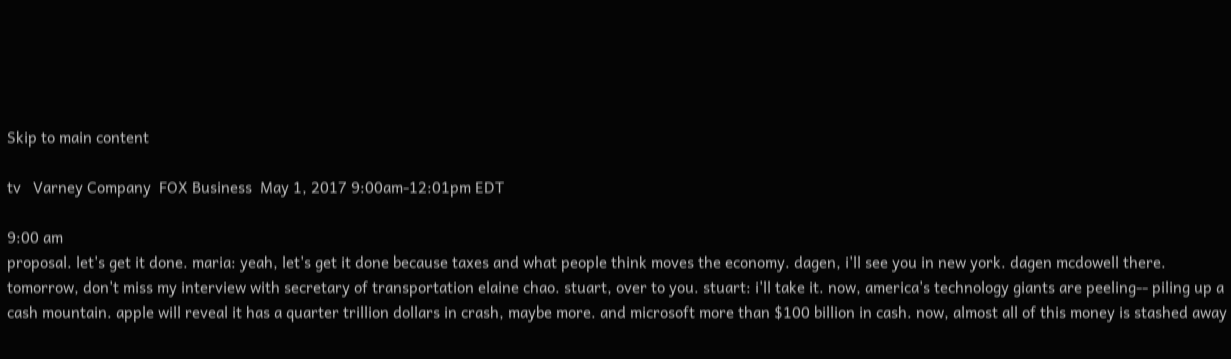Skip to main content

tv   Varney Company  FOX Business  May 1, 2017 9:00am-12:01pm EDT

9:00 am
proposal. let's get it done. maria: yeah, let's get it done because taxes and what people think moves the economy. dagen, i'll see you in new york. dagen mcdowell there. tomorrow, don't miss my interview with secretary of transportation elaine chao. stuart, over to you. stuart: i'll take it. now, america's technology giants are peeling-- piling up a cash mountain. apple will reveal it has a quarter trillion dollars in crash, maybe more. and microsoft more than $100 billion in cash. now, almost all of this money is stashed away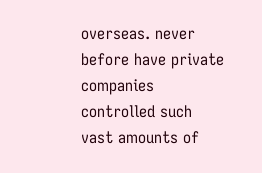overseas. never before have private companies controlled such vast amounts of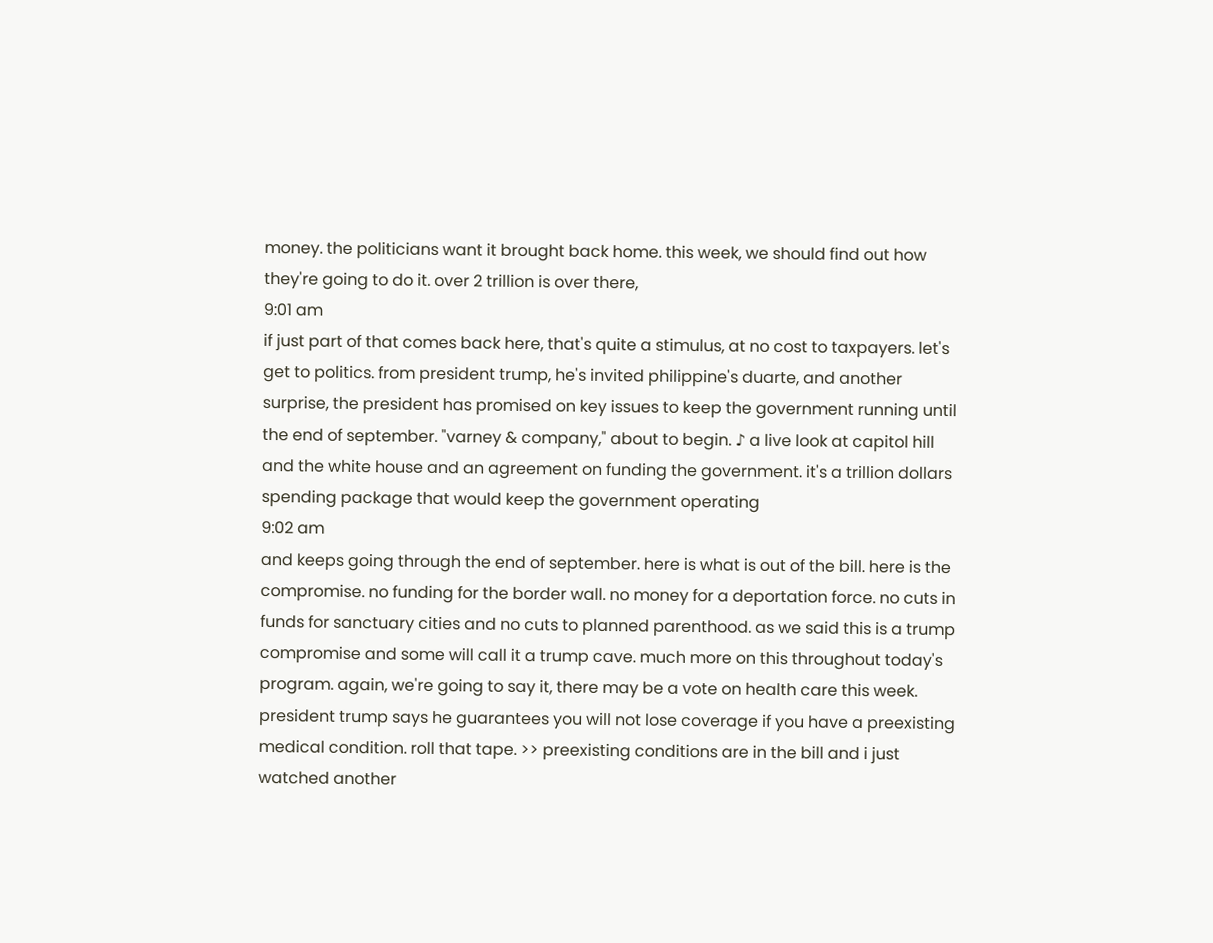money. the politicians want it brought back home. this week, we should find out how they're going to do it. over 2 trillion is over there,
9:01 am
if just part of that comes back here, that's quite a stimulus, at no cost to taxpayers. let's get to politics. from president trump, he's invited philippine's duarte, and another surprise, the president has promised on key issues to keep the government running until the end of september. "varney & company," about to begin. ♪ a live look at capitol hill and the white house and an agreement on funding the government. it's a trillion dollars spending package that would keep the government operating
9:02 am
and keeps going through the end of september. here is what is out of the bill. here is the compromise. no funding for the border wall. no money for a deportation force. no cuts in funds for sanctuary cities and no cuts to planned parenthood. as we said this is a trump compromise and some will call it a trump cave. much more on this throughout today's program. again, we're going to say it, there may be a vote on health care this week. president trump says he guarantees you will not lose coverage if you have a preexisting medical condition. roll that tape. >> preexisting conditions are in the bill and i just watched another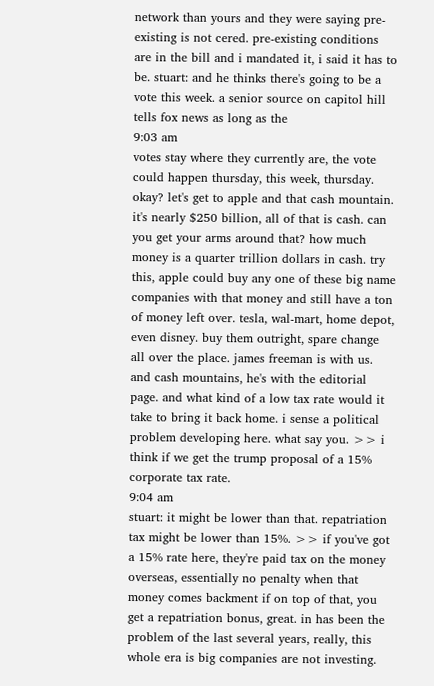network than yours and they were saying pre-existing is not cered. pre-existing conditions are in the bill and i mandated it, i said it has to be. stuart: and he thinks there's going to be a vote this week. a senior source on capitol hill tells fox news as long as the
9:03 am
votes stay where they currently are, the vote could happen thursday, this week, thursday. okay? let's get to apple and that cash mountain. it's nearly $250 billion, all of that is cash. can you get your arms around that? how much money is a quarter trillion dollars in cash. try this, apple could buy any one of these big name companies with that money and still have a ton of money left over. tesla, wal-mart, home depot, even disney. buy them outright, spare change all over the place. james freeman is with us. and cash mountains, he's with the editorial page. and what kind of a low tax rate would it take to bring it back home. i sense a political problem developing here. what say you. >> i think if we get the trump proposal of a 15% corporate tax rate.
9:04 am
stuart: it might be lower than that. repatriation tax might be lower than 15%. >> if you've got a 15% rate here, they're paid tax on the money overseas, essentially no penalty when that money comes backment if on top of that, you get a repatriation bonus, great. in has been the problem of the last several years, really, this whole era is big companies are not investing.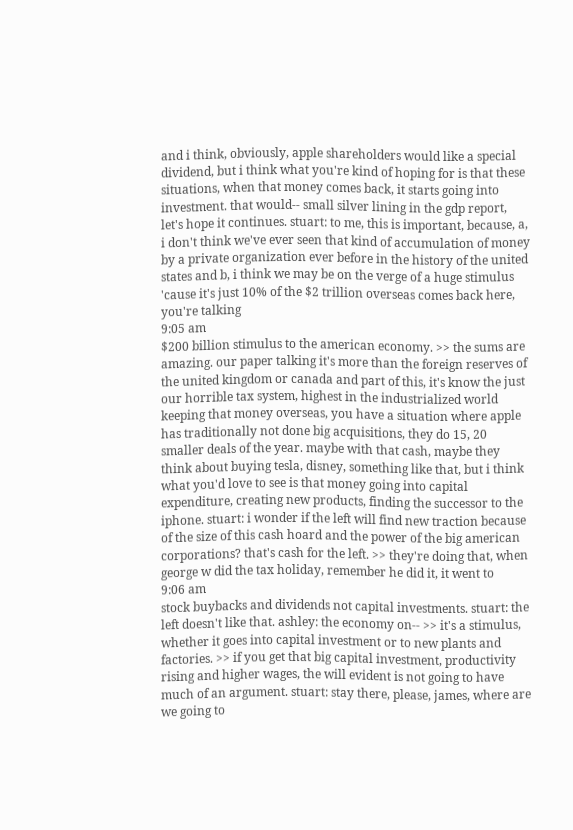and i think, obviously, apple shareholders would like a special dividend, but i think what you're kind of hoping for is that these situations, when that money comes back, it starts going into investment. that would-- small silver lining in the gdp report, let's hope it continues. stuart: to me, this is important, because, a, i don't think we've ever seen that kind of accumulation of money by a private organization ever before in the history of the united states and b, i think we may be on the verge of a huge stimulus 'cause it's just 10% of the $2 trillion overseas comes back here, you're talking
9:05 am
$200 billion stimulus to the american economy. >> the sums are amazing. our paper talking it's more than the foreign reserves of the united kingdom or canada and part of this, it's know the just our horrible tax system, highest in the industrialized world keeping that money overseas, you have a situation where apple has traditionally not done big acquisitions, they do 15, 20 smaller deals of the year. maybe with that cash, maybe they think about buying tesla, disney, something like that, but i think what you'd love to see is that money going into capital expenditure, creating new products, finding the successor to the iphone. stuart: i wonder if the left will find new traction because of the size of this cash hoard and the power of the big american corporations? that's cash for the left. >> they're doing that, when george w did the tax holiday, remember he did it, it went to
9:06 am
stock buybacks and dividends not capital investments. stuart: the left doesn't like that. ashley: the economy on-- >> it's a stimulus, whether it goes into capital investment or to new plants and factories. >> if you get that big capital investment, productivity rising and higher wages, the will evident is not going to have much of an argument. stuart: stay there, please, james, where are we going to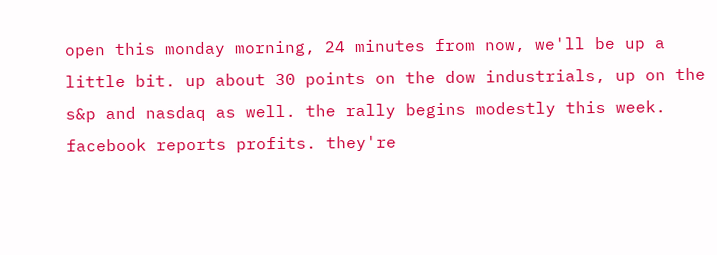open this monday morning, 24 minutes from now, we'll be up a little bit. up about 30 points on the dow industrials, up on the s&p and nasdaq as well. the rally begins modestly this week. facebook reports profits. they're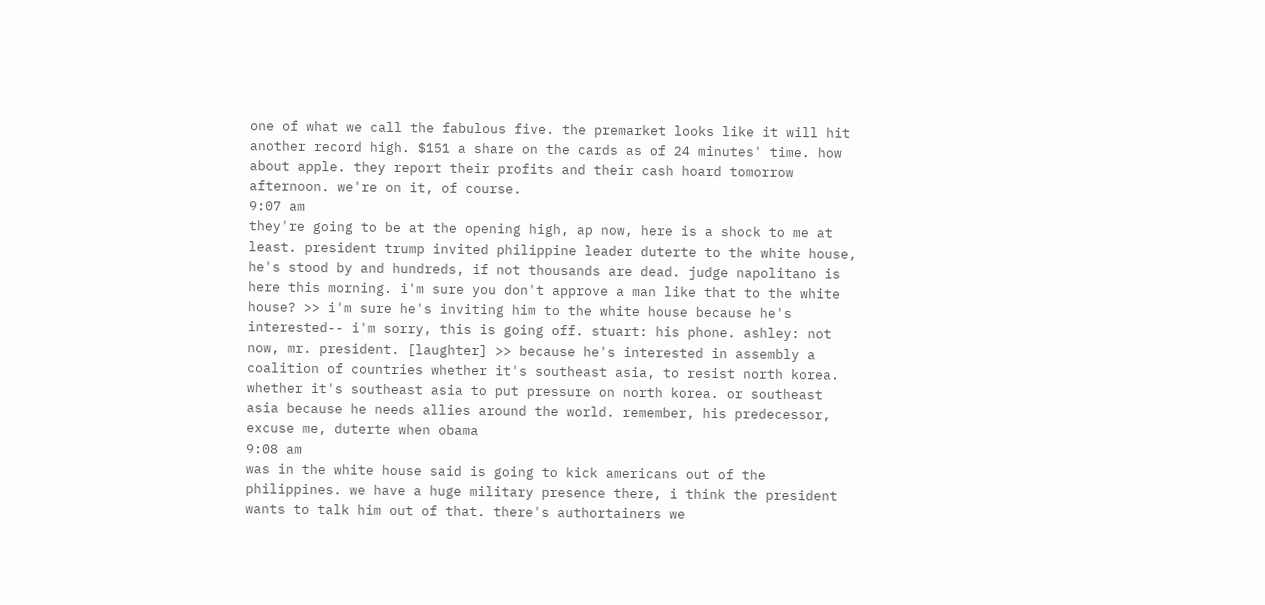one of what we call the fabulous five. the premarket looks like it will hit another record high. $151 a share on the cards as of 24 minutes' time. how about apple. they report their profits and their cash hoard tomorrow afternoon. we're on it, of course.
9:07 am
they're going to be at the opening high, ap now, here is a shock to me at least. president trump invited philippine leader duterte to the white house, he's stood by and hundreds, if not thousands are dead. judge napolitano is here this morning. i'm sure you don't approve a man like that to the white house? >> i'm sure he's inviting him to the white house because he's interested-- i'm sorry, this is going off. stuart: his phone. ashley: not now, mr. president. [laughter] >> because he's interested in assembly a coalition of countries whether it's southeast asia, to resist north korea. whether it's southeast asia to put pressure on north korea. or southeast asia because he needs allies around the world. remember, his predecessor, excuse me, duterte when obama
9:08 am
was in the white house said is going to kick americans out of the philippines. we have a huge military presence there, i think the president wants to talk him out of that. there's authortainers we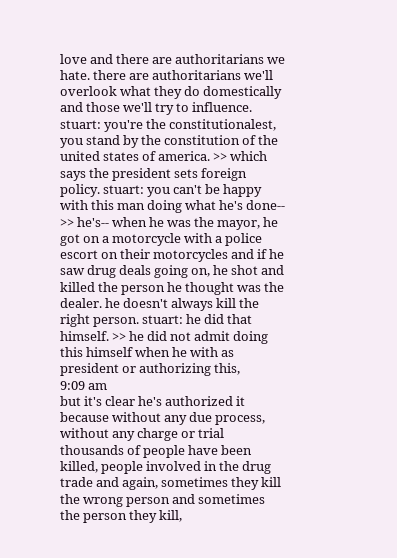love and there are authoritarians we hate. there are authoritarians we'll overlook what they do domestically and those we'll try to influence. stuart: you're the constitutionalest, you stand by the constitution of the united states of america. >> which says the president sets foreign policy. stuart: you can't be happy with this man doing what he's done-- >> he's-- when he was the mayor, he got on a motorcycle with a police escort on their motorcycles and if he saw drug deals going on, he shot and killed the person he thought was the dealer. he doesn't always kill the right person. stuart: he did that himself. >> he did not admit doing this himself when he with as president or authorizing this,
9:09 am
but it's clear he's authorized it because without any due process, without any charge or trial thousands of people have been killed, people involved in the drug trade and again, sometimes they kill the wrong person and sometimes the person they kill,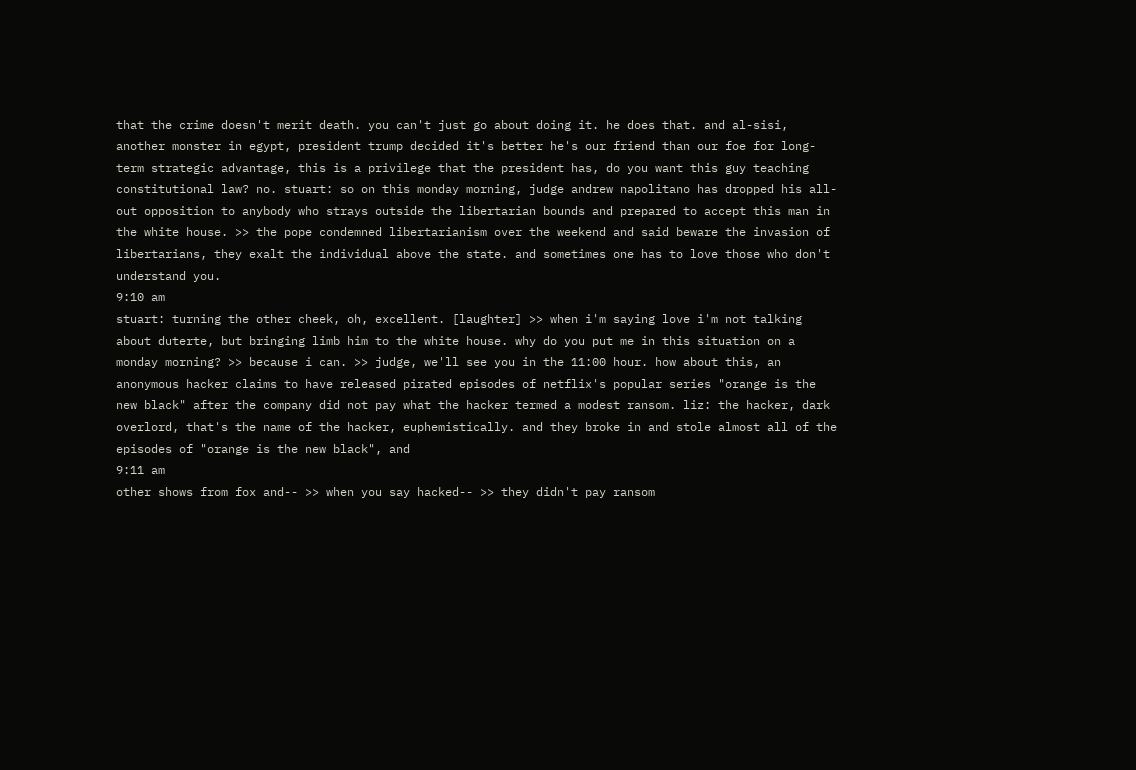that the crime doesn't merit death. you can't just go about doing it. he does that. and al-sisi, another monster in egypt, president trump decided it's better he's our friend than our foe for long-term strategic advantage, this is a privilege that the president has, do you want this guy teaching constitutional law? no. stuart: so on this monday morning, judge andrew napolitano has dropped his all-out opposition to anybody who strays outside the libertarian bounds and prepared to accept this man in the white house. >> the pope condemned libertarianism over the weekend and said beware the invasion of libertarians, they exalt the individual above the state. and sometimes one has to love those who don't understand you.
9:10 am
stuart: turning the other cheek, oh, excellent. [laughter] >> when i'm saying love i'm not talking about duterte, but bringing limb him to the white house. why do you put me in this situation on a monday morning? >> because i can. >> judge, we'll see you in the 11:00 hour. how about this, an anonymous hacker claims to have released pirated episodes of netflix's popular series "orange is the new black" after the company did not pay what the hacker termed a modest ransom. liz: the hacker, dark overlord, that's the name of the hacker, euphemistically. and they broke in and stole almost all of the episodes of "orange is the new black", and
9:11 am
other shows from fox and-- >> when you say hacked-- >> they didn't pay ransom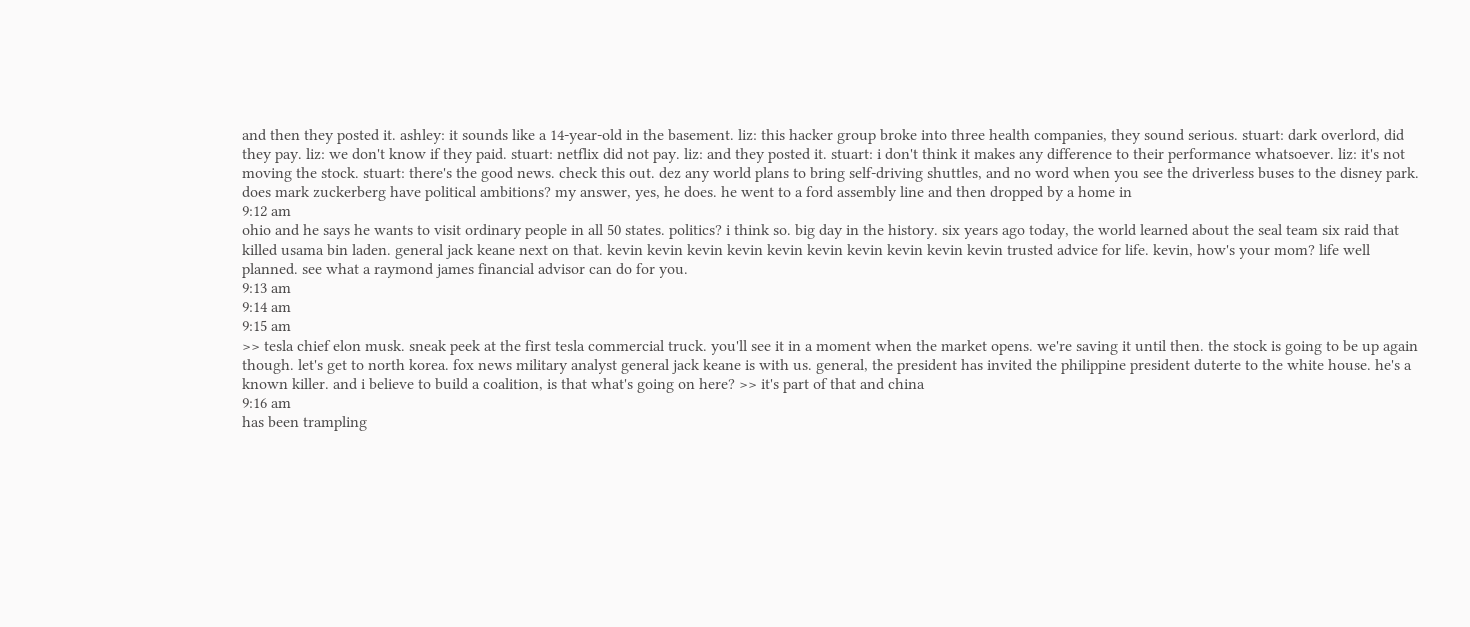and then they posted it. ashley: it sounds like a 14-year-old in the basement. liz: this hacker group broke into three health companies, they sound serious. stuart: dark overlord, did they pay. liz: we don't know if they paid. stuart: netflix did not pay. liz: and they posted it. stuart: i don't think it makes any difference to their performance whatsoever. liz: it's not moving the stock. stuart: there's the good news. check this out. dez any world plans to bring self-driving shuttles, and no word when you see the driverless buses to the disney park. does mark zuckerberg have political ambitions? my answer, yes, he does. he went to a ford assembly line and then dropped by a home in
9:12 am
ohio and he says he wants to visit ordinary people in all 50 states. politics? i think so. big day in the history. six years ago today, the world learned about the seal team six raid that killed usama bin laden. general jack keane next on that. kevin kevin kevin kevin kevin kevin kevin kevin kevin kevin trusted advice for life. kevin, how's your mom? life well planned. see what a raymond james financial advisor can do for you.
9:13 am
9:14 am
9:15 am
>> tesla chief elon musk. sneak peek at the first tesla commercial truck. you'll see it in a moment when the market opens. we're saving it until then. the stock is going to be up again though. let's get to north korea. fox news military analyst general jack keane is with us. general, the president has invited the philippine president duterte to the white house. he's a known killer. and i believe to build a coalition, is that what's going on here? >> it's part of that and china
9:16 am
has been trampling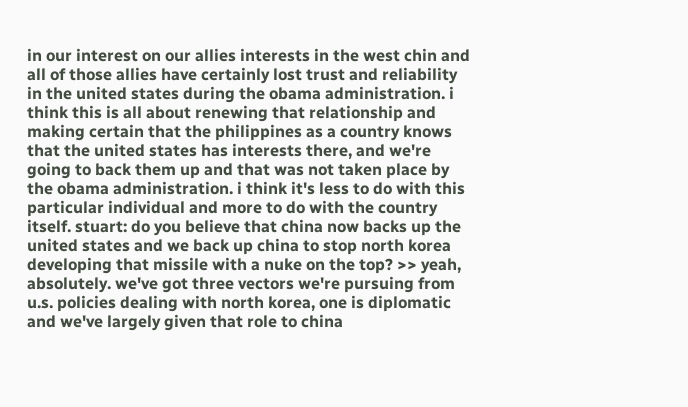in our interest on our allies interests in the west chin and all of those allies have certainly lost trust and reliability in the united states during the obama administration. i think this is all about renewing that relationship and making certain that the philippines as a country knows that the united states has interests there, and we're going to back them up and that was not taken place by the obama administration. i think it's less to do with this particular individual and more to do with the country itself. stuart: do you believe that china now backs up the united states and we back up china to stop north korea developing that missile with a nuke on the top? >> yeah, absolutely. we've got three vectors we're pursuing from u.s. policies dealing with north korea, one is diplomatic and we've largely given that role to china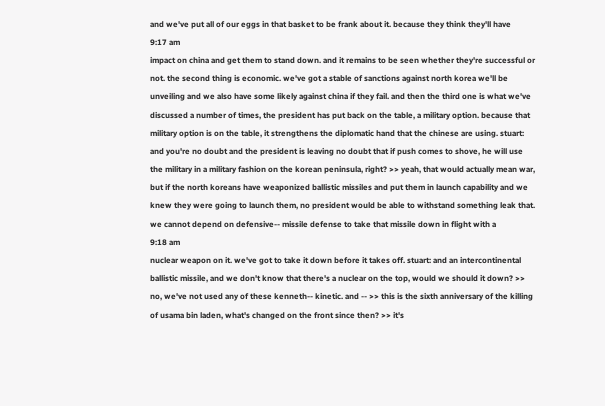and we've put all of our eggs in that basket to be frank about it. because they think they'll have
9:17 am
impact on china and get them to stand down. and it remains to be seen whether they're successful or not. the second thing is economic. we've got a stable of sanctions against north korea we'll be unveiling and we also have some likely against china if they fail. and then the third one is what we've discussed a number of times, the president has put back on the table, a military option. because that military option is on the table, it strengthens the diplomatic hand that the chinese are using. stuart: and you're no doubt and the president is leaving no doubt that if push comes to shove, he will use the military in a military fashion on the korean peninsula, right? >> yeah, that would actually mean war, but if the north koreans have weaponized ballistic missiles and put them in launch capability and we knew they were going to launch them, no president would be able to withstand something leak that. we cannot depend on defensive-- missile defense to take that missile down in flight with a
9:18 am
nuclear weapon on it. we've got to take it down before it takes off. stuart: and an intercontinental ballistic missile, and we don't know that there's a nuclear on the top, would we should it down? >> no, we've not used any of these kenneth-- kinetic. and -- >> this is the sixth anniversary of the killing of usama bin laden, what's changed on the front since then? >> it's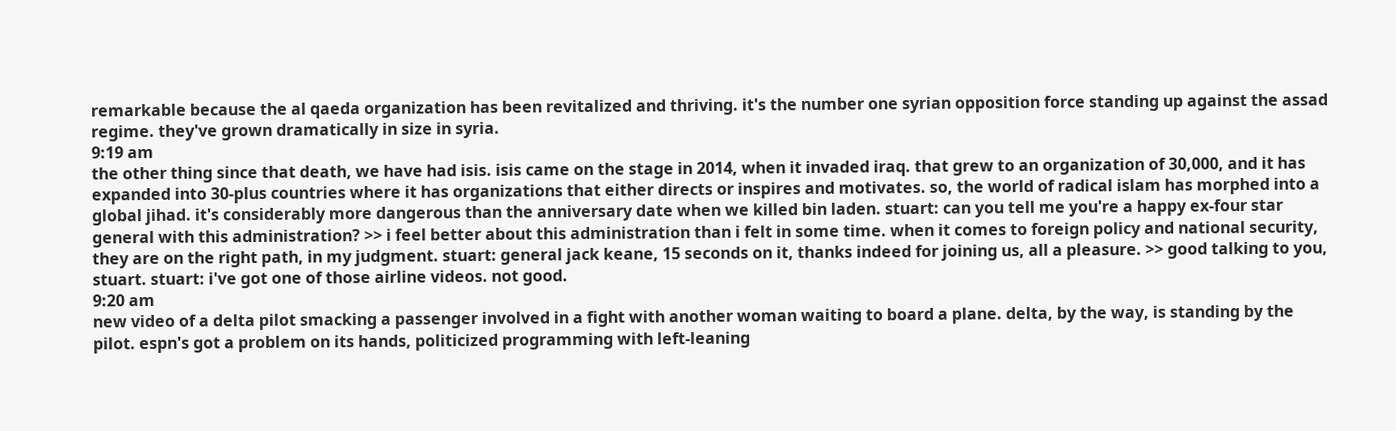remarkable because the al qaeda organization has been revitalized and thriving. it's the number one syrian opposition force standing up against the assad regime. they've grown dramatically in size in syria.
9:19 am
the other thing since that death, we have had isis. isis came on the stage in 2014, when it invaded iraq. that grew to an organization of 30,000, and it has expanded into 30-plus countries where it has organizations that either directs or inspires and motivates. so, the world of radical islam has morphed into a global jihad. it's considerably more dangerous than the anniversary date when we killed bin laden. stuart: can you tell me you're a happy ex-four star general with this administration? >> i feel better about this administration than i felt in some time. when it comes to foreign policy and national security, they are on the right path, in my judgment. stuart: general jack keane, 15 seconds on it, thanks indeed for joining us, all a pleasure. >> good talking to you, stuart. stuart: i've got one of those airline videos. not good.
9:20 am
new video of a delta pilot smacking a passenger involved in a fight with another woman waiting to board a plane. delta, by the way, is standing by the pilot. espn's got a problem on its hands, politicized programming with left-leaning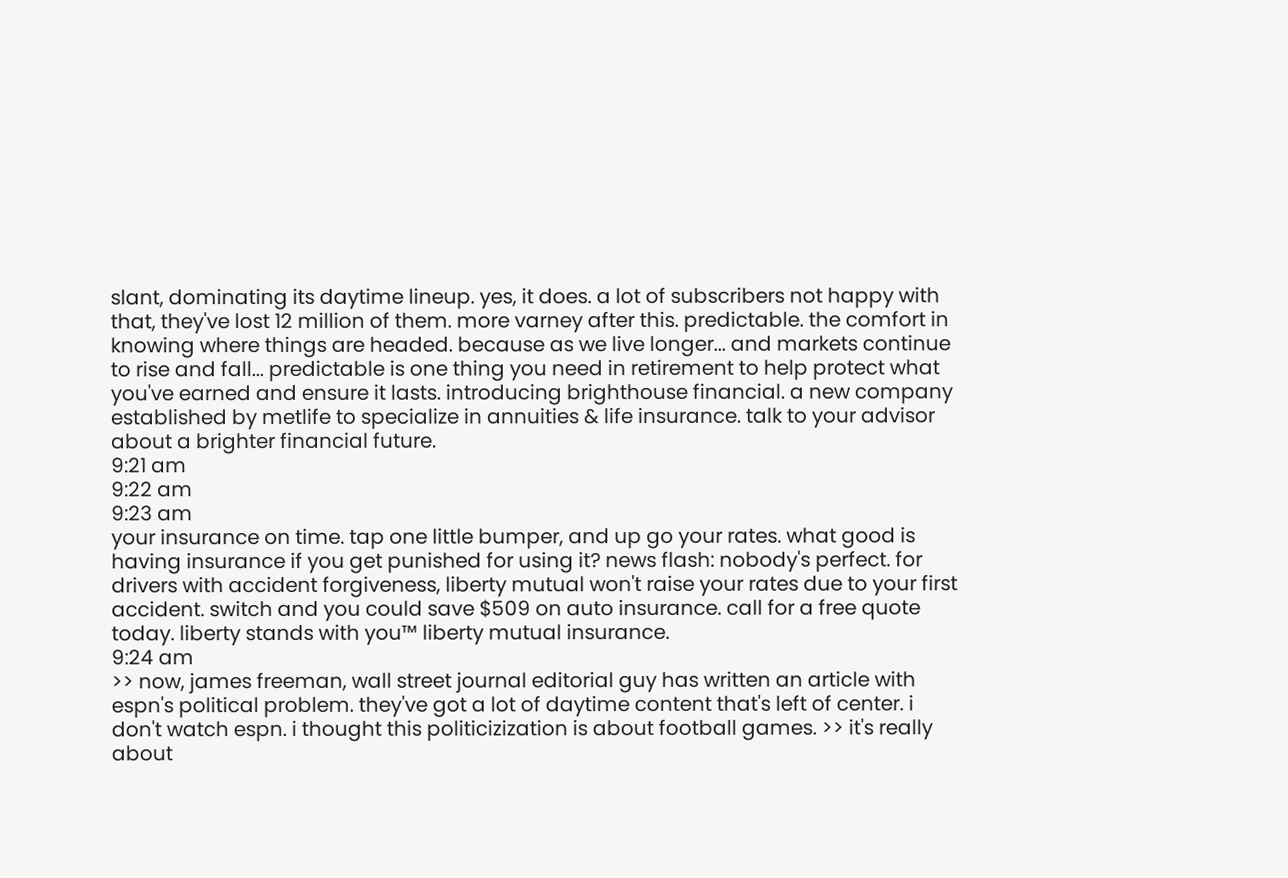slant, dominating its daytime lineup. yes, it does. a lot of subscribers not happy with that, they've lost 12 million of them. more varney after this. predictable. the comfort in knowing where things are headed. because as we live longer... and markets continue to rise and fall... predictable is one thing you need in retirement to help protect what you've earned and ensure it lasts. introducing brighthouse financial. a new company established by metlife to specialize in annuities & life insurance. talk to your advisor about a brighter financial future.
9:21 am
9:22 am
9:23 am
your insurance on time. tap one little bumper, and up go your rates. what good is having insurance if you get punished for using it? news flash: nobody's perfect. for drivers with accident forgiveness, liberty mutual won't raise your rates due to your first accident. switch and you could save $509 on auto insurance. call for a free quote today. liberty stands with you™ liberty mutual insurance.
9:24 am
>> now, james freeman, wall street journal editorial guy has written an article with espn's political problem. they've got a lot of daytime content that's left of center. i don't watch espn. i thought this politicizization is about football games. >> it's really about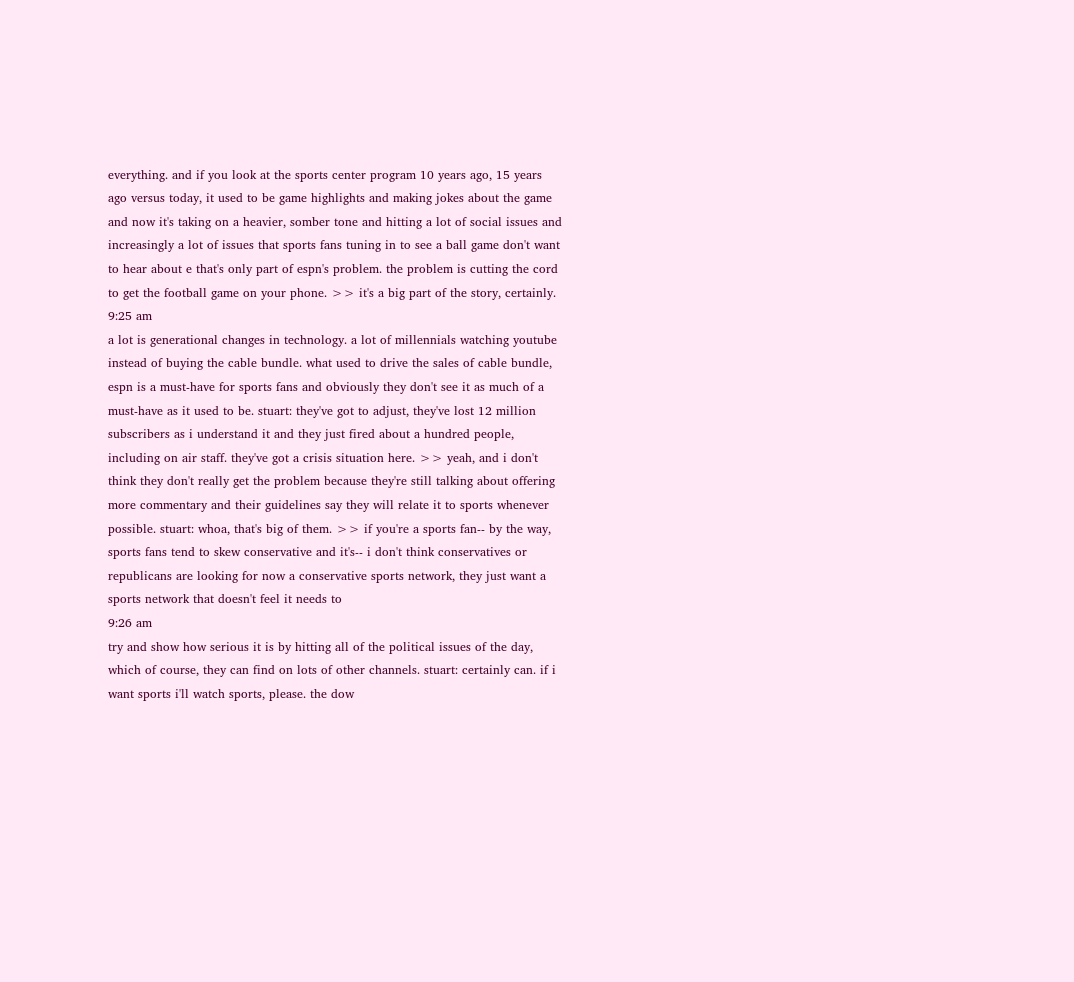everything. and if you look at the sports center program 10 years ago, 15 years ago versus today, it used to be game highlights and making jokes about the game and now it's taking on a heavier, somber tone and hitting a lot of social issues and increasingly a lot of issues that sports fans tuning in to see a ball game don't want to hear about e that's only part of espn's problem. the problem is cutting the cord to get the football game on your phone. >> it's a big part of the story, certainly.
9:25 am
a lot is generational changes in technology. a lot of millennials watching youtube instead of buying the cable bundle. what used to drive the sales of cable bundle, espn is a must-have for sports fans and obviously they don't see it as much of a must-have as it used to be. stuart: they've got to adjust, they've lost 12 million subscribers as i understand it and they just fired about a hundred people, including on air staff. they've got a crisis situation here. >> yeah, and i don't think they don't really get the problem because they're still talking about offering more commentary and their guidelines say they will relate it to sports whenever possible. stuart: whoa, that's big of them. >> if you're a sports fan-- by the way, sports fans tend to skew conservative and it's-- i don't think conservatives or republicans are looking for now a conservative sports network, they just want a sports network that doesn't feel it needs to
9:26 am
try and show how serious it is by hitting all of the political issues of the day, which of course, they can find on lots of other channels. stuart: certainly can. if i want sports i'll watch sports, please. the dow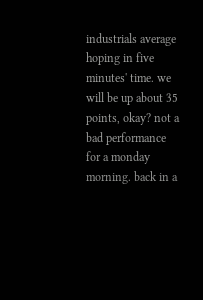industrials average hoping in five minutes' time. we will be up about 35 points, okay? not a bad performance for a monday morning. back in a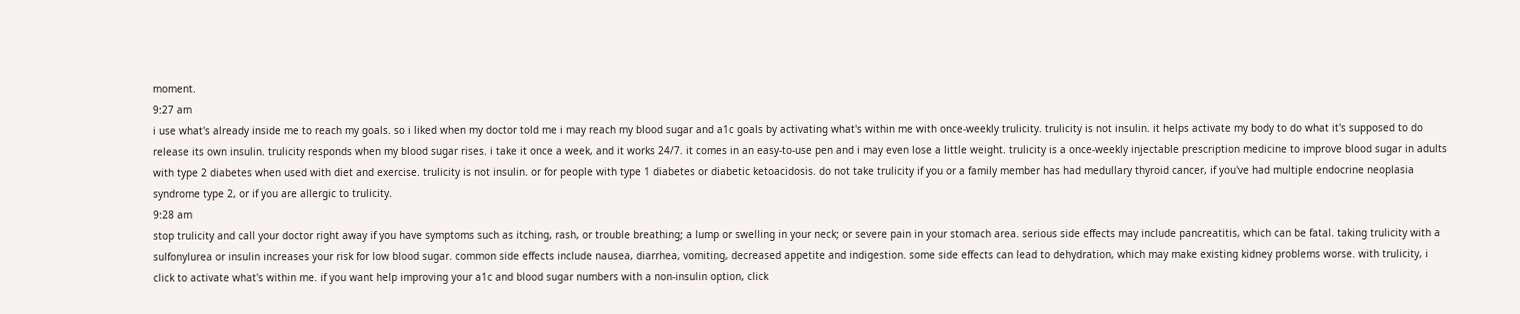moment.
9:27 am
i use what's already inside me to reach my goals. so i liked when my doctor told me i may reach my blood sugar and a1c goals by activating what's within me with once-weekly trulicity. trulicity is not insulin. it helps activate my body to do what it's supposed to do release its own insulin. trulicity responds when my blood sugar rises. i take it once a week, and it works 24/7. it comes in an easy-to-use pen and i may even lose a little weight. trulicity is a once-weekly injectable prescription medicine to improve blood sugar in adults with type 2 diabetes when used with diet and exercise. trulicity is not insulin. or for people with type 1 diabetes or diabetic ketoacidosis. do not take trulicity if you or a family member has had medullary thyroid cancer, if you've had multiple endocrine neoplasia syndrome type 2, or if you are allergic to trulicity.
9:28 am
stop trulicity and call your doctor right away if you have symptoms such as itching, rash, or trouble breathing; a lump or swelling in your neck; or severe pain in your stomach area. serious side effects may include pancreatitis, which can be fatal. taking trulicity with a sulfonylurea or insulin increases your risk for low blood sugar. common side effects include nausea, diarrhea, vomiting, decreased appetite and indigestion. some side effects can lead to dehydration, which may make existing kidney problems worse. with trulicity, i click to activate what's within me. if you want help improving your a1c and blood sugar numbers with a non-insulin option, click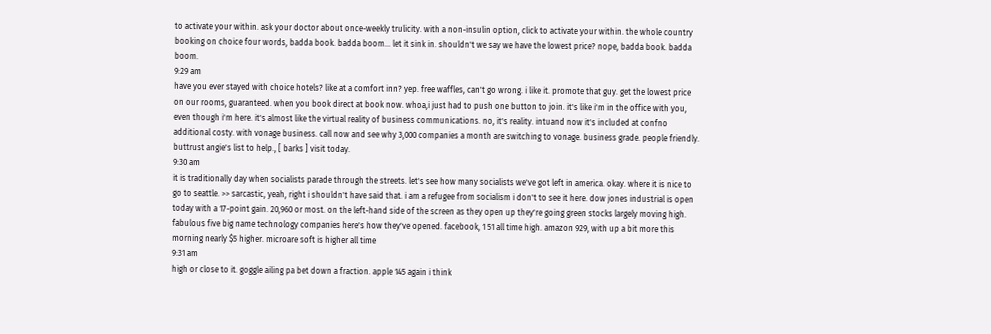to activate your within. ask your doctor about once-weekly trulicity. with a non-insulin option, click to activate your within. the whole country booking on choice four words, badda book. badda boom... let it sink in. shouldn't we say we have the lowest price? nope, badda book. badda boom.
9:29 am
have you ever stayed with choice hotels? like at a comfort inn? yep. free waffles, can't go wrong. i like it. promote that guy. get the lowest price on our rooms, guaranteed. when you book direct at book now. whoa,i just had to push one button to join. it's like i'm in the office with you, even though i'm here. it's almost like the virtual reality of business communications. no, it's reality. intuand now it's included at confno additional costy. with vonage business. call now and see why 3,000 companies a month are switching to vonage. business grade. people friendly. buttrust angie's list to help., [ barks ] visit today.
9:30 am
it is traditionally day when socialists parade through the streets. let's see how many socialists we've got left in america. okay. where it is nice to go to seattle. >> sarcastic, yeah, right i shouldn't have said that. i am a refugee from socialism i don't to see it here. dow jones industrial is open today with a 17-point gain. 20,960 or most. on the left-hand side of the screen as they open up they're going green stocks largely moving high. fabulous five big name technology companies here's how they've opened. facebook, 1 51 all time high. amazon 929, with up a bit more this morning nearly $5 higher. microare soft is higher all time
9:31 am
high or close to it. goggle ailing pa bet down a fraction. apple 145 again i think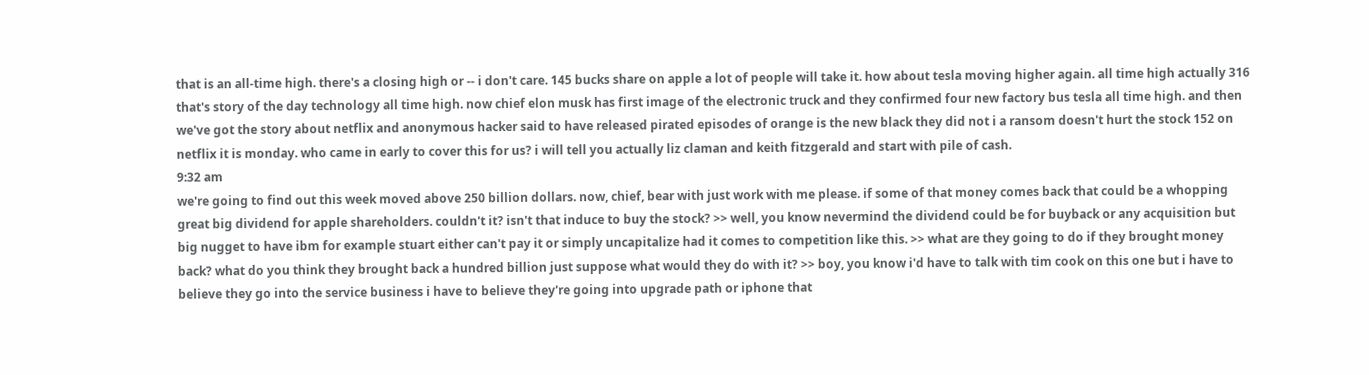that is an all-time high. there's a closing high or -- i don't care. 145 bucks share on apple a lot of people will take it. how about tesla moving higher again. all time high actually 316 that's story of the day technology all time high. now chief elon musk has first image of the electronic truck and they confirmed four new factory bus tesla all time high. and then we've got the story about netflix and anonymous hacker said to have released pirated episodes of orange is the new black they did not i a ransom doesn't hurt the stock 152 on netflix it is monday. who came in early to cover this for us? i will tell you actually liz claman and keith fitzgerald and start with pile of cash.
9:32 am
we're going to find out this week moved above 250 billion dollars. now, chief, bear with just work with me please. if some of that money comes back that could be a whopping great big dividend for apple shareholders. couldn't it? isn't that induce to buy the stock? >> well, you know nevermind the dividend could be for buyback or any acquisition but big nugget to have ibm for example stuart either can't pay it or simply uncapitalize had it comes to competition like this. >> what are they going to do if they brought money back? what do you think they brought back a hundred billion just suppose what would they do with it? >> boy, you know i'd have to talk with tim cook on this one but i have to believe they go into the service business i have to believe they're going into upgrade path or iphone that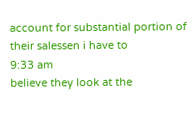account for substantial portion of their salessen i have to
9:33 am
believe they look at the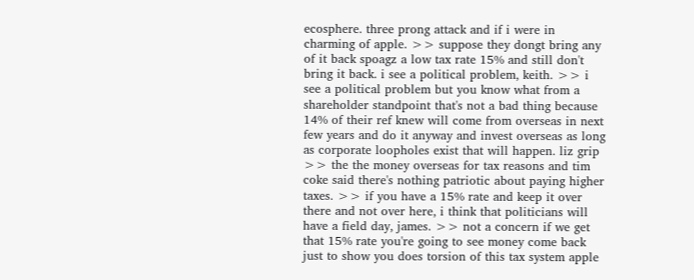ecosphere. three prong attack and if i were in charming of apple. >> suppose they dongt bring any of it back spoagz a low tax rate 15% and still don't bring it back. i see a political problem, keith. >> i see a political problem but you know what from a shareholder standpoint that's not a bad thing because 14% of their ref knew will come from overseas in next few years and do it anyway and invest overseas as long as corporate loopholes exist that will happen. liz grip >> the the money overseas for tax reasons and tim coke said there's nothing patriotic about paying higher taxes. >> if you have a 15% rate and keep it over there and not over here, i think that politicians will have a field day, james. >> not a concern if we get that 15% rate you're going to see money come back just to show you does torsion of this tax system apple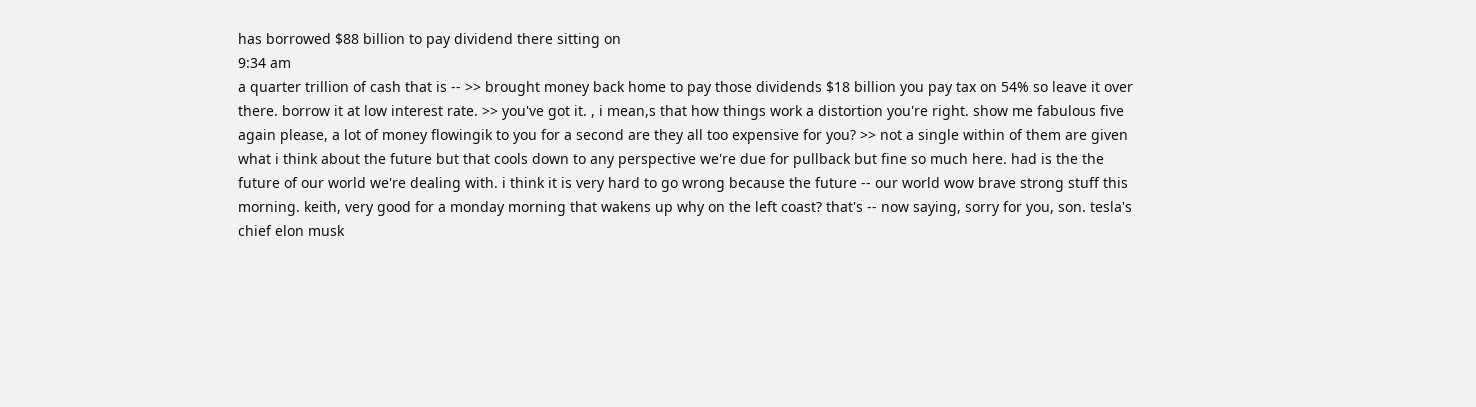has borrowed $88 billion to pay dividend there sitting on
9:34 am
a quarter trillion of cash that is -- >> brought money back home to pay those dividends $18 billion you pay tax on 54% so leave it over there. borrow it at low interest rate. >> you've got it. , i mean,s that how things work a distortion you're right. show me fabulous five again please, a lot of money flowingik to you for a second are they all too expensive for you? >> not a single within of them are given what i think about the future but that cools down to any perspective we're due for pullback but fine so much here. had is the the future of our world we're dealing with. i think it is very hard to go wrong because the future -- our world wow brave strong stuff this morning. keith, very good for a monday morning that wakens up why on the left coast? that's -- now saying, sorry for you, son. tesla's chief elon musk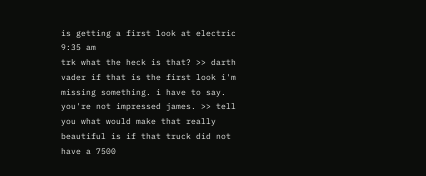is getting a first look at electric
9:35 am
trk what the heck is that? >> darth vader if that is the first look i'm missing something. i have to say. you're not impressed james. >> tell you what would make that really beautiful is if that truck did not have a 7500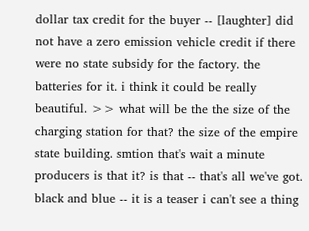dollar tax credit for the buyer -- [laughter] did not have a zero emission vehicle credit if there were no state subsidy for the factory. the batteries for it. i think it could be really beautiful. >> what will be the the size of the charging station for that? the size of the empire state building. smtion that's wait a minute producers is that it? is that -- that's all we've got. black and blue -- it is a teaser i can't see a thing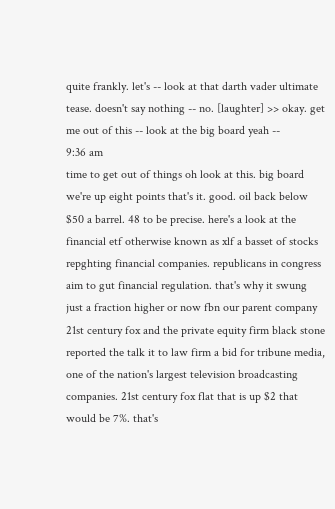quite frankly. let's -- look at that darth vader ultimate tease. doesn't say nothing -- no. [laughter] >> okay. get me out of this -- look at the big board yeah --
9:36 am
time to get out of things oh look at this. big board we're up eight points that's it. good. oil back below $50 a barrel. 48 to be precise. here's a look at the financial etf otherwise known as xlf a basset of stocks repghting financial companies. republicans in congress aim to gut financial regulation. that's why it swung just a fraction higher or now fbn our parent company 21st century fox and the private equity firm black stone reported the talk it to law firm a bid for tribune media, one of the nation's largest television broadcasting companies. 21st century fox flat that is up $2 that would be 7%. that's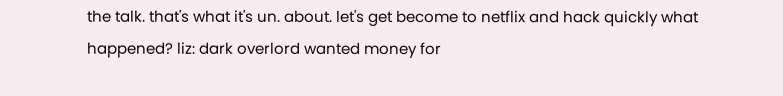the talk. that's what it's un. about. let's get become to netflix and hack quickly what happened? liz: dark overlord wanted money for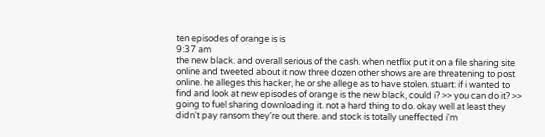ten episodes of orange is is
9:37 am
the new black. and overall serious of the cash. when netflix put it on a file sharing site online and tweeted about it now three dozen other shows are are threatening to post online. he alleges this hacker, he or she allege as to have stolen. stuart: if i wanted to find and look at new episodes of orange is the new black, could i? >> you can do it? >> going to fuel sharing downloading it. not a hard thing to do. okay well at least they didn't pay ransom they're out there. and stock is totally uneffected i'm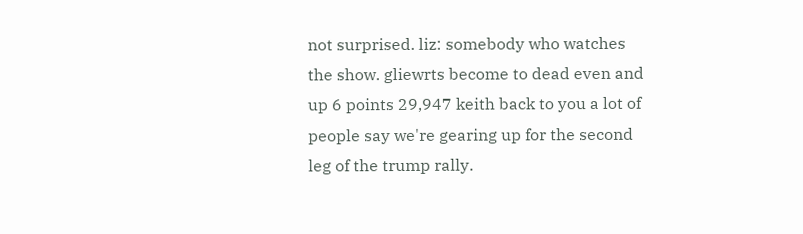not surprised. liz: somebody who watches the show. gliewrts become to dead even and up 6 points 29,947 keith back to you a lot of people say we're gearing up for the second leg of the trump rally.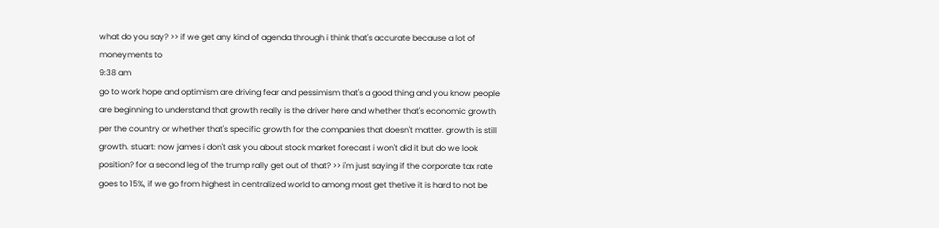what do you say? >> if we get any kind of agenda through i think that's accurate because a lot of moneyments to
9:38 am
go to work hope and optimism are driving fear and pessimism that's a good thing and you know people are beginning to understand that growth really is the driver here and whether that's economic growth per the country or whether that's specific growth for the companies that doesn't matter. growth is still growth. stuart: now james i don't ask you about stock market forecast i won't did it but do we look position? for a second leg of the trump rally get out of that? >> i'm just saying if the corporate tax rate goes to 15%, if we go from highest in centralized world to among most get thetive it is hard to not be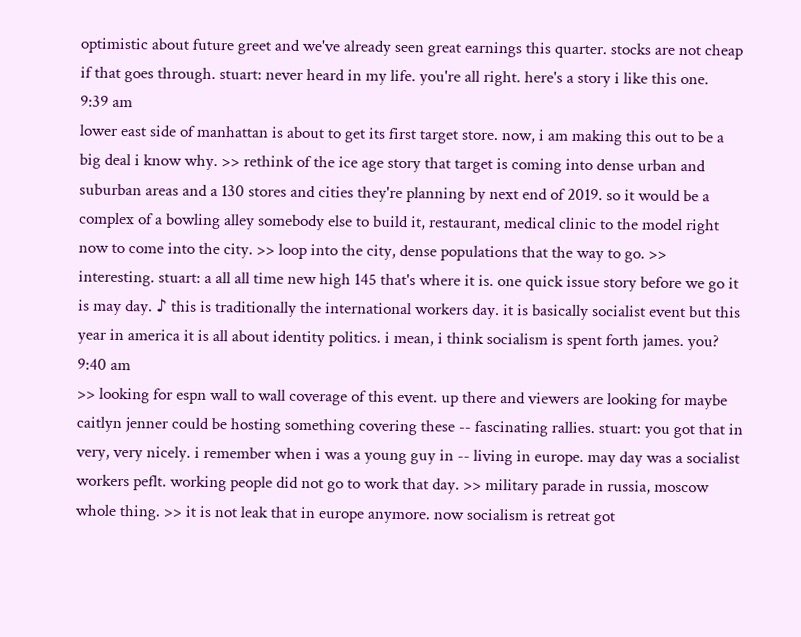optimistic about future greet and we've already seen great earnings this quarter. stocks are not cheap if that goes through. stuart: never heard in my life. you're all right. here's a story i like this one.
9:39 am
lower east side of manhattan is about to get its first target store. now, i am making this out to be a big deal i know why. >> rethink of the ice age story that target is coming into dense urban and suburban areas and a 130 stores and cities they're planning by next end of 2019. so it would be a complex of a bowling alley somebody else to build it, restaurant, medical clinic to the model right now to come into the city. >> loop into the city, dense populations that the way to go. >> interesting. stuart: a all all time new high 145 that's where it is. one quick issue story before we go it is may day. ♪ this is traditionally the international workers day. it is basically socialist event but this year in america it is all about identity politics. i mean, i think socialism is spent forth james. you?
9:40 am
>> looking for espn wall to wall coverage of this event. up there and viewers are looking for maybe caitlyn jenner could be hosting something covering these -- fascinating rallies. stuart: you got that in very, very nicely. i remember when i was a young guy in -- living in europe. may day was a socialist workers peflt. working people did not go to work that day. >> military parade in russia, moscow whole thing. >> it is not leak that in europe anymore. now socialism is retreat got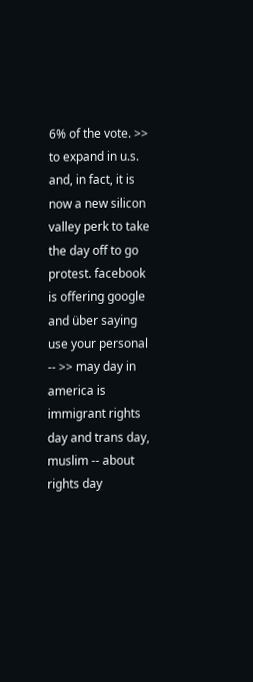6% of the vote. >> to expand in u.s. and, in fact, it is now a new silicon valley perk to take the day off to go protest. facebook is offering google and über saying use your personal -- >> may day in america is immigrant rights day and trans day, muslim -- about rights day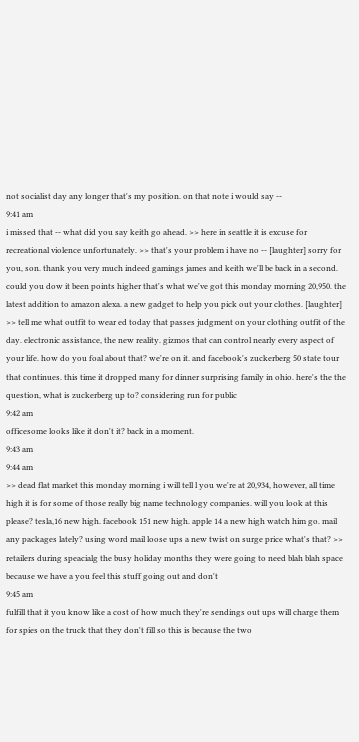not socialist day any longer that's my position. on that note i would say --
9:41 am
i missed that -- what did you say keith go ahead. >> here in seattle it is excuse for recreational violence unfortunately. >> that's your problem i have no -- [laughter] sorry for you, son. thank you very much indeed gamings james and keith we'll be back in a second. could you dow it been points higher that's what we've got this monday morning 20,950. the latest addition to amazon alexa. a new gadget to help you pick out your clothes. [laughter] >> tell me what outfit to wear ed today that passes judgment on your clothing outfit of the day. electronic assistance, the new reality. gizmos that can control nearly every aspect of your life. how do you foal about that? we're on it. and facebook's zuckerberg 50 state tour that continues. this time it dropped many for dinner surprising family in ohio. here's the the question, what is zuckerberg up to? considering run for public
9:42 am
officesome looks like it don't it? back in a moment.
9:43 am
9:44 am
>> dead flat market this monday morning i will tell l you we're at 20,934, however, all time high it is for some of those really big name technology companies. will you look at this please? tesla,16 new high. facebook 151 new high. apple 14 a new high watch him go. mail any packages lately? using word mail loose ups a new twist on surge price what's that? >> retailers during speacialg the busy holiday months they were going to need blah blah space because we have a you feel this stuff going out and don't
9:45 am
fulfill that it you know like a cost of how much they're sendings out ups will charge them for spies on the truck that they don't fill so this is because the two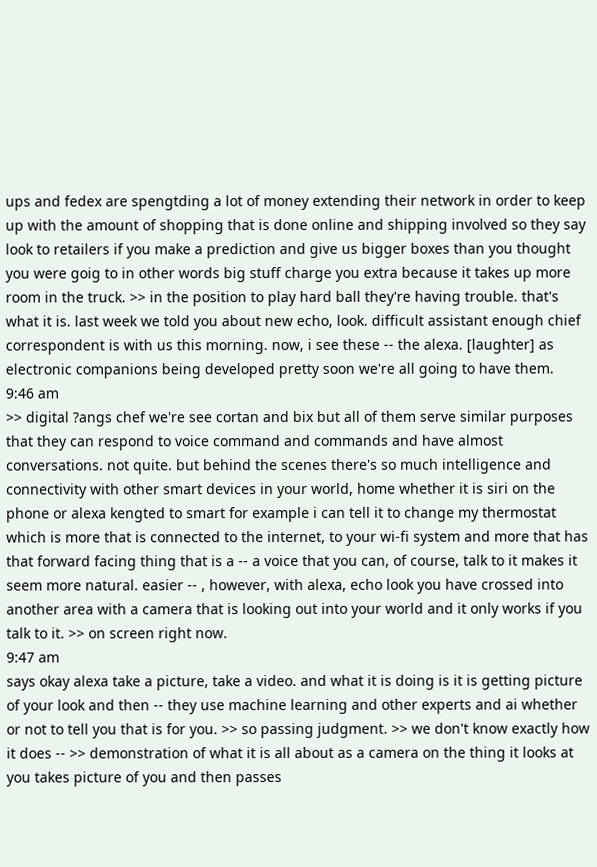ups and fedex are spengtding a lot of money extending their network in order to keep up with the amount of shopping that is done online and shipping involved so they say look to retailers if you make a prediction and give us bigger boxes than you thought you were goig to in other words big stuff charge you extra because it takes up more room in the truck. >> in the position to play hard ball they're having trouble. that's what it is. last week we told you about new echo, look. difficult assistant enough chief correspondent is with us this morning. now, i see these -- the alexa. [laughter] as electronic companions being developed pretty soon we're all going to have them.
9:46 am
>> digital ?angs chef we're see cortan and bix but all of them serve similar purposes that they can respond to voice command and commands and have almost conversations. not quite. but behind the scenes there's so much intelligence and connectivity with other smart devices in your world, home whether it is siri on the phone or alexa kengted to smart for example i can tell it to change my thermostat which is more that is connected to the internet, to your wi-fi system and more that has that forward facing thing that is a -- a voice that you can, of course, talk to it makes it seem more natural. easier -- , however, with alexa, echo look you have crossed into another area with a camera that is looking out into your world and it only works if you talk to it. >> on screen right now.
9:47 am
says okay alexa take a picture, take a video. and what it is doing is it is getting picture of your look and then -- they use machine learning and other experts and ai whether or not to tell you that is for you. >> so passing judgment. >> we don't know exactly how it does -- >> demonstration of what it is all about as a camera on the thing it looks at you takes picture of you and then passes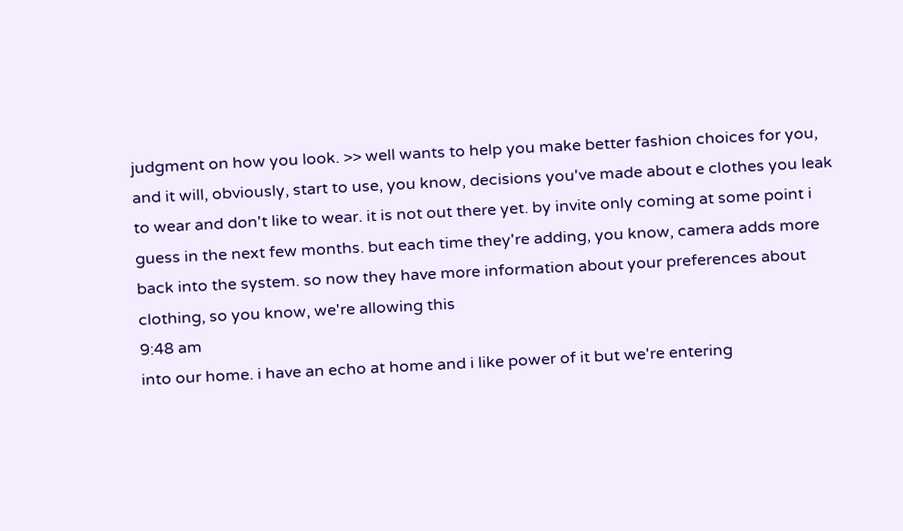judgment on how you look. >> well wants to help you make better fashion choices for you, and it will, obviously, start to use, you know, decisions you've made about e clothes you leak to wear and don't like to wear. it is not out there yet. by invite only coming at some point i guess in the next few months. but each time they're adding, you know, camera adds more back into the system. so now they have more information about your preferences about clothing, so you know, we're allowing this
9:48 am
into our home. i have an echo at home and i like power of it but we're entering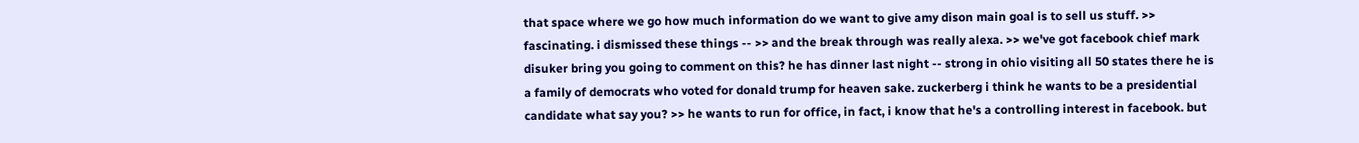that space where we go how much information do we want to give amy dison main goal is to sell us stuff. >> fascinating. i dismissed these things -- >> and the break through was really alexa. >> we've got facebook chief mark disuker bring you going to comment on this? he has dinner last night -- strong in ohio visiting all 50 states there he is a family of democrats who voted for donald trump for heaven sake. zuckerberg i think he wants to be a presidential candidate what say you? >> he wants to run for office, in fact, i know that he's a controlling interest in facebook. but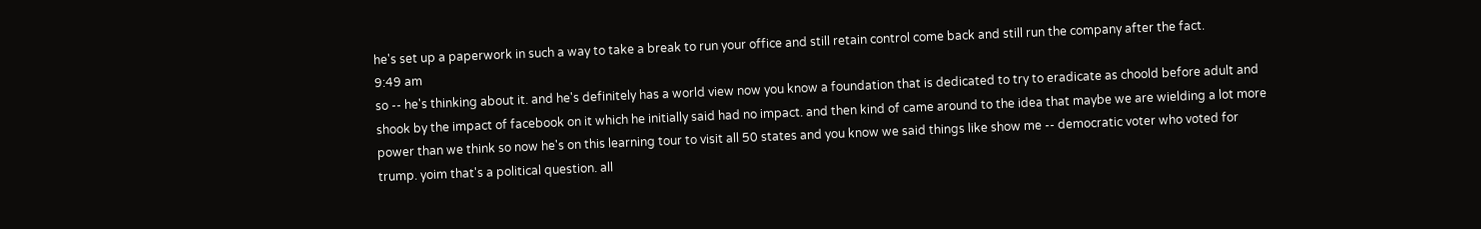he's set up a paperwork in such a way to take a break to run your office and still retain control come back and still run the company after the fact.
9:49 am
so -- he's thinking about it. and he's definitely has a world view now you know a foundation that is dedicated to try to eradicate as choold before adult and shook by the impact of facebook on it which he initially said had no impact. and then kind of came around to the idea that maybe we are wielding a lot more power than we think so now he's on this learning tour to visit all 50 states and you know we said things like show me -- democratic voter who voted for trump. yoim that's a political question. all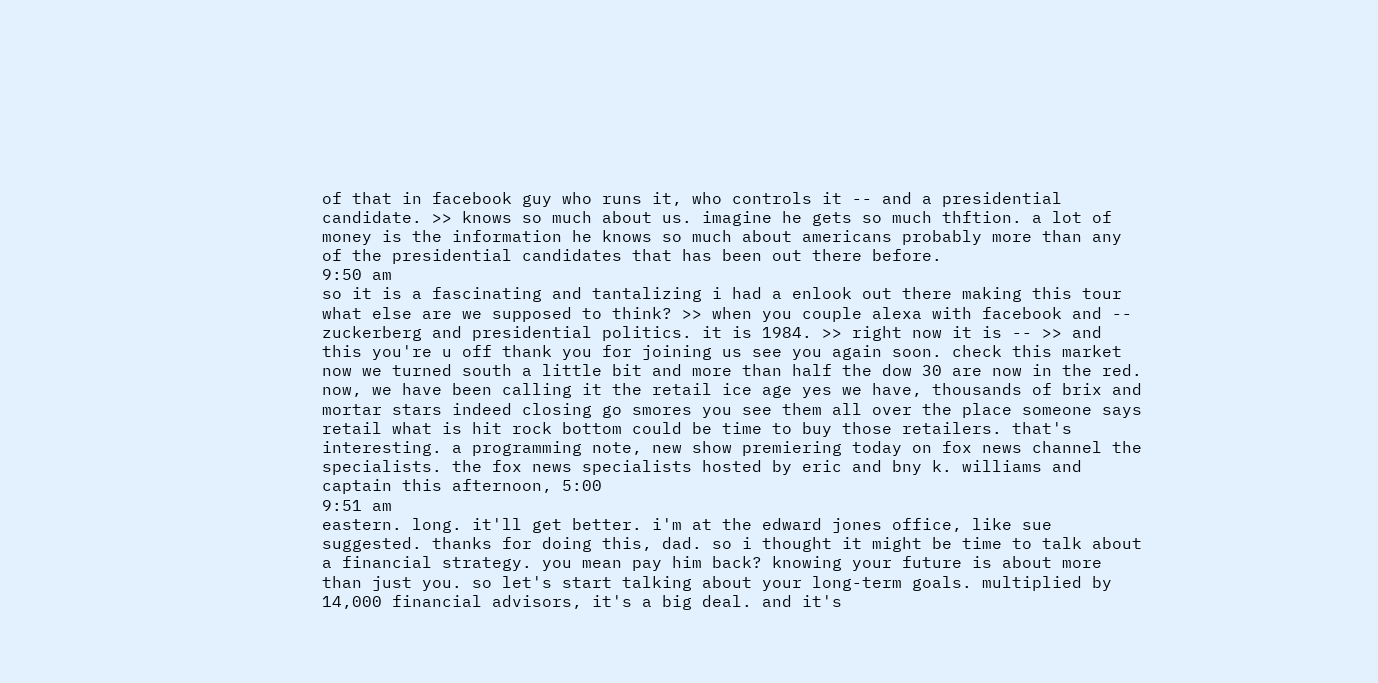of that in facebook guy who runs it, who controls it -- and a presidential candidate. >> knows so much about us. imagine he gets so much thftion. a lot of money is the information he knows so much about americans probably more than any of the presidential candidates that has been out there before.
9:50 am
so it is a fascinating and tantalizing i had a enlook out there making this tour what else are we supposed to think? >> when you couple alexa with facebook and -- zuckerberg and presidential politics. it is 1984. >> right now it is -- >> and this you're u off thank you for joining us see you again soon. check this market now we turned south a little bit and more than half the dow 30 are now in the red. now, we have been calling it the retail ice age yes we have, thousands of brix and mortar stars indeed closing go smores you see them all over the place someone says retail what is hit rock bottom could be time to buy those retailers. that's interesting. a programming note, new show premiering today on fox news channel the specialists. the fox news specialists hosted by eric and bny k. williams and captain this afternoon, 5:00
9:51 am
eastern. long. it'll get better. i'm at the edward jones office, like sue suggested. thanks for doing this, dad. so i thought it might be time to talk about a financial strategy. you mean pay him back? knowing your future is about more than just you. so let's start talking about your long-term goals. multiplied by 14,000 financial advisors, it's a big deal. and it's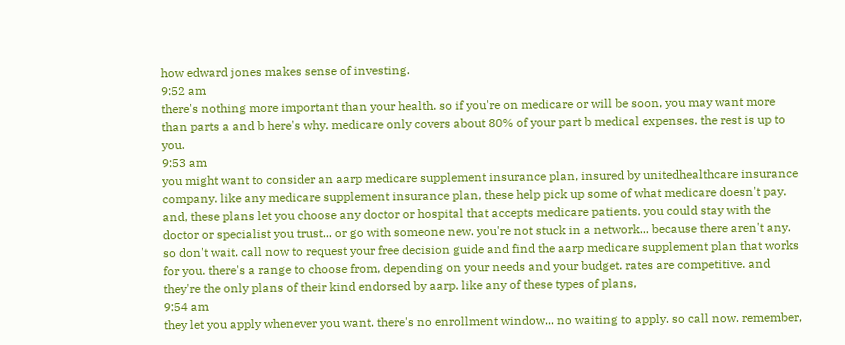how edward jones makes sense of investing.
9:52 am
there's nothing more important than your health. so if you're on medicare or will be soon, you may want more than parts a and b here's why. medicare only covers about 80% of your part b medical expenses. the rest is up to you.
9:53 am
you might want to consider an aarp medicare supplement insurance plan, insured by unitedhealthcare insurance company. like any medicare supplement insurance plan, these help pick up some of what medicare doesn't pay. and, these plans let you choose any doctor or hospital that accepts medicare patients. you could stay with the doctor or specialist you trust... or go with someone new. you're not stuck in a network... because there aren't any. so don't wait. call now to request your free decision guide and find the aarp medicare supplement plan that works for you. there's a range to choose from, depending on your needs and your budget. rates are competitive. and they're the only plans of their kind endorsed by aarp. like any of these types of plans,
9:54 am
they let you apply whenever you want. there's no enrollment window... no waiting to apply. so call now. remember,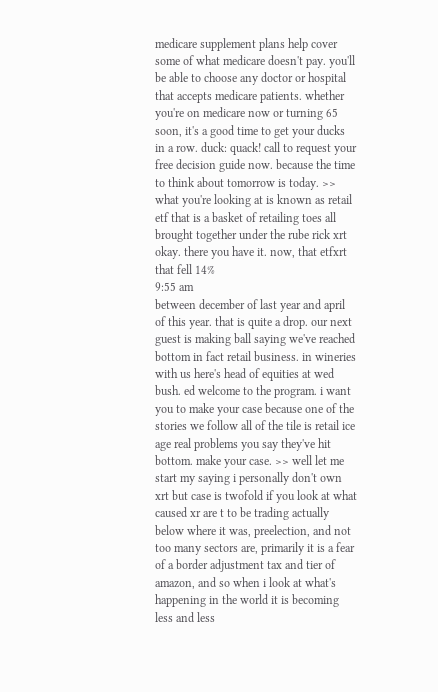medicare supplement plans help cover some of what medicare doesn't pay. you'll be able to choose any doctor or hospital that accepts medicare patients. whether you're on medicare now or turning 65 soon, it's a good time to get your ducks in a row. duck: quack! call to request your free decision guide now. because the time to think about tomorrow is today. >> what you're looking at is known as retail etf that is a basket of retailing toes all brought together under the rube rick xrt okay. there you have it. now, that etfxrt that fell 14%
9:55 am
between december of last year and april of this year. that is quite a drop. our next guest is making ball saying we've reached bottom in fact retail business. in wineries with us here's head of equities at wed bush. ed welcome to the program. i want you to make your case because one of the stories we follow all of the tile is retail ice age real problems you say they've hit bottom. make your case. >> well let me start my saying i personally don't own xrt but case is twofold if you look at what caused xr are t to be trading actually below where it was, preelection, and not too many sectors are, primarily it is a fear of a border adjustment tax and tier of amazon, and so when i look at what's happening in the world it is becoming less and less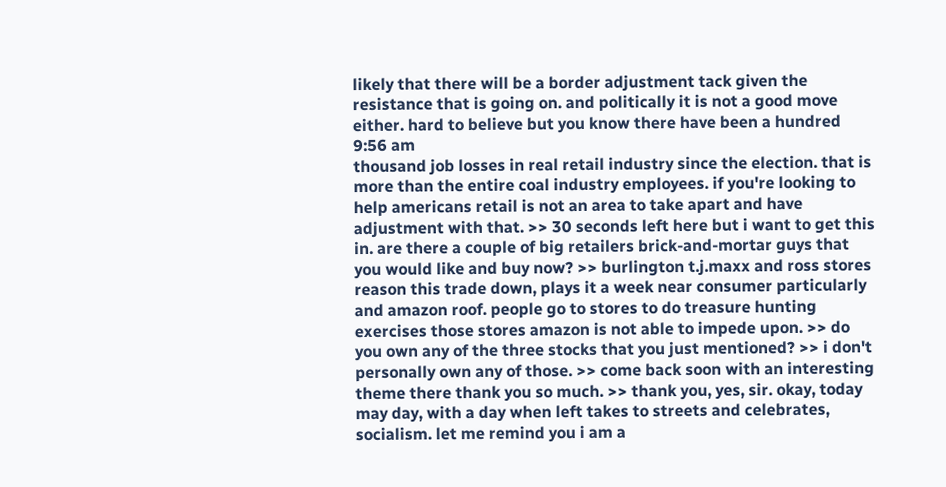likely that there will be a border adjustment tack given the resistance that is going on. and politically it is not a good move either. hard to believe but you know there have been a hundred
9:56 am
thousand job losses in real retail industry since the election. that is more than the entire coal industry employees. if you're looking to help americans retail is not an area to take apart and have adjustment with that. >> 30 seconds left here but i want to get this in. are there a couple of big retailers brick-and-mortar guys that you would like and buy now? >> burlington t.j.maxx and ross stores reason this trade down, plays it a week near consumer particularly and amazon roof. people go to stores to do treasure hunting exercises those stores amazon is not able to impede upon. >> do you own any of the three stocks that you just mentioned? >> i don't personally own any of those. >> come back soon with an interesting theme there thank you so much. >> thank you, yes, sir. okay, today may day, with a day when left takes to streets and celebrates, socialism. let me remind you i am a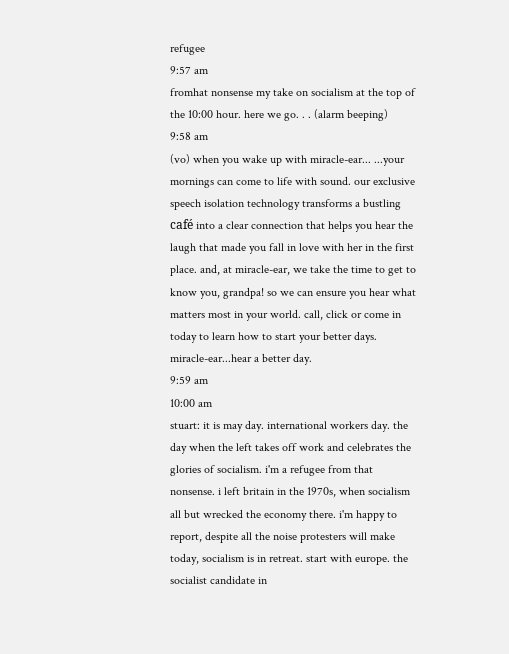refugee
9:57 am
fromhat nonsense my take on socialism at the top of the 10:00 hour. here we go. . . (alarm beeping)
9:58 am
(vo) when you wake up with miracle-ear... ...your mornings can come to life with sound. our exclusive speech isolation technology transforms a bustling café into a clear connection that helps you hear the laugh that made you fall in love with her in the first place. and, at miracle-ear, we take the time to get to know you, grandpa! so we can ensure you hear what matters most in your world. call, click or come in today to learn how to start your better days. miracle-ear...hear a better day.
9:59 am
10:00 am
stuart: it is may day. international workers day. the day when the left takes off work and celebrates the glories of socialism. i'm a refugee from that nonsense. i left britain in the 1970s, when socialism all but wrecked the economy there. i'm happy to report, despite all the noise protesters will make today, socialism is in retreat. start with europe. the socialist candidate in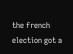the french election got a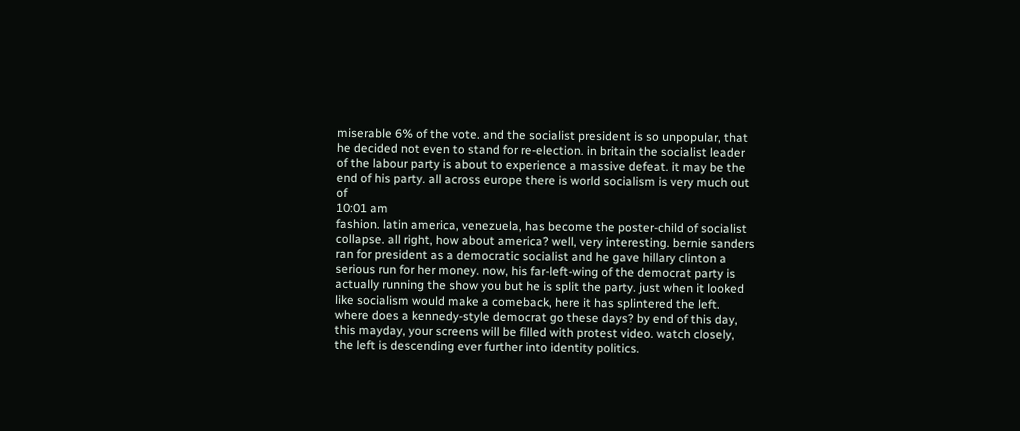miserable 6% of the vote. and the socialist president is so unpopular, that he decided not even to stand for re-election. in britain the socialist leader of the labour party is about to experience a massive defeat. it may be the end of his party. all across europe there is world socialism is very much out of
10:01 am
fashion. latin america, venezuela, has become the poster-child of socialist collapse. all right, how about america? well, very interesting. bernie sanders ran for president as a democratic socialist and he gave hillary clinton a serious run for her money. now, his far-left-wing of the democrat party is actually running the show you but he is split the party. just when it looked like socialism would make a comeback, here it has splintered the left. where does a kennedy-style democrat go these days? by end of this day, this mayday, your screens will be filled with protest video. watch closely, the left is descending ever further into identity politics.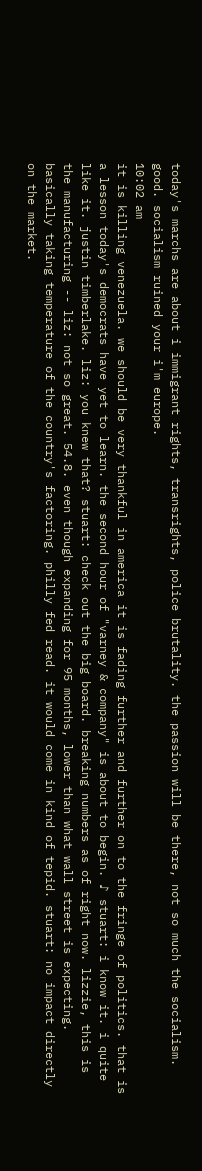today's marchs are about i immigrant rights, transrights, police brutality. the passion will be there, not so much the socialism. good. socialism ruined your i'm europe.
10:02 am
it is killing venezuela. we should be very thankful in america it is fading further and further on to the fringe of politics. that is a lesson today's democrats have yet to learn. the second hour of "varney & company" is about to begin. ♪ stuart: i know it. i quite like it. justin timberlake. liz: you knew that? stuart: check out the big board. breaking numbers as of right now. lizzie, this is the manufacturing -- liz: not so great. 54.8. even though expanding for 95 months, lower than what wall street is expecting. basically taking temperature of the country's factoring. philly fed read. it would come in kind of tepid. stuart: no impact directly on the market.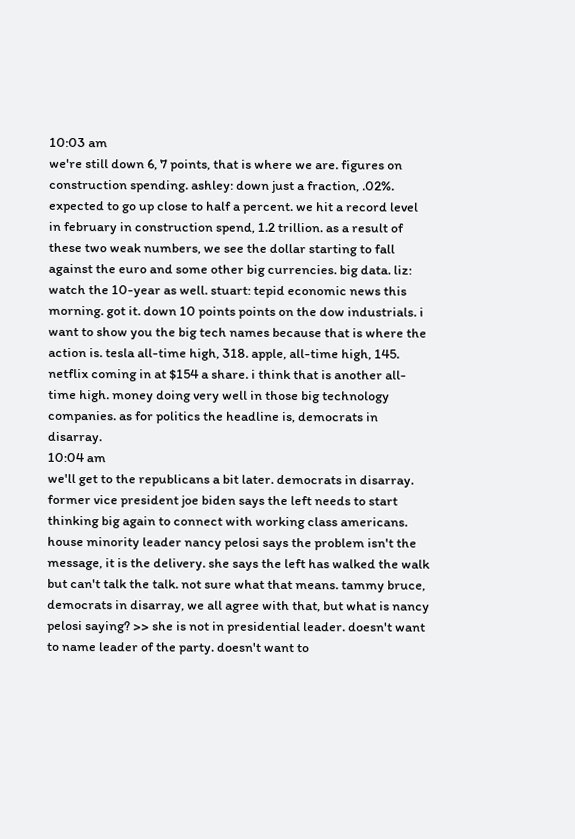10:03 am
we're still down 6, 7 points, that is where we are. figures on construction spending. ashley: down just a fraction, .02%. expected to go up close to half a percent. we hit a record level in february in construction spend, 1.2 trillion. as a result of these two weak numbers, we see the dollar starting to fall against the euro and some other big currencies. big data. liz: watch the 10-year as well. stuart: tepid economic news this morning. got it. down 10 points points on the dow industrials. i want to show you the big tech names because that is where the action is. tesla all-time high, 318. apple, all-time high, 145. netflix coming in at $154 a share. i think that is another all-time high. money doing very well in those big technology companies. as for politics the headline is, democrats in disarray.
10:04 am
we'll get to the republicans a bit later. democrats in disarray. former vice president joe biden says the left needs to start thinking big again to connect with working class americans. house minority leader nancy pelosi says the problem isn't the message, it is the delivery. she says the left has walked the walk but can't talk the talk. not sure what that means. tammy bruce, democrats in disarray, we all agree with that, but what is nancy pelosi saying? >> she is not in presidential leader. doesn't want to name leader of the party. doesn't want to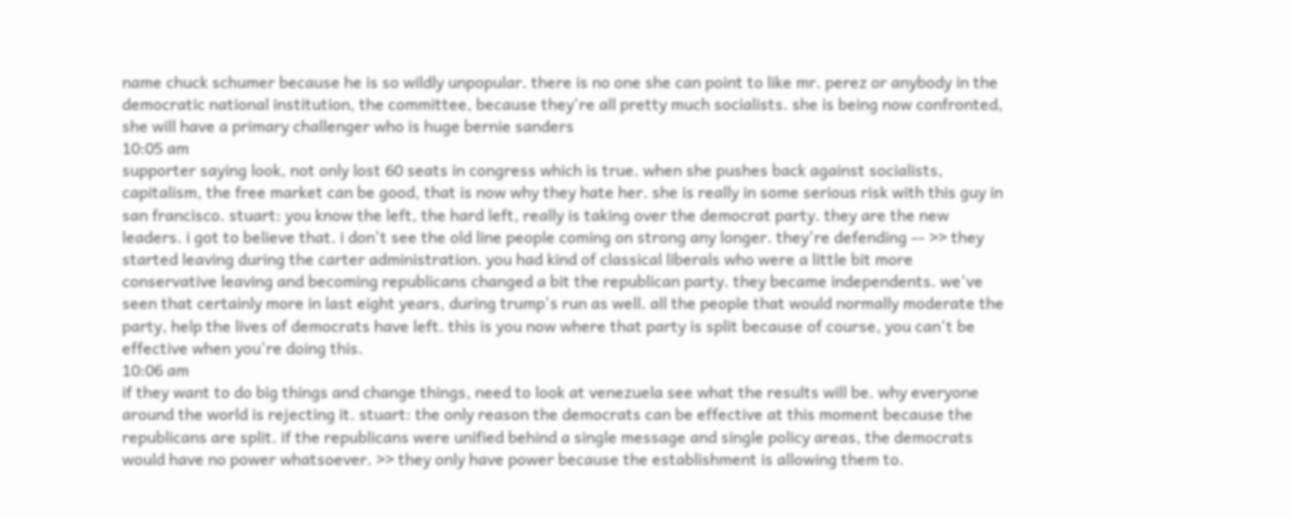name chuck schumer because he is so wildly unpopular. there is no one she can point to like mr. perez or anybody in the democratic national institution, the committee, because they're all pretty much socialists. she is being now confronted, she will have a primary challenger who is huge bernie sanders
10:05 am
supporter saying look, not only lost 60 seats in congress which is true. when she pushes back against socialists, capitalism, the free market can be good, that is now why they hate her. she is really in some serious risk with this guy in san francisco. stuart: you know the left, the hard left, really is taking over the democrat party. they are the new leaders. i got to believe that. i don't see the old line people coming on strong any longer. they're defending -- >> they started leaving during the carter administration. you had kind of classical liberals who were a little bit more conservative leaving and becoming republicans changed a bit the republican party. they became independents. we've seen that certainly more in last eight years, during trump's run as well. all the people that would normally moderate the party, help the lives of democrats have left. this is you now where that party is split because of course, you can't be effective when you're doing this.
10:06 am
if they want to do big things and change things, need to look at venezuela see what the results will be. why everyone around the world is rejecting it. stuart: the only reason the democrats can be effective at this moment because the republicans are split. if the republicans were unified behind a single message and single policy areas, the democrats would have no power whatsoever. >> they only have power because the establishment is allowing them to.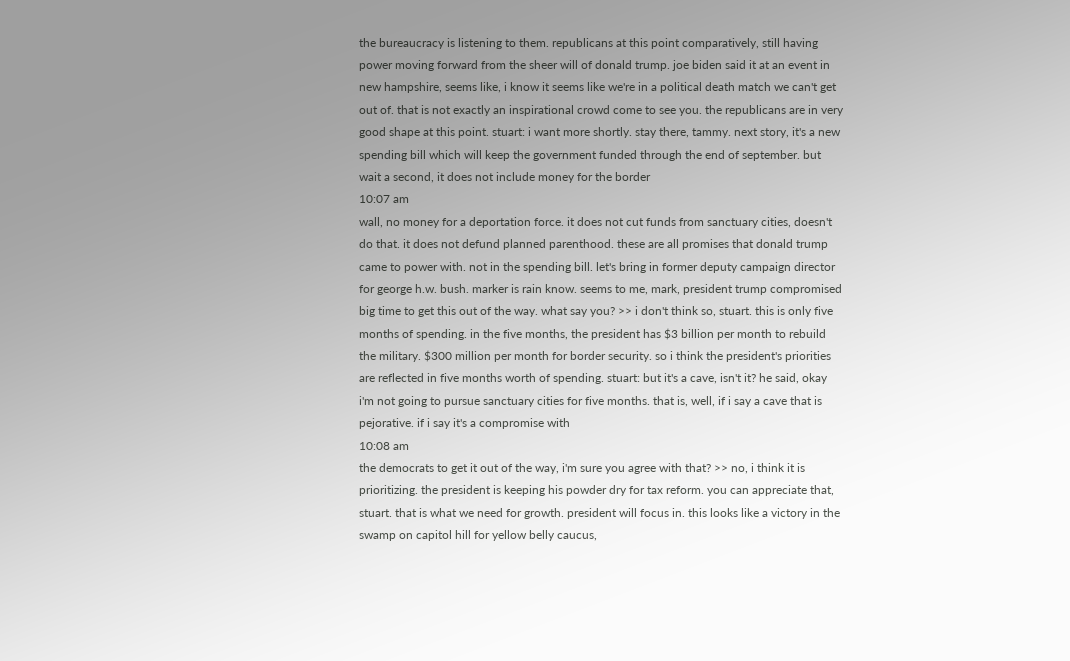the bureaucracy is listening to them. republicans at this point comparatively, still having power moving forward from the sheer will of donald trump. joe biden said it at an event in new hampshire, seems like, i know it seems like we're in a political death match we can't get out of. that is not exactly an inspirational crowd come to see you. the republicans are in very good shape at this point. stuart: i want more shortly. stay there, tammy. next story, it's a new spending bill which will keep the government funded through the end of september. but wait a second, it does not include money for the border
10:07 am
wall, no money for a deportation force. it does not cut funds from sanctuary cities, doesn't do that. it does not defund planned parenthood. these are all promises that donald trump came to power with. not in the spending bill. let's bring in former deputy campaign director for george h.w. bush. marker is rain know. seems to me, mark, president trump compromised big time to get this out of the way. what say you? >> i don't think so, stuart. this is only five months of spending. in the five months, the president has $3 billion per month to rebuild the military. $300 million per month for border security. so i think the president's priorities are reflected in five months worth of spending. stuart: but it's a cave, isn't it? he said, okay i'm not going to pursue sanctuary cities for five months. that is, well, if i say a cave that is pejorative. if i say it's a compromise with
10:08 am
the democrats to get it out of the way, i'm sure you agree with that? >> no, i think it is prioritizing. the president is keeping his powder dry for tax reform. you can appreciate that, stuart. that is what we need for growth. president will focus in. this looks like a victory in the swamp on capitol hill for yellow belly caucus,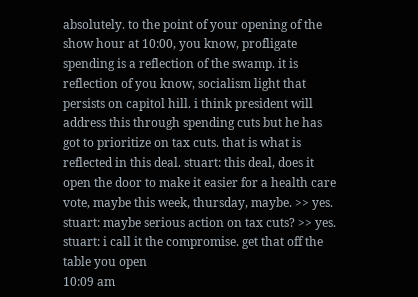absolutely. to the point of your opening of the show hour at 10:00, you know, profligate spending is a reflection of the swamp. it is reflection of you know, socialism light that persists on capitol hill. i think president will address this through spending cuts but he has got to prioritize on tax cuts. that is what is reflected in this deal. stuart: this deal, does it open the door to make it easier for a health care vote, maybe this week, thursday, maybe. >> yes. stuart: maybe serious action on tax cuts? >> yes. stuart: i call it the compromise. get that off the table you open
10:09 am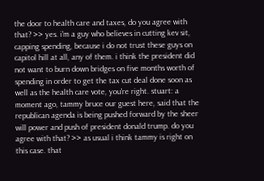the door to health care and taxes, do you agree with that? >> yes. i'm a guy who believes in cutting kev sit, capping spending, because i do not trust these guys on capitol hill at all, any of them. i think the president did not want to burn down bridges on five months worth of spending in order to get the tax cut deal done soon as well as the health care vote, you're right. stuart: a moment ago, tammy bruce our guest here, said that the republican agenda is being pushed forward by the sheer will power and push of president donald trump. do you agree with that? >> as usual i think tammy is right on this case. that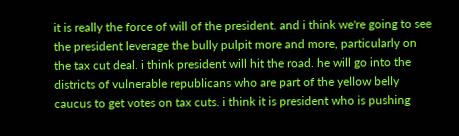it is really the force of will of the president. and i think we're going to see the president leverage the bully pulpit more and more, particularly on the tax cut deal. i think president will hit the road. he will go into the districts of vulnerable republicans who are part of the yellow belly caucus to get votes on tax cuts. i think it is president who is pushing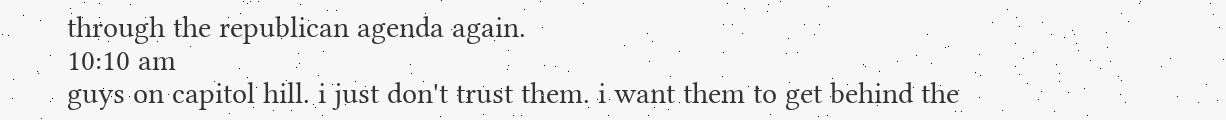through the republican agenda again.
10:10 am
guys on capitol hill. i just don't trust them. i want them to get behind the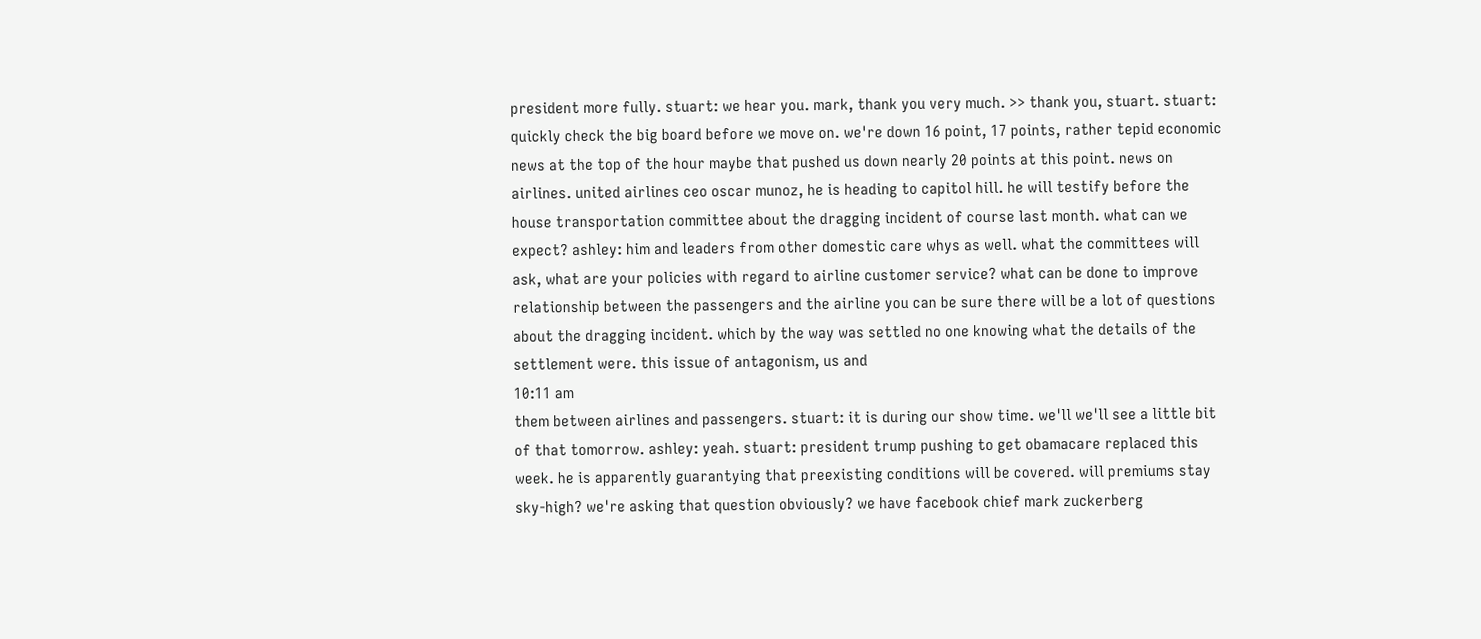president more fully. stuart: we hear you. mark, thank you very much. >> thank you, stuart. stuart: quickly check the big board before we move on. we're down 16 point, 17 points, rather tepid economic news at the top of the hour maybe that pushed us down nearly 20 points at this point. news on airlines. united airlines ceo oscar munoz, he is heading to capitol hill. he will testify before the house transportation committee about the dragging incident of course last month. what can we expect? ashley: him and leaders from other domestic care whys as well. what the committees will ask, what are your policies with regard to airline customer service? what can be done to improve relationship between the passengers and the airline you can be sure there will be a lot of questions about the dragging incident. which by the way was settled no one knowing what the details of the settlement were. this issue of antagonism, us and
10:11 am
them between airlines and passengers. stuart: it is during our show time. we'll we'll see a little bit of that tomorrow. ashley: yeah. stuart: president trump pushing to get obamacare replaced this week. he is apparently guarantying that preexisting conditions will be covered. will premiums stay sky-high? we're asking that question obviously? we have facebook chief mark zuckerberg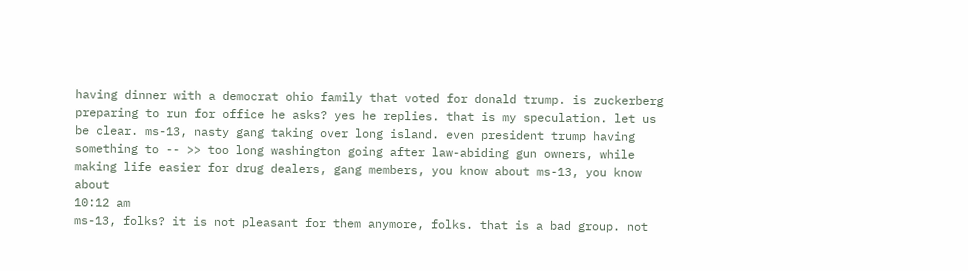having dinner with a democrat ohio family that voted for donald trump. is zuckerberg preparing to run for office he asks? yes he replies. that is my speculation. let us be clear. ms-13, nasty gang taking over long island. even president trump having something to -- >> too long washington going after law-abiding gun owners, while making life easier for drug dealers, gang members, you know about ms-13, you know about
10:12 am
ms-13, folks? it is not pleasant for them anymore, folks. that is a bad group. not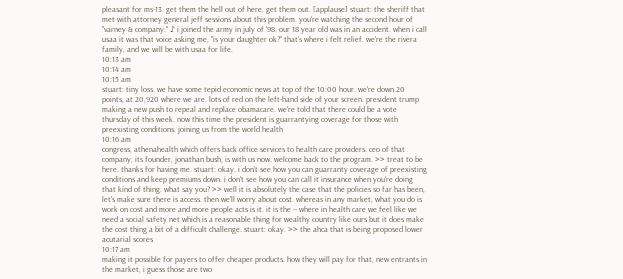pleasant for ms-13. get them the hell out of here. get them out. [applause] stuart: the sheriff that met with attorney general jeff sessions about this problem. you're watching the second hour of "varney & company." ♪ i joined the army in july of '98. our 18 year old was in an accident. when i call usaa it was that voice asking me, "is your daughter ok?" that's where i felt relief. we're the rivera family, and we will be with usaa for life.
10:13 am
10:14 am
10:15 am
stuart: tiny loss. we have some tepid economic news at top of the 10:00 hour. we're down 20 points, at 20,920 where we are. lots of red on the left-hand side of your screen. president trump making a new push to repeal and replace obamacare. we're told that there could be a vote thursday of this week. now this time the president is guarrantying coverage for those with preexisting conditions. joining us from the world health
10:16 am
congress, athenahealth which offers back office services to health care providers. ceo of that company, its founder, jonathan bush, is with us now. welcome back to the program. >> treat to be here. thanks for having me. stuart: okay. i don't see how you can guarranty coverage of preexisting conditions and keep premiums down. i don't see how you can call it insurance when you're doing that kind of thing. what say you? >> well it is absolutely the case that the policies so far has been, let's make sure there is access. then we'll worry about cost. whereas in any market, what you do is work on cost and more and more people acts is it. it is the -- where in health care we feel like we need a social safety net which is a reasonable thing for wealthy country like ours but it does make the cost thing a bit of a difficult challenge. stuart: okay. >> the ahca that is being proposed lower acutarial scores
10:17 am
making it possible for payers to offer cheaper products. how they will pay for that, new entrants in the market, i guess those are two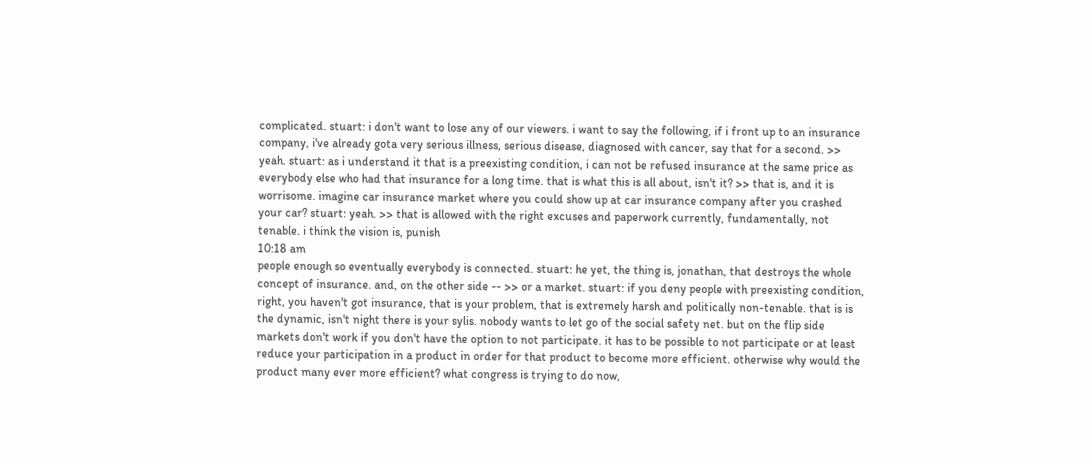complicated. stuart: i don't want to lose any of our viewers. i want to say the following, if i front up to an insurance company, i've already gota very serious illness, serious disease, diagnosed with cancer, say that for a second. >> yeah. stuart: as i understand it that is a preexisting condition, i can not be refused insurance at the same price as everybody else who had that insurance for a long time. that is what this is all about, isn't it? >> that is, and it is worrisome. imagine car insurance market where you could show up at car insurance company after you crashed your car? stuart: yeah. >> that is allowed with the right excuses and paperwork currently, fundamentally, not tenable. i think the vision is, punish
10:18 am
people enough so eventually everybody is connected. stuart: he yet, the thing is, jonathan, that destroys the whole concept of insurance. and, on the other side -- >> or a market. stuart: if you deny people with preexisting condition, right, you haven't got insurance, that is your problem, that is extremely harsh and politically non-tenable. that is is the dynamic, isn't night there is your sylis. nobody wants to let go of the social safety net. but on the flip side markets don't work if you don't have the option to not participate. it has to be possible to not participate or at least reduce your participation in a product in order for that product to become more efficient. otherwise why would the product many ever more efficient? what congress is trying to do now,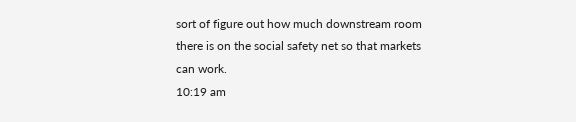sort of figure out how much downstream room there is on the social safety net so that markets can work.
10:19 am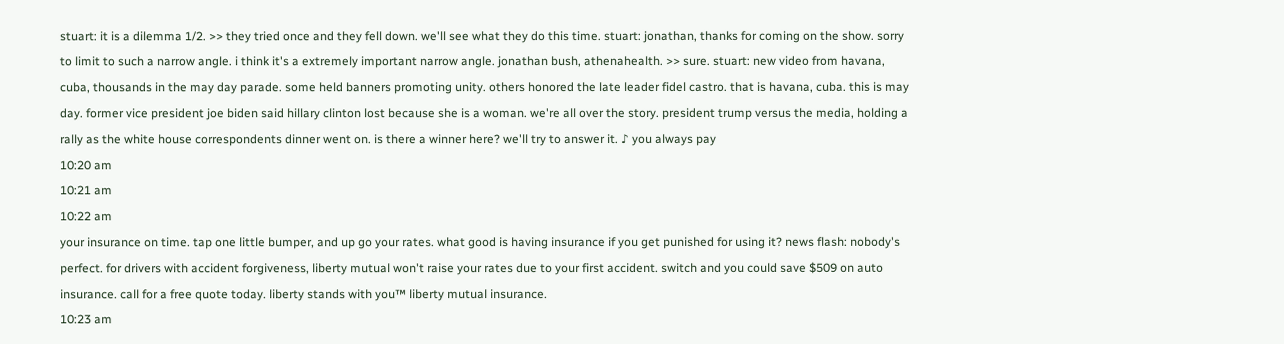stuart: it is a dilemma 1/2. >> they tried once and they fell down. we'll see what they do this time. stuart: jonathan, thanks for coming on the show. sorry to limit to such a narrow angle. i think it's a extremely important narrow angle. jonathan bush, athenahealth. >> sure. stuart: new video from havana, cuba, thousands in the may day parade. some held banners promoting unity. others honored the late leader fidel castro. that is havana, cuba. this is may day. former vice president joe biden said hillary clinton lost because she is a woman. we're all over the story. president trump versus the media, holding a rally as the white house correspondents dinner went on. is there a winner here? we'll try to answer it. ♪ you always pay
10:20 am
10:21 am
10:22 am
your insurance on time. tap one little bumper, and up go your rates. what good is having insurance if you get punished for using it? news flash: nobody's perfect. for drivers with accident forgiveness, liberty mutual won't raise your rates due to your first accident. switch and you could save $509 on auto insurance. call for a free quote today. liberty stands with you™ liberty mutual insurance.
10:23 am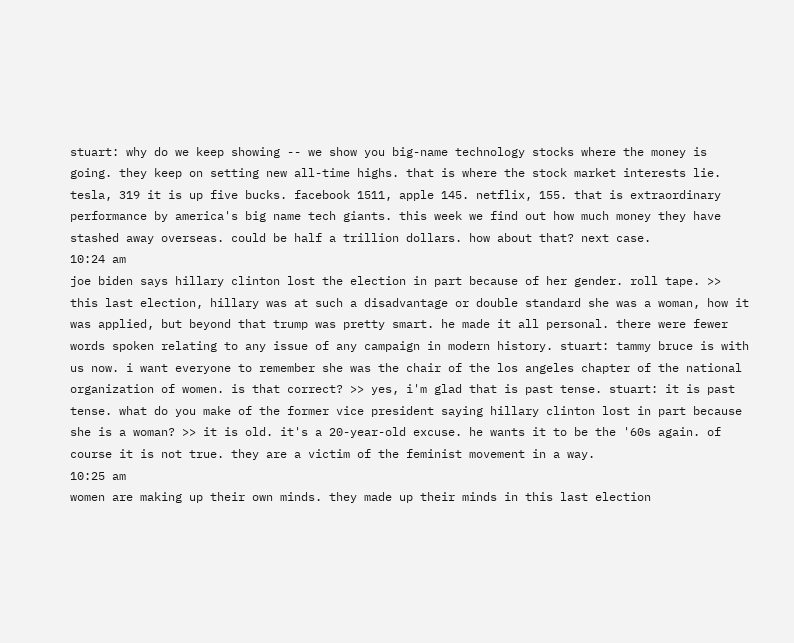stuart: why do we keep showing -- we show you big-name technology stocks where the money is going. they keep on setting new all-time highs. that is where the stock market interests lie. tesla, 319 it is up five bucks. facebook 1511, apple 145. netflix, 155. that is extraordinary performance by america's big name tech giants. this week we find out how much money they have stashed away overseas. could be half a trillion dollars. how about that? next case.
10:24 am
joe biden says hillary clinton lost the election in part because of her gender. roll tape. >> this last election, hillary was at such a disadvantage or double standard she was a woman, how it was applied, but beyond that trump was pretty smart. he made it all personal. there were fewer words spoken relating to any issue of any campaign in modern history. stuart: tammy bruce is with us now. i want everyone to remember she was the chair of the los angeles chapter of the national organization of women. is that correct? >> yes, i'm glad that is past tense. stuart: it is past tense. what do you make of the former vice president saying hillary clinton lost in part because she is a woman? >> it is old. it's a 20-year-old excuse. he wants it to be the '60s again. of course it is not true. they are a victim of the feminist movement in a way.
10:25 am
women are making up their own minds. they made up their minds in this last election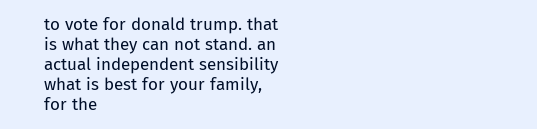to vote for donald trump. that is what they can not stand. an actual independent sensibility what is best for your family, for the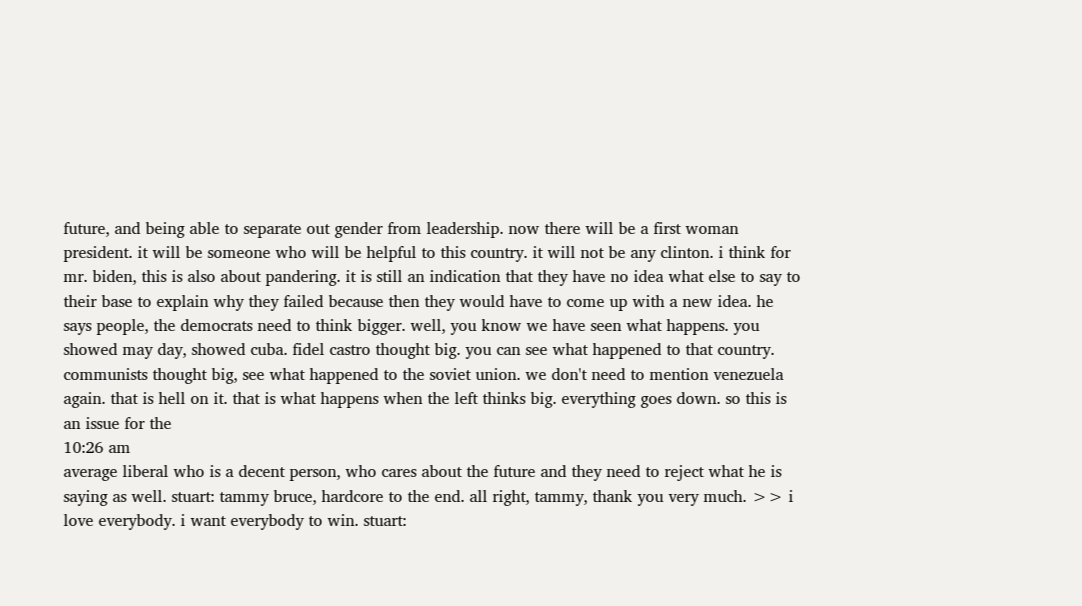future, and being able to separate out gender from leadership. now there will be a first woman president. it will be someone who will be helpful to this country. it will not be any clinton. i think for mr. biden, this is also about pandering. it is still an indication that they have no idea what else to say to their base to explain why they failed because then they would have to come up with a new idea. he says people, the democrats need to think bigger. well, you know we have seen what happens. you showed may day, showed cuba. fidel castro thought big. you can see what happened to that country. communists thought big, see what happened to the soviet union. we don't need to mention venezuela again. that is hell on it. that is what happens when the left thinks big. everything goes down. so this is an issue for the
10:26 am
average liberal who is a decent person, who cares about the future and they need to reject what he is saying as well. stuart: tammy bruce, hardcore to the end. all right, tammy, thank you very much. >> i love everybody. i want everybody to win. stuart: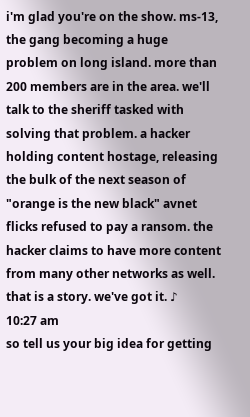i'm glad you're on the show. ms-13, the gang becoming a huge problem on long island. more than 200 members are in the area. we'll talk to the sheriff tasked with solving that problem. a hacker holding content hostage, releasing the bulk of the next season of "orange is the new black" avnet flicks refused to pay a ransom. the hacker claims to have more content from many other networks as well. that is a story. we've got it. ♪
10:27 am
so tell us your big idea for getting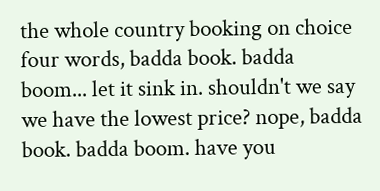the whole country booking on choice four words, badda book. badda boom... let it sink in. shouldn't we say we have the lowest price? nope, badda book. badda boom. have you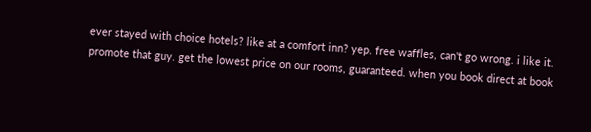ever stayed with choice hotels? like at a comfort inn? yep. free waffles, can't go wrong. i like it. promote that guy. get the lowest price on our rooms, guaranteed. when you book direct at book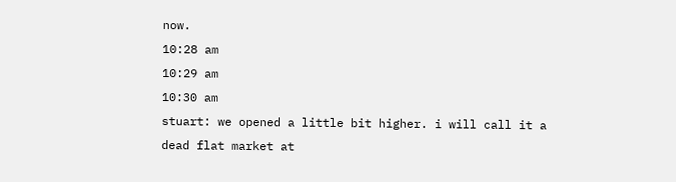now.
10:28 am
10:29 am
10:30 am
stuart: we opened a little bit higher. i will call it a dead flat market at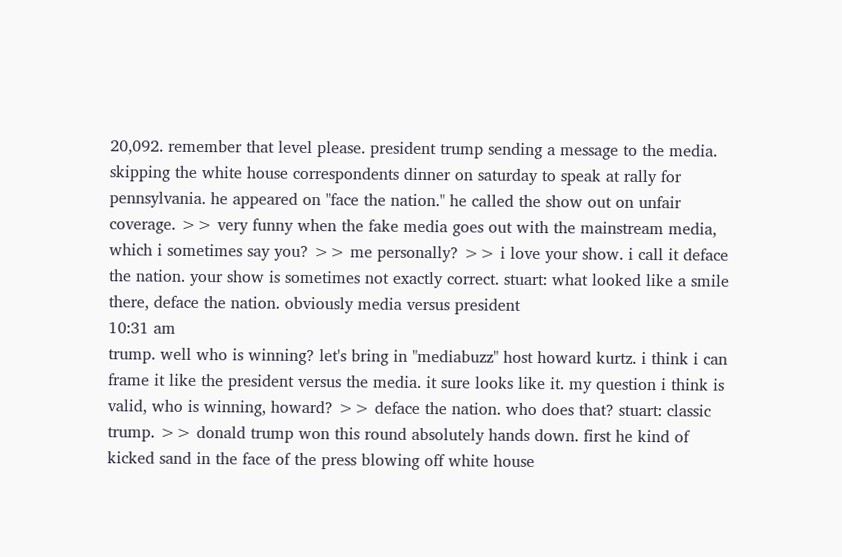20,092. remember that level please. president trump sending a message to the media. skipping the white house correspondents dinner on saturday to speak at rally for pennsylvania. he appeared on "face the nation." he called the show out on unfair coverage. >> very funny when the fake media goes out with the mainstream media, which i sometimes say you? >> me personally? >> i love your show. i call it deface the nation. your show is sometimes not exactly correct. stuart: what looked like a smile there, deface the nation. obviously media versus president
10:31 am
trump. well who is winning? let's bring in "mediabuzz" host howard kurtz. i think i can frame it like the president versus the media. it sure looks like it. my question i think is valid, who is winning, howard? >> deface the nation. who does that? stuart: classic trump. >> donald trump won this round absolutely hands down. first he kind of kicked sand in the face of the press blowing off white house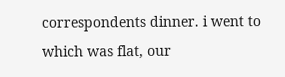correspondents dinner. i went to which was flat, our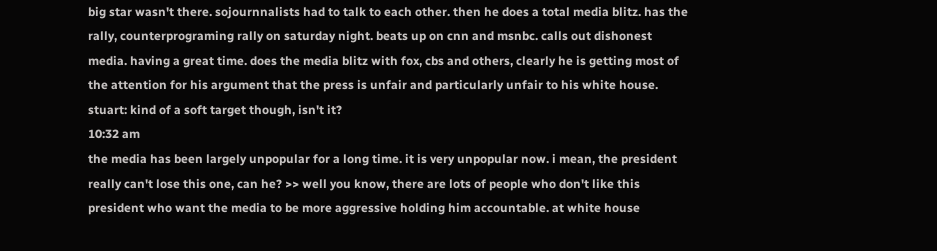big star wasn't there. sojournnalists had to talk to each other. then he does a total media blitz. has the rally, counterprograming rally on saturday night. beats up on cnn and msnbc. calls out dishonest media. having a great time. does the media blitz with fox, cbs and others, clearly he is getting most of the attention for his argument that the press is unfair and particularly unfair to his white house. stuart: kind of a soft target though, isn't it?
10:32 am
the media has been largely unpopular for a long time. it is very unpopular now. i mean, the president really can't lose this one, can he? >> well you know, there are lots of people who don't like this president who want the media to be more aggressive holding him accountable. at white house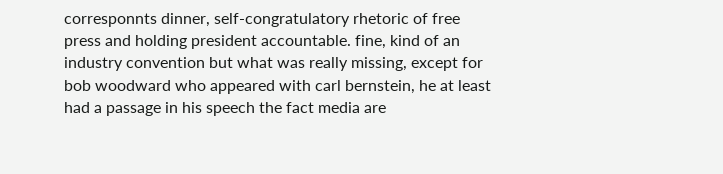corresponnts dinner, self-congratulatory rhetoric of free press and holding president accountable. fine, kind of an industry convention but what was really missing, except for bob woodward who appeared with carl bernstein, he at least had a passage in his speech the fact media are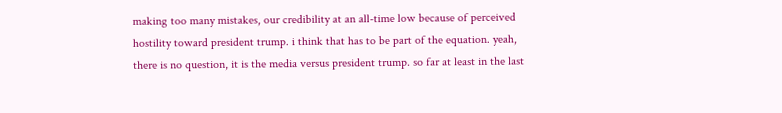making too many mistakes, our credibility at an all-time low because of perceived hostility toward president trump. i think that has to be part of the equation. yeah, there is no question, it is the media versus president trump. so far at least in the last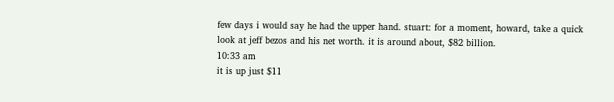few days i would say he had the upper hand. stuart: for a moment, howard, take a quick look at jeff bezos and his net worth. it is around about, $82 billion.
10:33 am
it is up just $11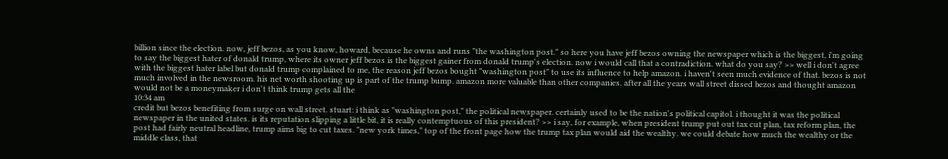billion since the election. now, jeff bezos, as you know, howard, because he owns and runs "the washington post." so here you have jeff bezos owning the newspaper which is the biggest, i'm going to say the biggest hater of donald trump, where its owner jeff bezos is the biggest gainer from donald trump's election. now i would call that a contradiction. what do you say? >> well i don't agree with the biggest hater label but donald trump complained to me, the reason jeff bezos bought "washington post" to use its influence to help amazon. i haven't seen much evidence of that. bezos is not much involved in the newsroom. his net worth shooting up is part of the trump bump. amazon more valuable than other companies. after all the years wall street dissed bezos and thought amazon would not be a moneymaker i don't think trump gets all the
10:34 am
credit but bezos benefiting from surge on wall street. stuart: i think as "washington post," the political newspaper. certainly used to be the nation's political capitol. i thought it was the political newspaper in the united states. is its reputation slipping a little bit, it is really contemptuous of this president? >> i say, for example, when president trump put out tax cut plan, tax reform plan, the post had fairly neutral headline, trump aims big to cut taxes. "new york times," top of the front page how the trump tax plan would aid the wealthy. we could debate how much the wealthy or the middle class, that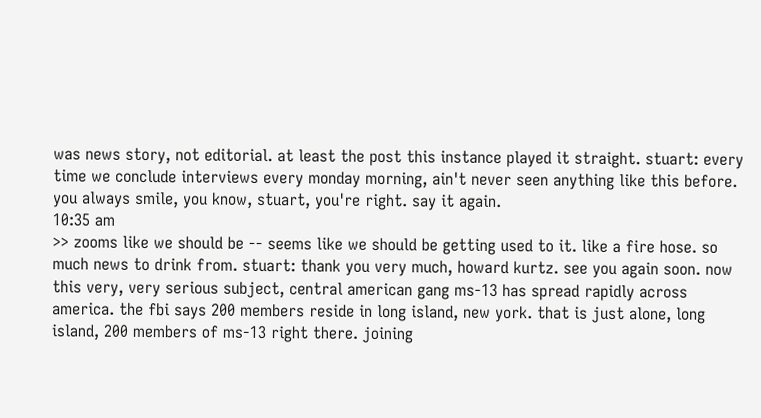was news story, not editorial. at least the post this instance played it straight. stuart: every time we conclude interviews every monday morning, ain't never seen anything like this before. you always smile, you know, stuart, you're right. say it again.
10:35 am
>> zooms like we should be -- seems like we should be getting used to it. like a fire hose. so much news to drink from. stuart: thank you very much, howard kurtz. see you again soon. now this very, very serious subject, central american gang ms-13 has spread rapidly across america. the fbi says 200 members reside in long island, new york. that is just alone, long island, 200 members of ms-13 right there. joining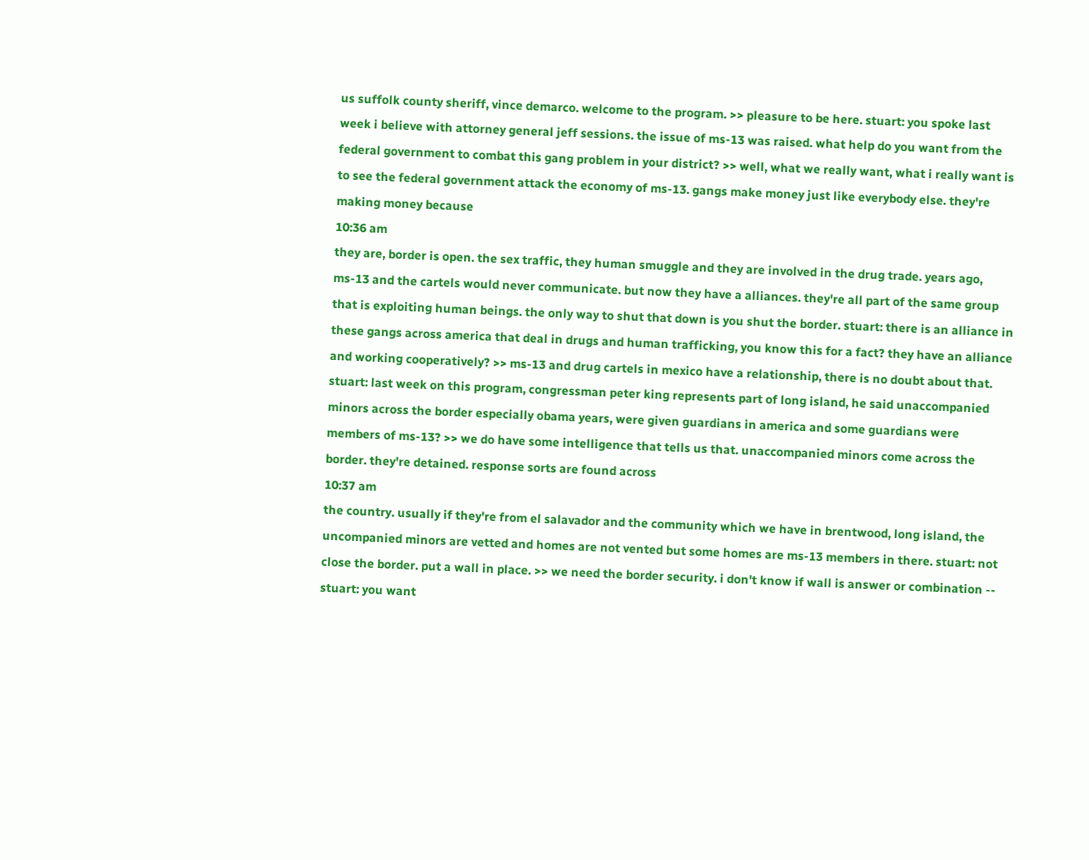us suffolk county sheriff, vince demarco. welcome to the program. >> pleasure to be here. stuart: you spoke last week i believe with attorney general jeff sessions. the issue of ms-13 was raised. what help do you want from the federal government to combat this gang problem in your district? >> well, what we really want, what i really want is to see the federal government attack the economy of ms-13. gangs make money just like everybody else. they're making money because
10:36 am
they are, border is open. the sex traffic, they human smuggle and they are involved in the drug trade. years ago, ms-13 and the cartels would never communicate. but now they have a alliances. they're all part of the same group that is exploiting human beings. the only way to shut that down is you shut the border. stuart: there is an alliance in these gangs across america that deal in drugs and human trafficking, you know this for a fact? they have an alliance and working cooperatively? >> ms-13 and drug cartels in mexico have a relationship, there is no doubt about that. stuart: last week on this program, congressman peter king represents part of long island, he said unaccompanied minors across the border especially obama years, were given guardians in america and some guardians were members of ms-13? >> we do have some intelligence that tells us that. unaccompanied minors come across the border. they're detained. response sorts are found across
10:37 am
the country. usually if they're from el salavador and the community which we have in brentwood, long island, the uncompanied minors are vetted and homes are not vented but some homes are ms-13 members in there. stuart: not close the border. put a wall in place. >> we need the border security. i don't know if wall is answer or combination -- stuart: you want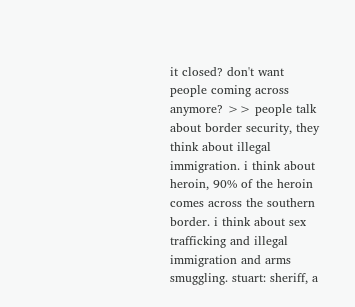it closed? don't want people coming across anymore? >> people talk about border security, they think about illegal immigration. i think about heroin, 90% of the heroin comes across the southern border. i think about sex trafficking and illegal immigration and arms smuggling. stuart: sheriff, a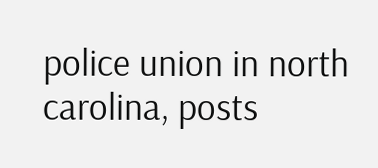police union in north carolina, posts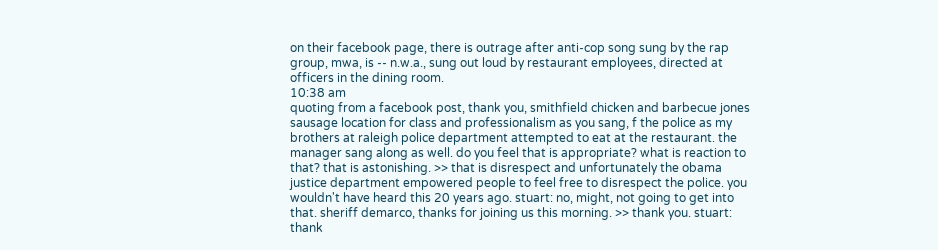on their facebook page, there is outrage after anti-cop song sung by the rap group, mwa, is -- n.w.a., sung out loud by restaurant employees, directed at officers in the dining room.
10:38 am
quoting from a facebook post, thank you, smithfield chicken and barbecue jones sausage location for class and professionalism as you sang, f the police as my brothers at raleigh police department attempted to eat at the restaurant. the manager sang along as well. do you feel that is appropriate? what is reaction to that? that is astonishing. >> that is disrespect and unfortunately the obama justice department empowered people to feel free to disrespect the police. you wouldn't have heard this 20 years ago. stuart: no, might, not going to get into that. sheriff demarco, thanks for joining us this morning. >> thank you. stuart: thank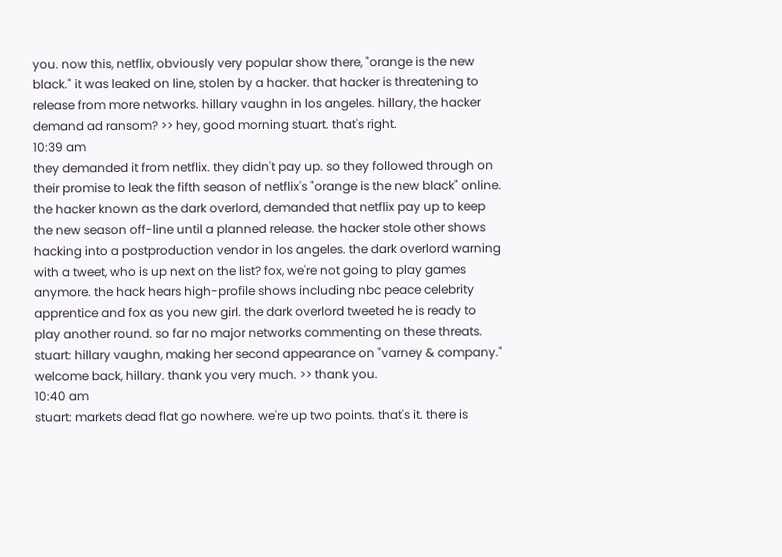you. now this, netflix, obviously very popular show there, "orange is the new black." it was leaked on line, stolen by a hacker. that hacker is threatening to release from more networks. hillary vaughn in los angeles. hillary, the hacker demand ad ransom? >> hey, good morning stuart. that's right.
10:39 am
they demanded it from netflix. they didn't pay up. so they followed through on their promise to leak the fifth season of netflix's "orange is the new black" online. the hacker known as the dark overlord, demanded that netflix pay up to keep the new season off-line until a planned release. the hacker stole other shows hacking into a postproduction vendor in los angeles. the dark overlord warning with a tweet, who is up next on the list? fox, we're not going to play games anymore. the hack hears high-profile shows including nbc peace celebrity apprentice and fox as you new girl. the dark overlord tweeted he is ready to play another round. so far no major networks commenting on these threats. stuart: hillary vaughn, making her second appearance on "varney & company." welcome back, hillary. thank you very much. >> thank you.
10:40 am
stuart: markets dead flat go nowhere. we're up two points. that's it. there is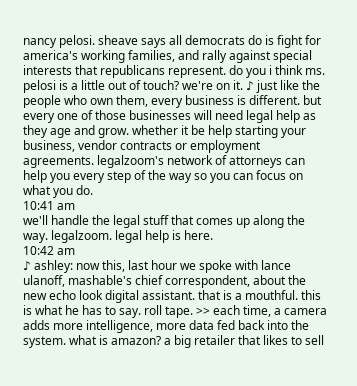nancy pelosi. sheave says all democrats do is fight for america's working families, and rally against special interests that republicans represent. do you i think ms. pelosi is a little out of touch? we're on it. ♪ just like the people who own them, every business is different. but every one of those businesses will need legal help as they age and grow. whether it be help starting your business, vendor contracts or employment agreements. legalzoom's network of attorneys can help you every step of the way so you can focus on what you do.
10:41 am
we'll handle the legal stuff that comes up along the way. legalzoom. legal help is here.
10:42 am
♪ ashley: now this, last hour we spoke with lance ulanoff, mashable's chief correspondent, about the new echo look digital assistant. that is a mouthful. this is what he has to say. roll tape. >> each time, a camera adds more intelligence, more data fed back into the system. what is amazon? a big retailer that likes to sell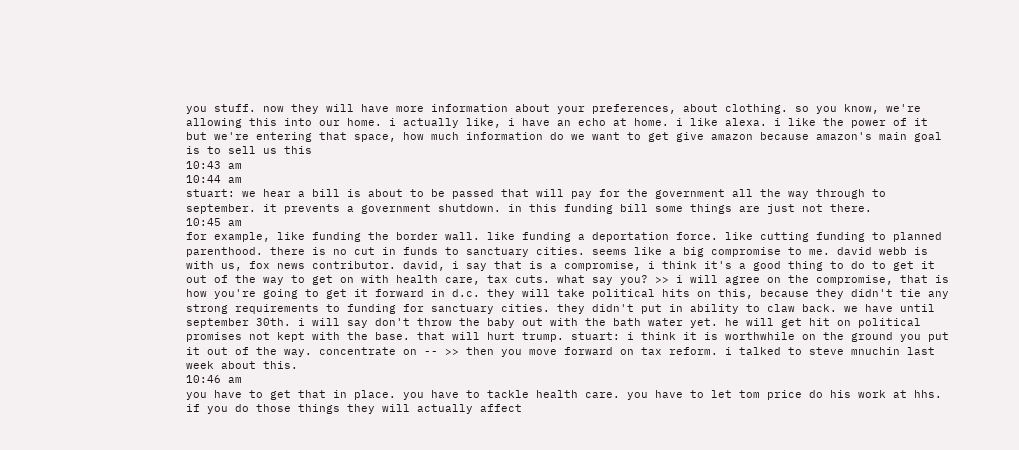you stuff. now they will have more information about your preferences, about clothing. so you know, we're allowing this into our home. i actually like, i have an echo at home. i like alexa. i like the power of it but we're entering that space, how much information do we want to get give amazon because amazon's main goal is to sell us this
10:43 am
10:44 am
stuart: we hear a bill is about to be passed that will pay for the government all the way through to september. it prevents a government shutdown. in this funding bill some things are just not there.
10:45 am
for example, like funding the border wall. like funding a deportation force. like cutting funding to planned parenthood. there is no cut in funds to sanctuary cities. seems like a big compromise to me. david webb is with us, fox news contributor. david, i say that is a compromise, i think it's a good thing to do to get it out of the way to get on with health care, tax cuts. what say you? >> i will agree on the compromise, that is how you're going to get it forward in d.c. they will take political hits on this, because they didn't tie any strong requirements to funding for sanctuary cities. they didn't put in ability to claw back. we have until september 30th. i will say don't throw the baby out with the bath water yet. he will get hit on political promises not kept with the base. that will hurt trump. stuart: i think it is worthwhile on the ground you put it out of the way. concentrate on -- >> then you move forward on tax reform. i talked to steve mnuchin last week about this.
10:46 am
you have to get that in place. you have to tackle health care. you have to let tom price do his work at hhs. if you do those things they will actually affect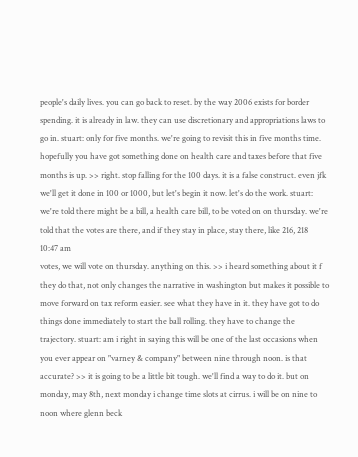people's daily lives. you can go back to reset. by the way 2006 exists for border spending. it is already in law. they can use discretionary and appropriations laws to go in. stuart: only for five months. we're going to revisit this in five months time. hopefully you have got something done on health care and taxes before that five months is up. >> right. stop falling for the 100 days. it is a false construct. even jfk we'll get it done in 100 or 1000, but let's begin it now. let's do the work. stuart: we're told there might be a bill, a health care bill, to be voted on on thursday. we're told that the votes are there, and if they stay in place, stay there, like 216, 218
10:47 am
votes, we will vote on thursday. anything on this. >> i heard something about it f they do that, not only changes the narrative in washington but makes it possible to move forward on tax reform easier. see what they have in it. they have got to do things done immediately to start the ball rolling. they have to change the trajectory. stuart: am i right in saying this will be one of the last occasions when you ever appear on "varney & company" between nine through noon. is that accurate? >> it is going to be a little bit tough. we'll find a way to do it. but on monday, may 8th, next monday i change time slots at cirrus. i will be on nine to noon where glenn beck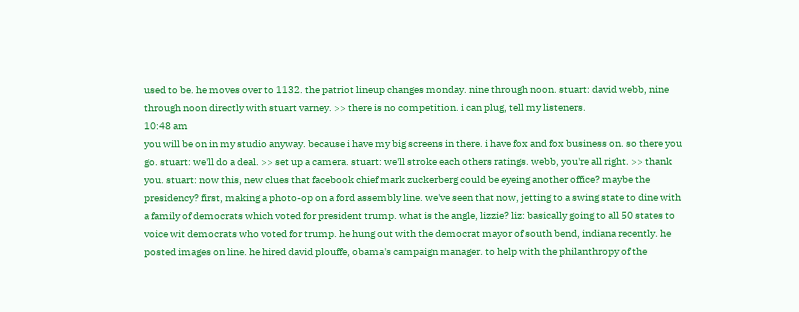used to be. he moves over to 1132. the patriot lineup changes monday. nine through noon. stuart: david webb, nine through noon directly with stuart varney. >> there is no competition. i can plug, tell my listeners.
10:48 am
you will be on in my studio anyway. because i have my big screens in there. i have fox and fox business on. so there you go. stuart: we'll do a deal. >> set up a camera. stuart: we'll stroke each others ratings. webb, you're all right. >> thank you. stuart: now this, new clues that facebook chief mark zuckerberg could be eyeing another office? maybe the presidency? first, making a photo-op on a ford assembly line. we've seen that now, jetting to a swing state to dine with a family of democrats which voted for president trump. what is the angle, lizzie? liz: basically going to all 50 states to voice wit democrats who voted for trump. he hung out with the democrat mayor of south bend, indiana recently. he posted images on line. he hired david plouffe, obama's campaign manager. to help with the philanthropy of the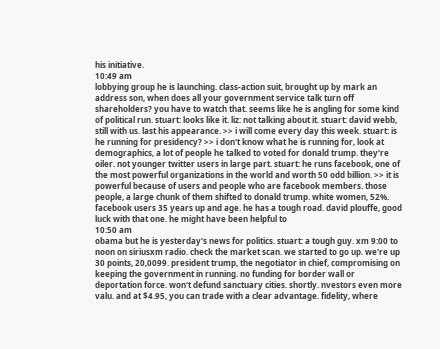his initiative.
10:49 am
lobbying group he is launching. class-action suit, brought up by mark an address son, when does all your government service talk turn off shareholders? you have to watch that. seems like he is angling for some kind of political run. stuart: looks like it. liz: not talking about it. stuart: david webb, still with us. last his appearance. >> i will come every day this week. stuart: is he running for presidency? >> i don't know what he is running for, look at demographics, a lot of people he talked to voted for donald trump. they're oiler. not younger twitter users in large part. stuart: he runs facebook, one of the most powerful organizations in the world and worth 50 odd billion. >> it is powerful because of users and people who are facebook members. those people, a large chunk of them shifted to donald trump. white women, 52%. facebook users 35 years up and age. he has a tough road. david plouffe, good luck with that one. he might have been helpful to
10:50 am
obama but he is yesterday's news for politics. stuart: a tough guy. xm 9:00 to noon on siriusxm radio. check the market scan. we started to go up. we're up 30 points, 20,0099. president trump, the negotiator in chief, compromising on keeping the government in running. no funding for border wall or deportation force. won't defund sanctuary cities. shortly. nvestors even more valu. and at $4.95, you can trade with a clear advantage. fidelity, where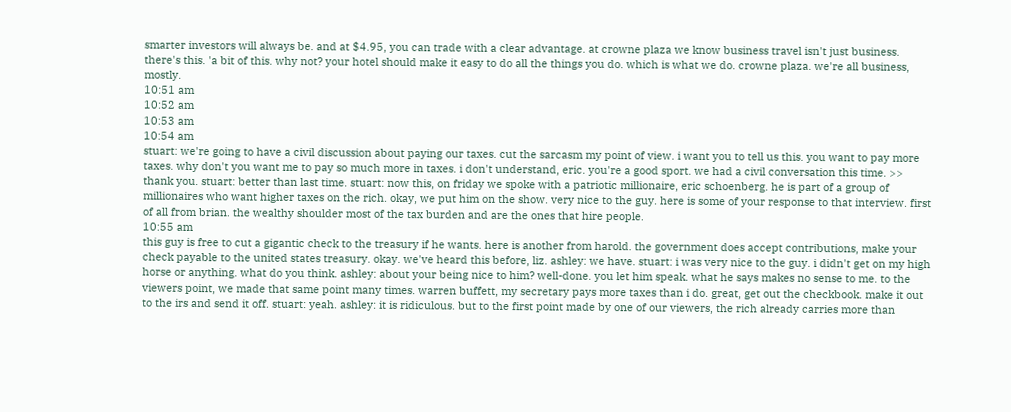smarter investors will always be. and at $4.95, you can trade with a clear advantage. at crowne plaza we know business travel isn't just business. there's this. 'a bit of this. why not? your hotel should make it easy to do all the things you do. which is what we do. crowne plaza. we're all business, mostly.
10:51 am
10:52 am
10:53 am
10:54 am
stuart: we're going to have a civil discussion about paying our taxes. cut the sarcasm my point of view. i want you to tell us this. you want to pay more taxes. why don't you want me to pay so much more in taxes. i don't understand, eric. you're a good sport. we had a civil conversation this time. >> thank you. stuart: better than last time. stuart: now this, on friday we spoke with a patriotic millionaire, eric schoenberg. he is part of a group of millionaires who want higher taxes on the rich. okay, we put him on the show. very nice to the guy. here is some of your response to that interview. first of all from brian. the wealthy shoulder most of the tax burden and are the ones that hire people.
10:55 am
this guy is free to cut a gigantic check to the treasury if he wants. here is another from harold. the government does accept contributions, make your check payable to the united states treasury. okay. we've heard this before, liz. ashley: we have. stuart: i was very nice to the guy. i didn't get on my high horse or anything. what do you think. ashley: about your being nice to him? well-done. you let him speak. what he says makes no sense to me. to the viewers point, we made that same point many times. warren buffett, my secretary pays more taxes than i do. great, get out the checkbook. make it out to the irs and send it off. stuart: yeah. ashley: it is ridiculous. but to the first point made by one of our viewers, the rich already carries more than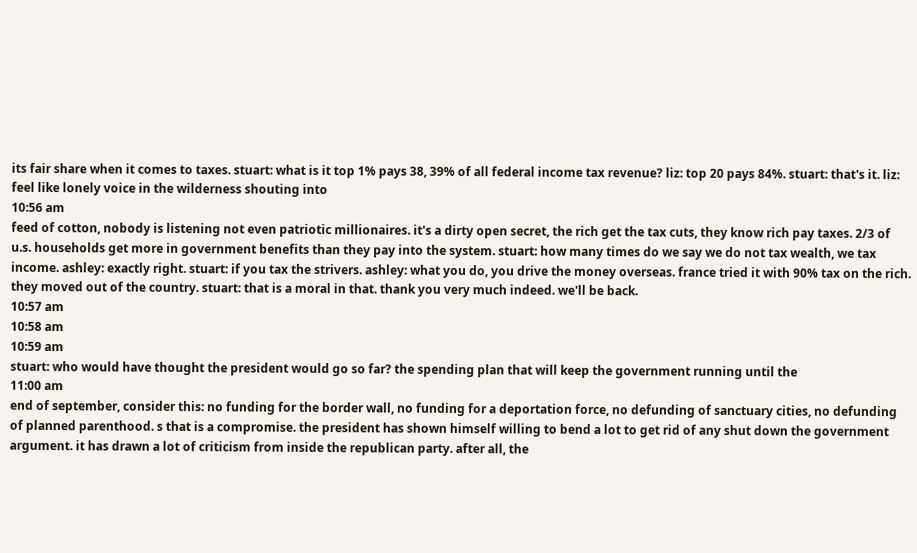its fair share when it comes to taxes. stuart: what is it top 1% pays 38, 39% of all federal income tax revenue? liz: top 20 pays 84%. stuart: that's it. liz: feel like lonely voice in the wilderness shouting into
10:56 am
feed of cotton, nobody is listening not even patriotic millionaires. it's a dirty open secret, the rich get the tax cuts, they know rich pay taxes. 2/3 of u.s. households get more in government benefits than they pay into the system. stuart: how many times do we say we do not tax wealth, we tax income. ashley: exactly right. stuart: if you tax the strivers. ashley: what you do, you drive the money overseas. france tried it with 90% tax on the rich. they moved out of the country. stuart: that is a moral in that. thank you very much indeed. we'll be back.
10:57 am
10:58 am
10:59 am
stuart: who would have thought the president would go so far? the spending plan that will keep the government running until the
11:00 am
end of september, consider this: no funding for the border wall, no funding for a deportation force, no defunding of sanctuary cities, no defunding of planned parenthood. s that is a compromise. the president has shown himself willing to bend a lot to get rid of any shut down the government argument. it has drawn a lot of criticism from inside the republican party. after all, the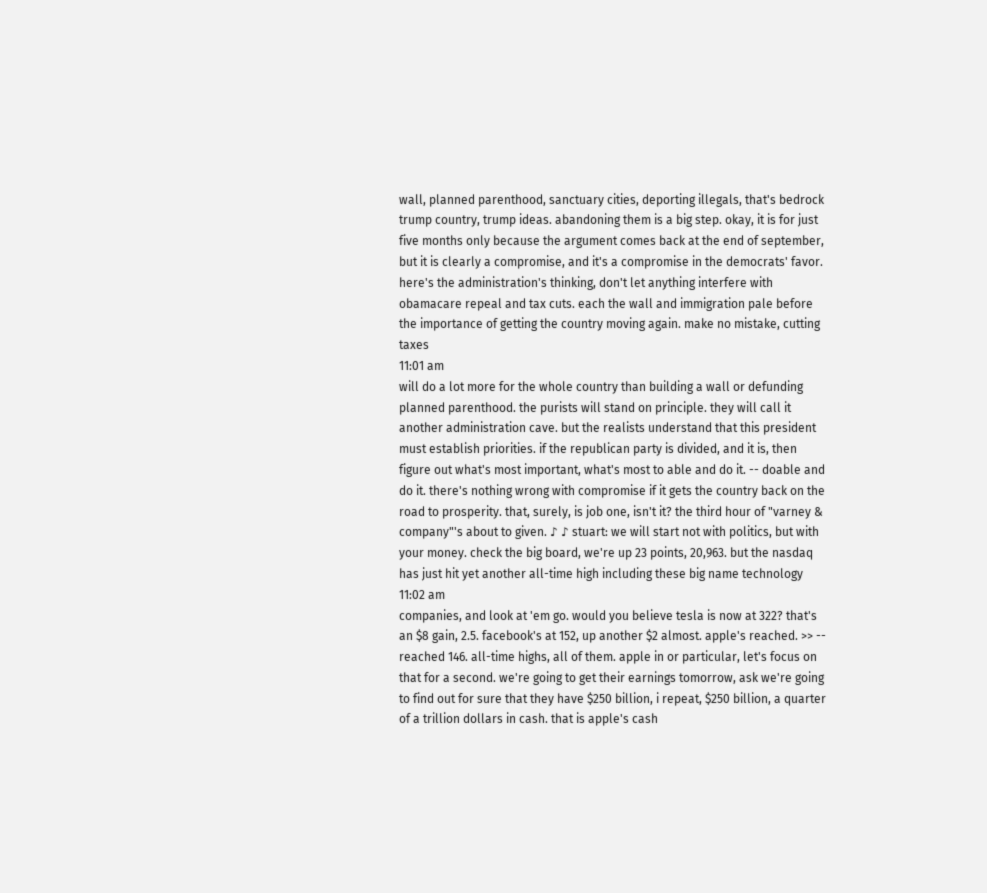wall, planned parenthood, sanctuary cities, deporting illegals, that's bedrock trump country, trump ideas. abandoning them is a big step. okay, it is for just five months only because the argument comes back at the end of september, but it is clearly a compromise, and it's a compromise in the democrats' favor. here's the administration's thinking, don't let anything interfere with obamacare repeal and tax cuts. each the wall and immigration pale before the importance of getting the country moving again. make no mistake, cutting taxes
11:01 am
will do a lot more for the whole country than building a wall or defunding planned parenthood. the purists will stand on principle. they will call it another administration cave. but the realists understand that this president must establish priorities. if the republican party is divided, and it is, then figure out what's most important, what's most to able and do it. -- doable and do it. there's nothing wrong with compromise if it gets the country back on the road to prosperity. that, surely, is job one, isn't it? the third hour of "varney & company"'s about to given. ♪ ♪ stuart: we will start not with politics, but with your money. check the big board, we're up 23 points, 20,963. but the nasdaq has just hit yet another all-time high including these big name technology
11:02 am
companies, and look at 'em go. would you believe tesla is now at 322? that's an $8 gain, 2.5. facebook's at 152, up another $2 almost. apple's reached. >> -- reached 146. all-time highs, all of them. apple in or particular, let's focus on that for a second. we're going to get their earnings tomorrow, ask we're going to find out for sure that they have $250 billion, i repeat, $250 billion, a quarter of a trillion dollars in cash. that is apple's cash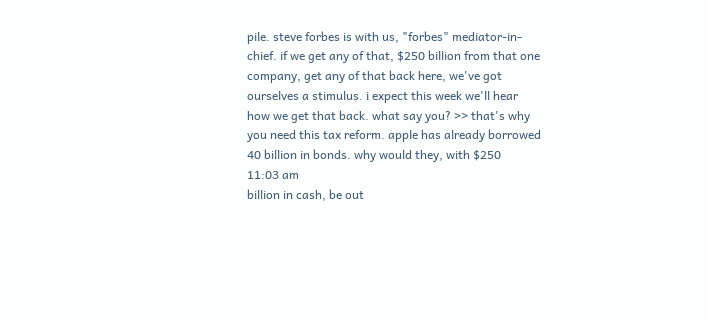pile. steve forbes is with us, "forbes" mediator-in-chief. if we get any of that, $250 billion from that one company, get any of that back here, we've got ourselves a stimulus. i expect this week we'll hear how we get that back. what say you? >> that's why you need this tax reform. apple has already borrowed 40 billion in bonds. why would they, with $250
11:03 am
billion in cash, be out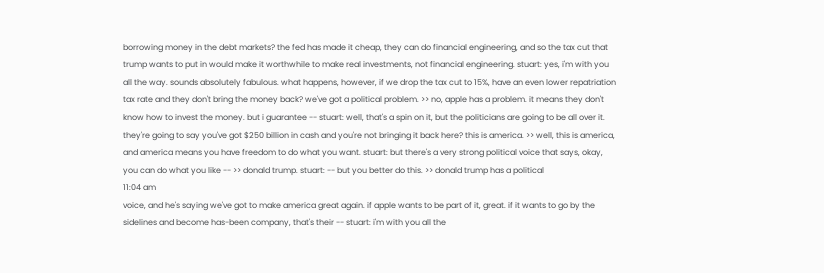borrowing money in the debt markets? the fed has made it cheap, they can do financial engineering, and so the tax cut that trump wants to put in would make it worthwhile to make real investments, not financial engineering. stuart: yes, i'm with you all the way. sounds absolutely fabulous. what happens, however, if we drop the tax cut to 15%, have an even lower repatriation tax rate and they don't bring the money back? we've got a political problem. >> no, apple has a problem. it means they don't know how to invest the money. but i guarantee -- stuart: well, that's a spin on it, but the politicians are going to be all over it. they're going to say you've got $250 billion in cash and you're not bringing it back here? this is america. >> well, this is america, and america means you have freedom to do what you want. stuart: but there's a very strong political voice that says, okay, you can do what you like -- >> donald trump. stuart: -- but you better do this. >> donald trump has a political
11:04 am
voice, and he's saying we've got to make america great again. if apple wants to be part of it, great. if it wants to go by the sidelines and become has-been company, that's their -- stuart: i'm with you all the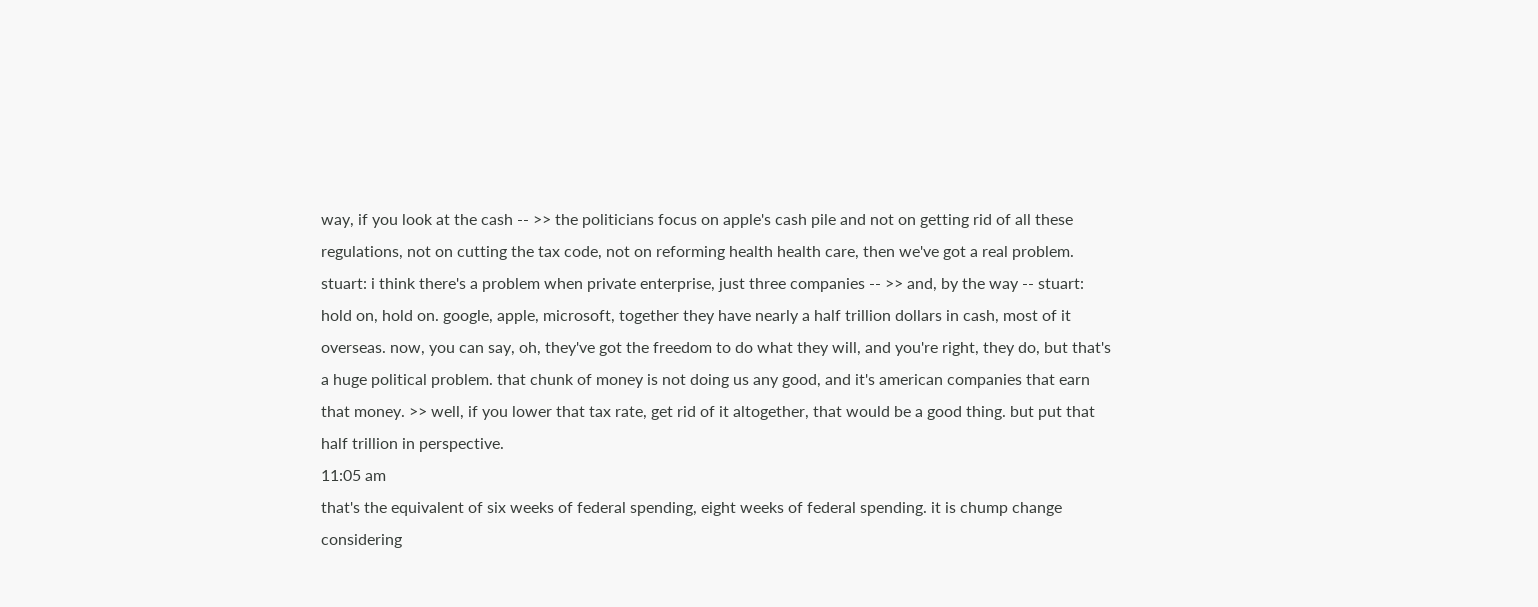way, if you look at the cash -- >> the politicians focus on apple's cash pile and not on getting rid of all these regulations, not on cutting the tax code, not on reforming health health care, then we've got a real problem. stuart: i think there's a problem when private enterprise, just three companies -- >> and, by the way -- stuart: hold on, hold on. google, apple, microsoft, together they have nearly a half trillion dollars in cash, most of it overseas. now, you can say, oh, they've got the freedom to do what they will, and you're right, they do, but that's a huge political problem. that chunk of money is not doing us any good, and it's american companies that earn that money. >> well, if you lower that tax rate, get rid of it altogether, that would be a good thing. but put that half trillion in perspective.
11:05 am
that's the equivalent of six weeks of federal spending, eight weeks of federal spending. it is chump change considering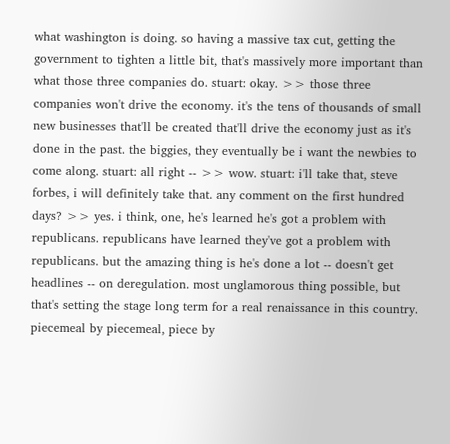what washington is doing. so having a massive tax cut, getting the government to tighten a little bit, that's massively more important than what those three companies do. stuart: okay. >> those three companies won't drive the economy. it's the tens of thousands of small new businesses that'll be created that'll drive the economy just as it's done in the past. the biggies, they eventually be i want the newbies to come along. stuart: all right -- >> wow. stuart: i'll take that, steve forbes, i will definitely take that. any comment on the first hundred days? >> yes. i think, one, he's learned he's got a problem with republicans. republicans have learned they've got a problem with republicans. but the amazing thing is he's done a lot -- doesn't get headlines -- on deregulation. most unglamorous thing possible, but that's setting the stage long term for a real renaissance in this country. piecemeal by piecemeal, piece by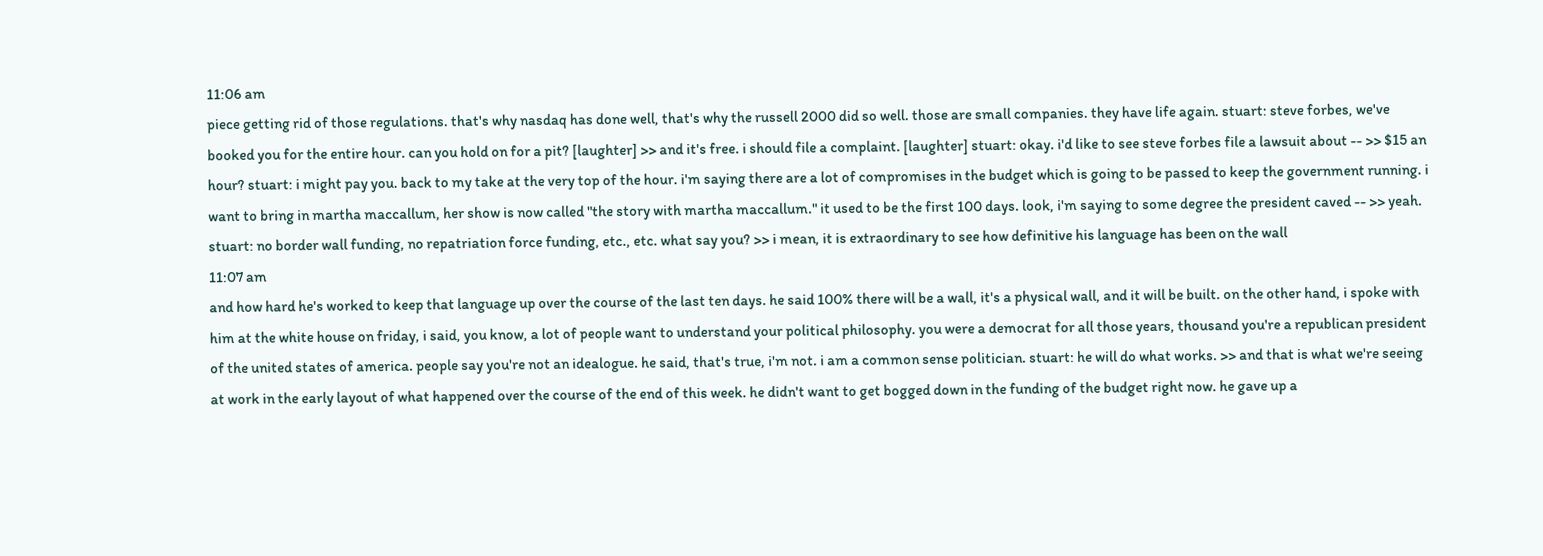11:06 am
piece getting rid of those regulations. that's why nasdaq has done well, that's why the russell 2000 did so well. those are small companies. they have life again. stuart: steve forbes, we've booked you for the entire hour. can you hold on for a pit? [laughter] >> and it's free. i should file a complaint. [laughter] stuart: okay. i'd like to see steve forbes file a lawsuit about -- >> $15 an hour? stuart: i might pay you. back to my take at the very top of the hour. i'm saying there are a lot of compromises in the budget which is going to be passed to keep the government running. i want to bring in martha maccallum, her show is now called "the story with martha maccallum." it used to be the first 100 days. look, i'm saying to some degree the president caved -- >> yeah. stuart: no border wall funding, no repatriation force funding, etc., etc. what say you? >> i mean, it is extraordinary to see how definitive his language has been on the wall
11:07 am
and how hard he's worked to keep that language up over the course of the last ten days. he said 100% there will be a wall, it's a physical wall, and it will be built. on the other hand, i spoke with him at the white house on friday, i said, you know, a lot of people want to understand your political philosophy. you were a democrat for all those years, thousand you're a republican president of the united states of america. people say you're not an idealogue. he said, that's true, i'm not. i am a common sense politician. stuart: he will do what works. >> and that is what we're seeing at work in the early layout of what happened over the course of the end of this week. he didn't want to get bogged down in the funding of the budget right now. he gave up a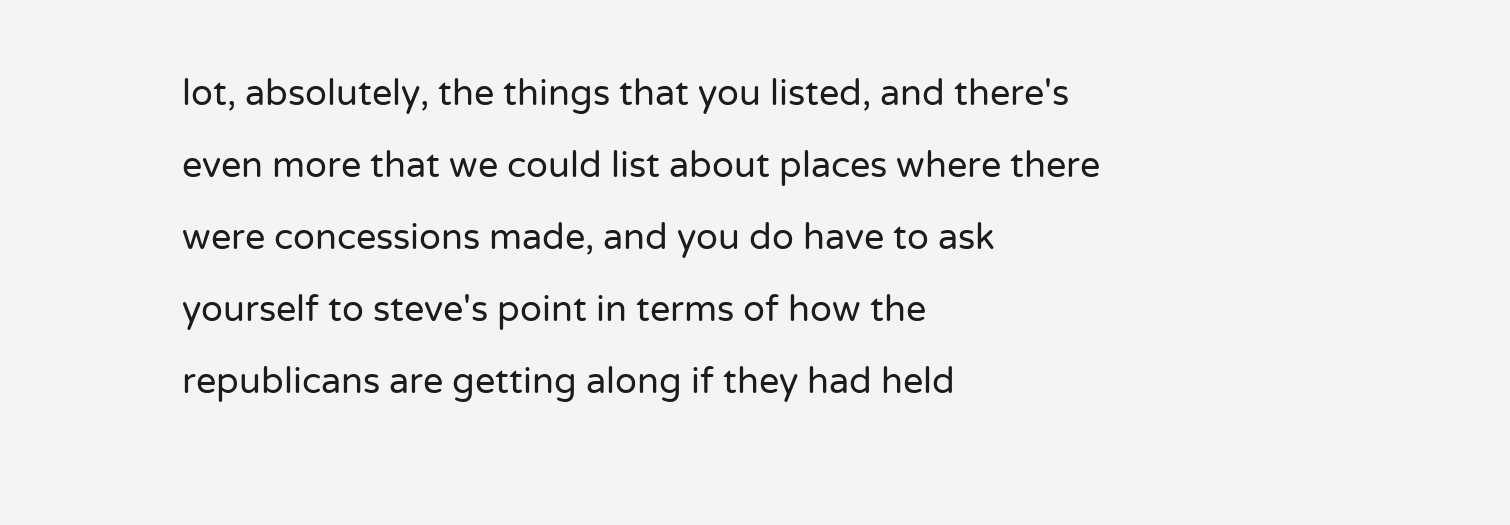lot, absolutely, the things that you listed, and there's even more that we could list about places where there were concessions made, and you do have to ask yourself to steve's point in terms of how the republicans are getting along if they had held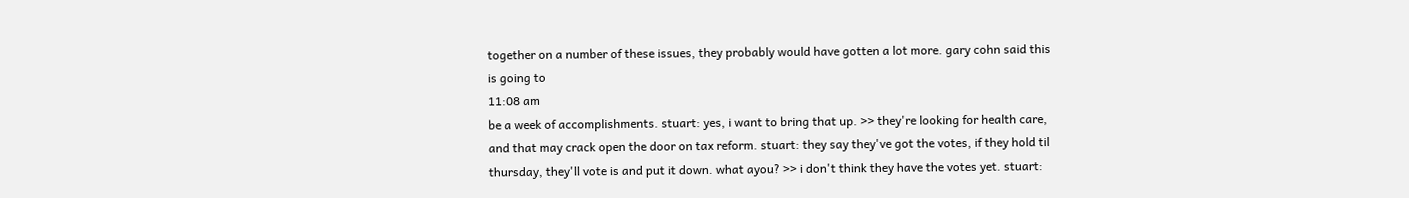together on a number of these issues, they probably would have gotten a lot more. gary cohn said this is going to
11:08 am
be a week of accomplishments. stuart: yes, i want to bring that up. >> they're looking for health care, and that may crack open the door on tax reform. stuart: they say they've got the votes, if they hold til thursday, they'll vote is and put it down. what ayou? >> i don't think they have the votes yet. stuart: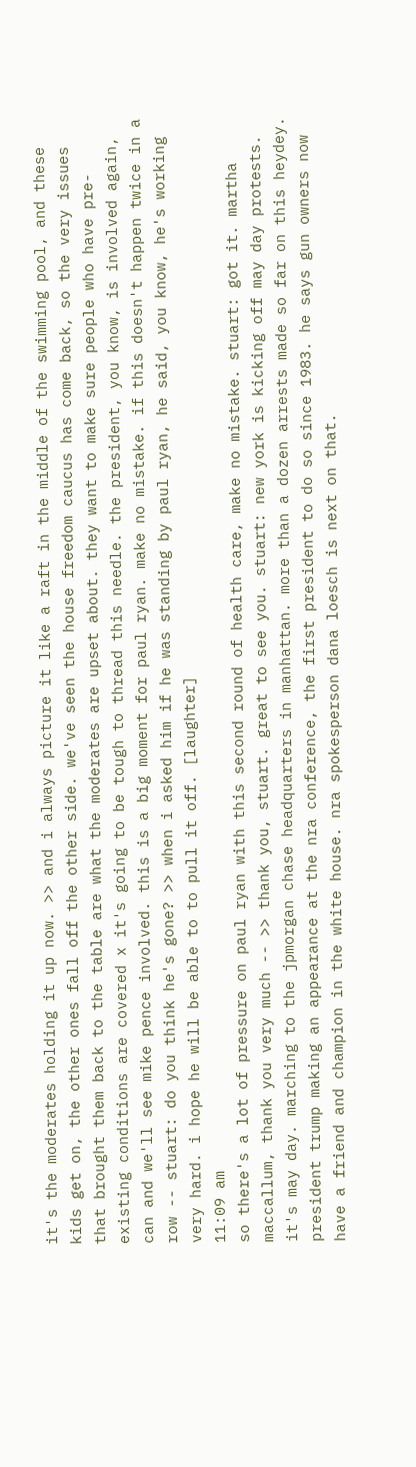it's the moderates holding it up now. >> and i always picture it like a raft in the middle of the swimming pool, and these kids get on, the other ones fall off the other side. we've seen the house freedom caucus has come back, so the very issues that brought them back to the table are what the moderates are upset about. they want to make sure people who have pre-existing conditions are covered x it's going to be tough to thread this needle. the president, you know, is involved again, can and we'll see mike pence involved. this is a big moment for paul ryan. make no mistake. if this doesn't happen twice in a row -- stuart: do you think he's gone? >> when i asked him if he was standing by paul ryan, he said, you know, he's working very hard. i hope he will be able to to pull it off. [laughter]
11:09 am
so there's a lot of pressure on paul ryan with this second round of health care, make no mistake. stuart: got it. martha maccallum, thank you very much -- >> thank you, stuart. great to see you. stuart: new york is kicking off may day protests. it's may day. marching to the jpmorgan chase headquarters in manhattan. more than a dozen arrests made so far on this heydey. president trump making an appearance at the nra conference, the first president to do so since 1983. he says gun owners now have a friend and champion in the white house. nra spokesperson dana loesch is next on that.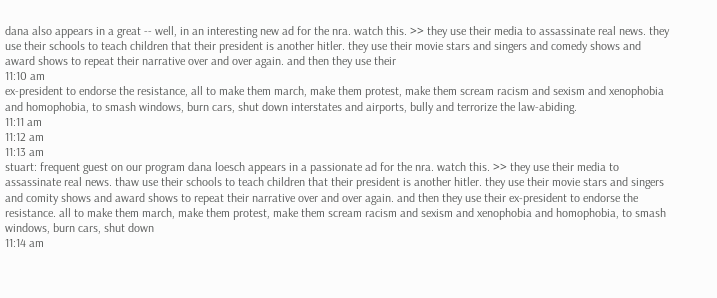dana also appears in a great -- well, in an interesting new ad for the nra. watch this. >> they use their media to assassinate real news. they use their schools to teach children that their president is another hitler. they use their movie stars and singers and comedy shows and award shows to repeat their narrative over and over again. and then they use their
11:10 am
ex-president to endorse the resistance, all to make them march, make them protest, make them scream racism and sexism and xenophobia and homophobia, to smash windows, burn cars, shut down interstates and airports, bully and terrorize the law-abiding.
11:11 am
11:12 am
11:13 am
stuart: frequent guest on our program dana loesch appears in a passionate ad for the nra. watch this. >> they use their media to assassinate real news. thaw use their schools to teach children that their president is another hitler. they use their movie stars and singers and comity shows and award shows to repeat their narrative over and over again. and then they use their ex-president to endorse the resistance. all to make them march, make them protest, make them scream racism and sexism and xenophobia and homophobia, to smash windows, burn cars, shut down
11:14 am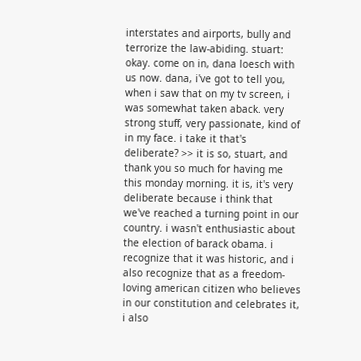interstates and airports, bully and terrorize the law-abiding. stuart: okay. come on in, dana loesch with us now. dana, i've got to tell you, when i saw that on my tv screen, i was somewhat taken aback. very strong stuff, very passionate, kind of in my face. i take it that's deliberate? >> it is so, stuart, and thank you so much for having me this monday morning. it is, it's very deliberate because i think that we've reached a turning point in our country. i wasn't enthusiastic about the election of barack obama. i recognize that it was historic, and i also recognize that as a freedom-loving american citizen who believes in our constitution and celebrates it, i also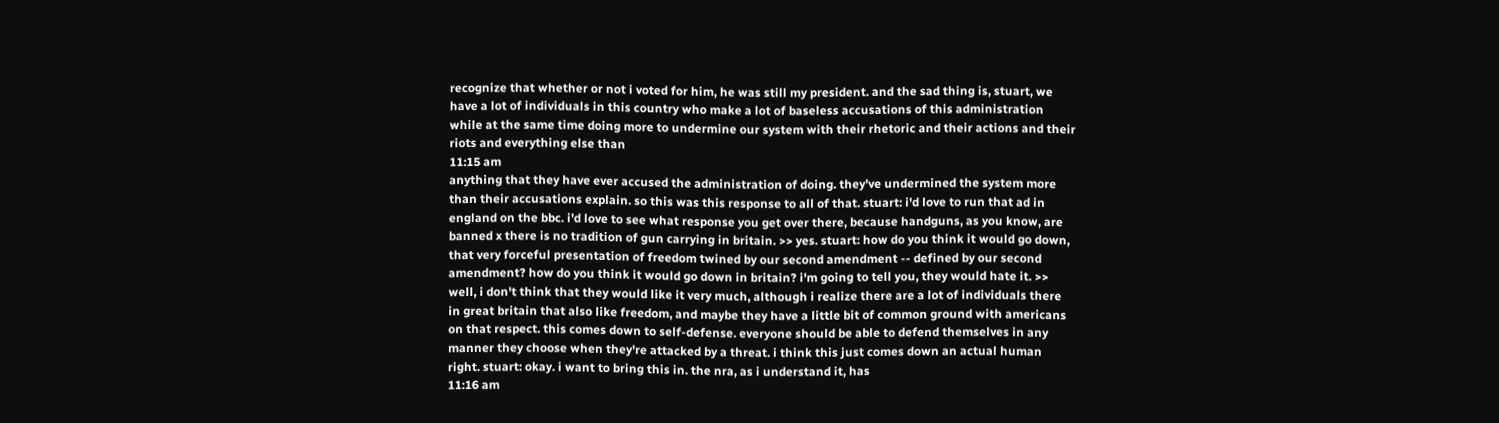recognize that whether or not i voted for him, he was still my president. and the sad thing is, stuart, we have a lot of individuals in this country who make a lot of baseless accusations of this administration while at the same time doing more to undermine our system with their rhetoric and their actions and their riots and everything else than
11:15 am
anything that they have ever accused the administration of doing. they've undermined the system more than their accusations explain. so this was this response to all of that. stuart: i'd love to run that ad in england on the bbc. i'd love to see what response you get over there, because handguns, as you know, are banned x there is no tradition of gun carrying in britain. >> yes. stuart: how do you think it would go down, that very forceful presentation of freedom twined by our second amendment -- defined by our second amendment? how do you think it would go down in britain? i'm going to tell you, they would hate it. >> well, i don't think that they would like it very much, although i realize there are a lot of individuals there in great britain that also like freedom, and maybe they have a little bit of common ground with americans on that respect. this comes down to self-defense. everyone should be able to defend themselves in any manner they choose when they're attacked by a threat. i think this just comes down an actual human right. stuart: okay. i want to bring this in. the nra, as i understand it, has
11:16 am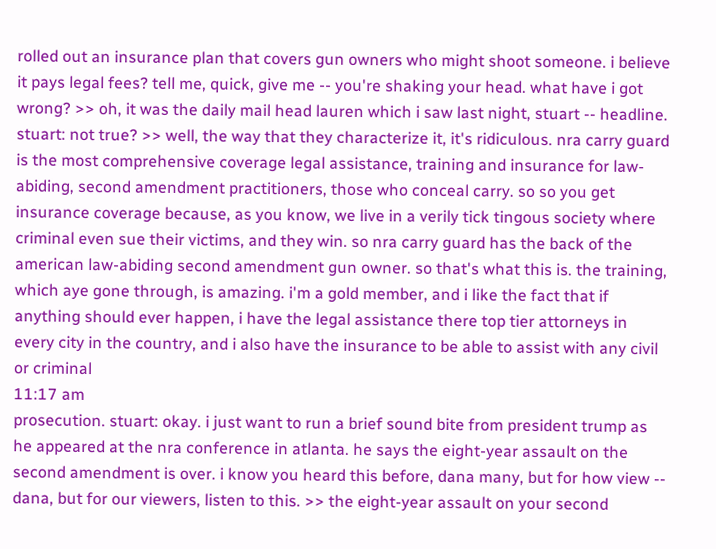rolled out an insurance plan that covers gun owners who might shoot someone. i believe it pays legal fees? tell me, quick, give me -- you're shaking your head. what have i got wrong? >> oh, it was the daily mail head lauren which i saw last night, stuart -- headline. stuart: not true? >> well, the way that they characterize it, it's ridiculous. nra carry guard is the most comprehensive coverage legal assistance, training and insurance for law-abiding, second amendment practitioners, those who conceal carry. so so you get insurance coverage because, as you know, we live in a verily tick tingous society where criminal even sue their victims, and they win. so nra carry guard has the back of the american law-abiding second amendment gun owner. so that's what this is. the training, which aye gone through, is amazing. i'm a gold member, and i like the fact that if anything should ever happen, i have the legal assistance there top tier attorneys in every city in the country, and i also have the insurance to be able to assist with any civil or criminal
11:17 am
prosecution. stuart: okay. i just want to run a brief sound bite from president trump as he appeared at the nra conference in atlanta. he says the eight-year assault on the second amendment is over. i know you heard this before, dana many, but for how view -- dana, but for our viewers, listen to this. >> the eight-year assault on your second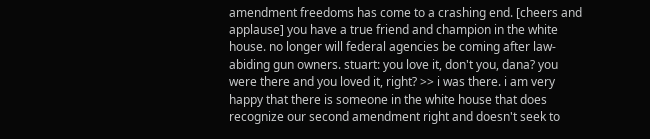amendment freedoms has come to a crashing end. [cheers and applause] you have a true friend and champion in the white house. no longer will federal agencies be coming after law-abiding gun owners. stuart: you love it, don't you, dana? you were there and you loved it, right? >> i was there. i am very happy that there is someone in the white house that does recognize our second amendment right and doesn't seek to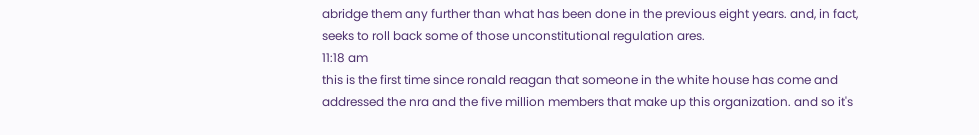abridge them any further than what has been done in the previous eight years. and, in fact, seeks to roll back some of those unconstitutional regulation ares.
11:18 am
this is the first time since ronald reagan that someone in the white house has come and addressed the nra and the five million members that make up this organization. and so it's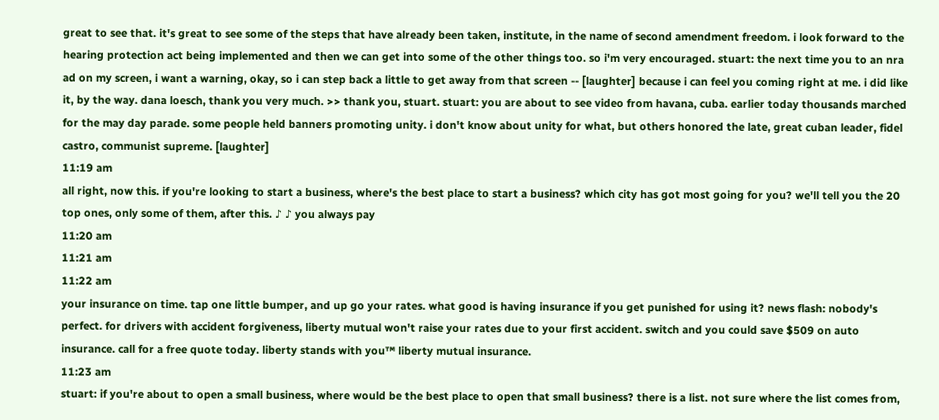great to see that. it's great to see some of the steps that have already been taken, institute, in the name of second amendment freedom. i look forward to the hearing protection act being implemented and then we can get into some of the other things too. so i'm very encouraged. stuart: the next time you to an nra ad on my screen, i want a warning, okay, so i can step back a little to get away from that screen -- [laughter] because i can feel you coming right at me. i did like it, by the way. dana loesch, thank you very much. >> thank you, stuart. stuart: you are about to see video from havana, cuba. earlier today thousands marched for the may day parade. some people held banners promoting unity. i don't know about unity for what, but others honored the late, great cuban leader, fidel castro, communist supreme. [laughter]
11:19 am
all right, now this. if you're looking to start a business, where's the best place to start a business? which city has got most going for you? we'll tell you the 20 top ones, only some of them, after this. ♪ ♪ you always pay
11:20 am
11:21 am
11:22 am
your insurance on time. tap one little bumper, and up go your rates. what good is having insurance if you get punished for using it? news flash: nobody's perfect. for drivers with accident forgiveness, liberty mutual won't raise your rates due to your first accident. switch and you could save $509 on auto insurance. call for a free quote today. liberty stands with you™ liberty mutual insurance.
11:23 am
stuart: if you're about to open a small business, where would be the best place to open that small business? there is a list. not sure where the list comes from,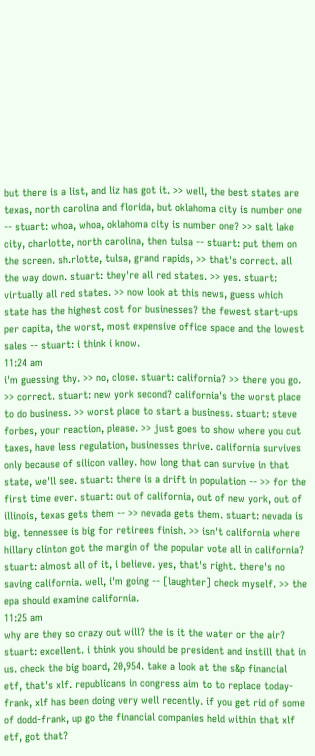but there is a list, and liz has got it. >> well, the best states are texas, north carolina and florida, but oklahoma city is number one -- stuart: whoa, whoa, oklahoma city is number one? >> salt lake city, charlotte, north carolina, then tulsa -- stuart: put them on the screen. sh.rlotte, tulsa, grand rapids, >> that's correct. all the way down. stuart: they're all red states. >> yes. stuart: virtually all red states. >> now look at this news, guess which state has the highest cost for businesses? the fewest start-ups per capita, the worst, most expensive office space and the lowest sales -- stuart: i think i know.
11:24 am
i'm guessing thy. >> no, close. stuart: california? >> there you go. >> correct. stuart: new york second? california's the worst place to do business. >> worst place to start a business. stuart: steve forbes, your reaction, please. >> just goes to show where you cut taxes, have less regulation, businesses thrive. california survives only because of silicon valley. how long that can survive in that state, we'll see. stuart: there is a drift in population -- >> for the first time ever. stuart: out of california, out of new york, out of illinois, texas gets them -- >> nevada gets them. stuart: nevada is big. tennessee is big for retirees finish. >> isn't california where hillary clinton got the margin of the popular vote all in california? stuart: almost all of it, i believe. yes, that's right. there's no saving california. well, i'm going -- [laughter] check myself. >> the epa should examine california.
11:25 am
why are they so crazy out will? the is it the water or the air? stuart: excellent. i think you should be president and instill that in us. check the big board, 20,954. take a look at the s&p financial etf, that's xlf. republicans in congress aim to to replace today-frank, xlf has been doing very well recently. if you get rid of some of dodd-frank, up go the financial companies held within that xlf etf, got that?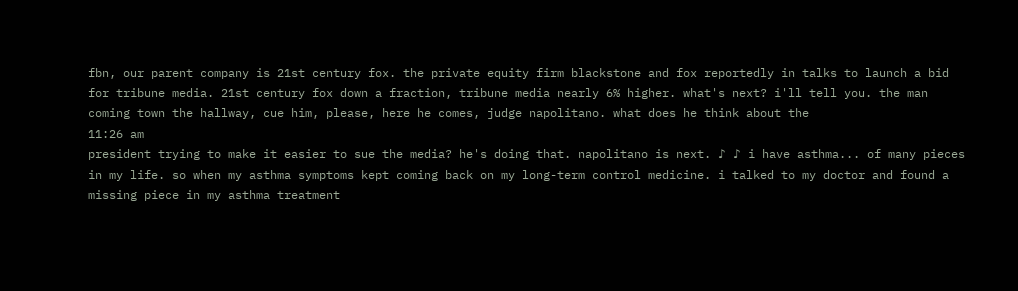fbn, our parent company is 21st century fox. the private equity firm blackstone and fox reportedly in talks to launch a bid for tribune media. 21st century fox down a fraction, tribune media nearly 6% higher. what's next? i'll tell you. the man coming town the hallway, cue him, please, here he comes, judge napolitano. what does he think about the
11:26 am
president trying to make it easier to sue the media? he's doing that. napolitano is next. ♪ ♪ i have asthma... of many pieces in my life. so when my asthma symptoms kept coming back on my long-term control medicine. i talked to my doctor and found a missing piece in my asthma treatment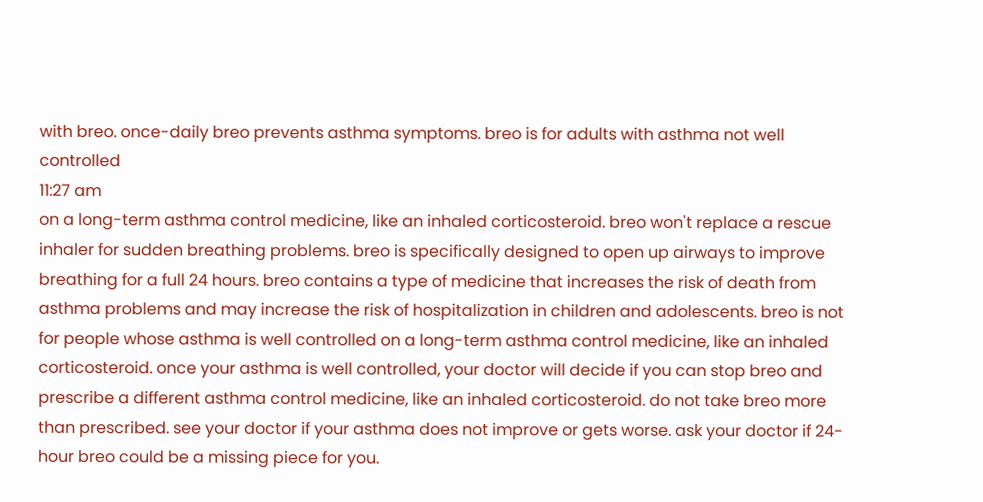with breo. once-daily breo prevents asthma symptoms. breo is for adults with asthma not well controlled
11:27 am
on a long-term asthma control medicine, like an inhaled corticosteroid. breo won't replace a rescue inhaler for sudden breathing problems. breo is specifically designed to open up airways to improve breathing for a full 24 hours. breo contains a type of medicine that increases the risk of death from asthma problems and may increase the risk of hospitalization in children and adolescents. breo is not for people whose asthma is well controlled on a long-term asthma control medicine, like an inhaled corticosteroid. once your asthma is well controlled, your doctor will decide if you can stop breo and prescribe a different asthma control medicine, like an inhaled corticosteroid. do not take breo more than prescribed. see your doctor if your asthma does not improve or gets worse. ask your doctor if 24-hour breo could be a missing piece for you.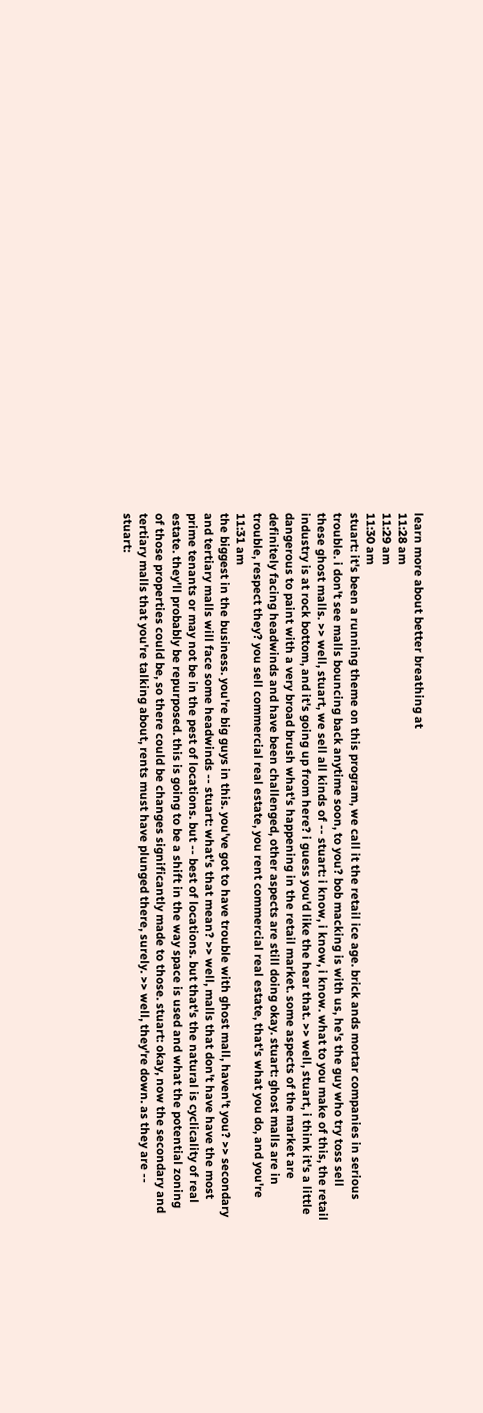learn more about better breathing at
11:28 am
11:29 am
11:30 am
stuart: it's been a running theme on this program, we call it the retail ice age. brick ands mortar companies in serious trouble. i don't see malls bouncing back anytime soon, to you? bob macking is with us, he's the guy who try toss sell these ghost malls. >> well, stuart, we sell all kinds of -- stuart: i know, i know, i know. what to you make of this, the retail industry is at rock bottom, and it's going up from here? i guess you'd like the hear that. >> well, stuart, i think it's a little dangerous to paint with a very broad brush what's happening in the retail market. some aspects of the market are definitely facing headwinds and have been challenged, other aspects are still doing okay. stuart: ghost malls are in trouble, respect they? you sell commercial real estate, you rent commercial real estate, that's what you do, and you're
11:31 am
the biggest in the business. you're big guys in this. you've got to have trouble with ghost mall, haven't you? >> secondary and tertiary malls will face some headwinds -- stuart: what's that mean? >> well, malls that don't have have the most prime tenants or may not be in the pest of locations. but -- best of locations. but that's the natural is cyclicality of real estate. they'll probably be repurposed. this is going to be a shift in the way space is used and what the potential zoning of those properties could be, so there could be changes significantly made to those. stuart: okay, now the secondary and tertiary malls that you're talking about, rents must have plunged there, surely. >> well, they're down. as they are -- stuart: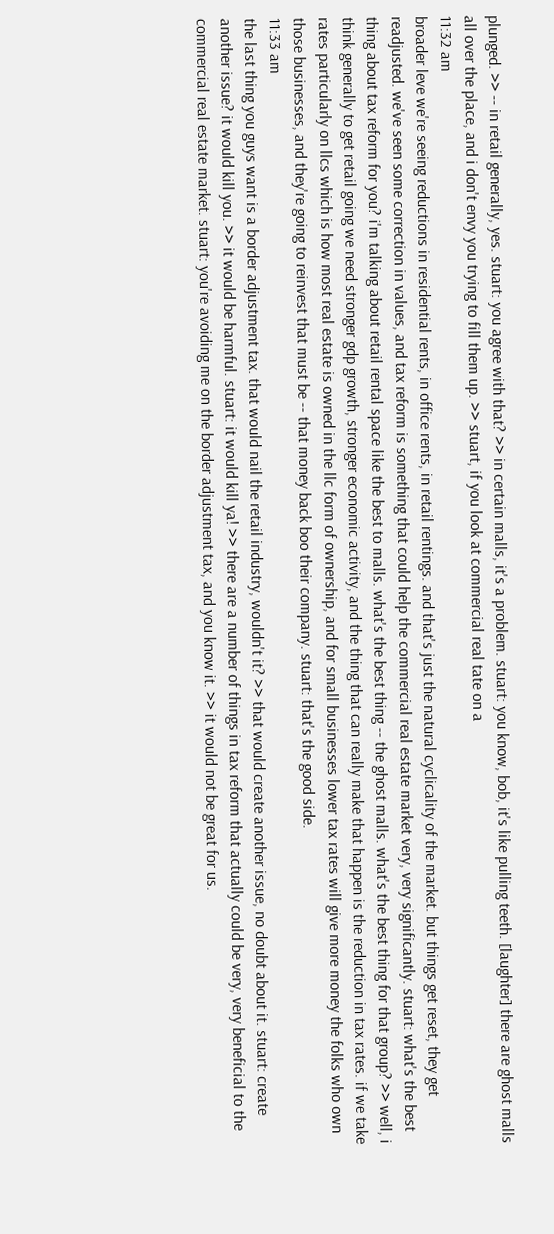plunged. >> -- in retail generally, yes. stuart: you agree with that? >> in certain malls, it's a problem. stuart: you know, bob, it's like pulling teeth. [laughter] there are ghost malls all over the place, and i don't envy you trying to fill them up. >> stuart, if you look at commercial real tate on a
11:32 am
broader leve we're seeing reductions in residential rents, in office rents, in retail rentings. and that's just the natural cyclicality of the market. but things get reset, they get readjusted. we've seen some correction in values, and tax reform is something that could help the commercial real estate market very, very significantly. stuart: what's the best thing about tax reform for you? i'm talking about retail rental space like the best to malls. what's the best thing -- the ghost malls. what's the best thing for that group? >> well, i think generally to get retail going we need stronger gdp growth, stronger economic activity, and the thing that can really make that happen is the reduction in tax rates. if we take rates particularly on llcs which is how most real estate is owned in the llc form of ownership, and for small businesses lower tax rates will give more money the folks who own those businesses, and they're going to reinvest that must be -- that money back boo their company. stuart: that's the good side.
11:33 am
the last thing you guys want is a border adjustment tax. that would nail the retail industry, wouldn't it? >> that would create another issue, no doubt about it. stuart: create another issue? it would kill you. >> it would be harmful. stuart: it would kill ya! >> there are a number of things in tax reform that actually could be very, very beneficial to the commercial real estate market. stuart: you're avoiding me on the border adjustment tax, and you know it. >> it would not be great for us.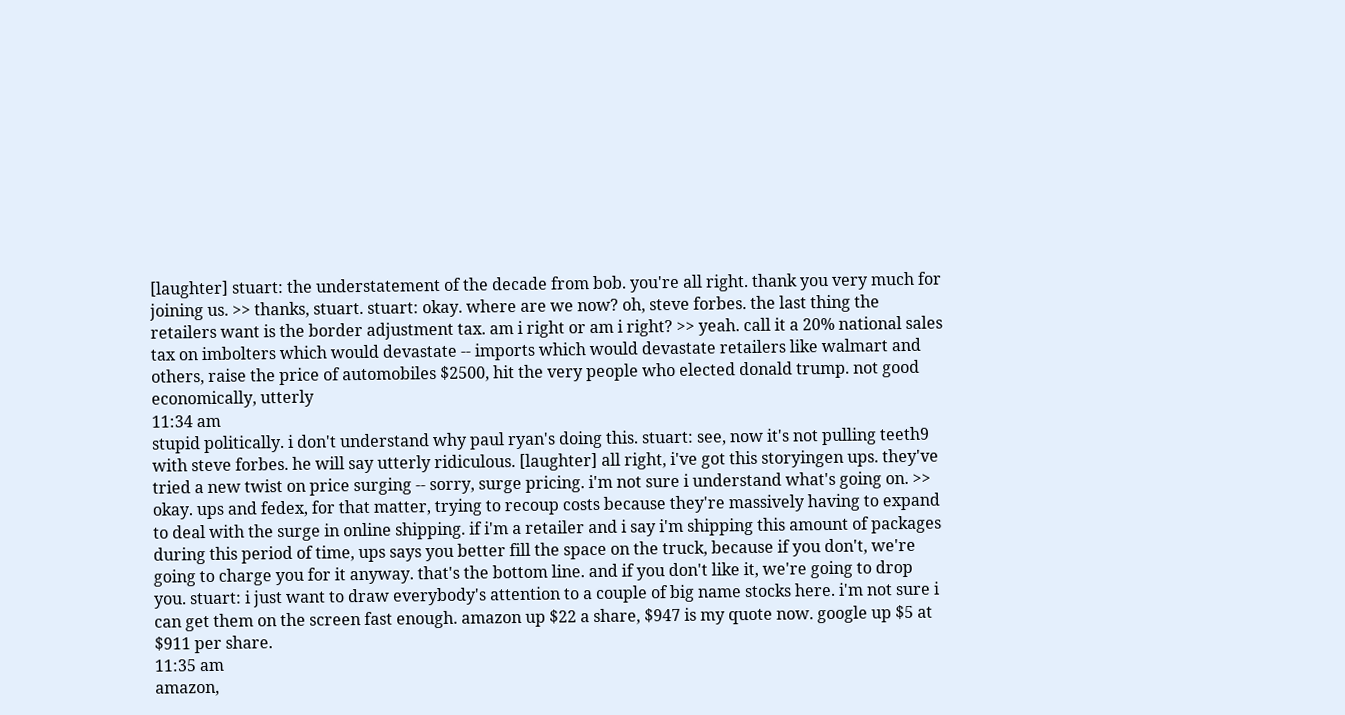[laughter] stuart: the understatement of the decade from bob. you're all right. thank you very much for joining us. >> thanks, stuart. stuart: okay. where are we now? oh, steve forbes. the last thing the retailers want is the border adjustment tax. am i right or am i right? >> yeah. call it a 20% national sales tax on imbolters which would devastate -- imports which would devastate retailers like walmart and others, raise the price of automobiles $2500, hit the very people who elected donald trump. not good economically, utterly
11:34 am
stupid politically. i don't understand why paul ryan's doing this. stuart: see, now it's not pulling teeth9 with steve forbes. he will say utterly ridiculous. [laughter] all right, i've got this storyingen ups. they've tried a new twist on price surging -- sorry, surge pricing. i'm not sure i understand what's going on. >> okay. ups and fedex, for that matter, trying to recoup costs because they're massively having to expand to deal with the surge in online shipping. if i'm a retailer and i say i'm shipping this amount of packages during this period of time, ups says you better fill the space on the truck, because if you don't, we're going to charge you for it anyway. that's the bottom line. and if you don't like it, we're going to drop you. stuart: i just want to draw everybody's attention to a couple of big name stocks here. i'm not sure i can get them on the screen fast enough. amazon up $22 a share, $947 is my quote now. google up $5 at $911 per share.
11:35 am
amazon,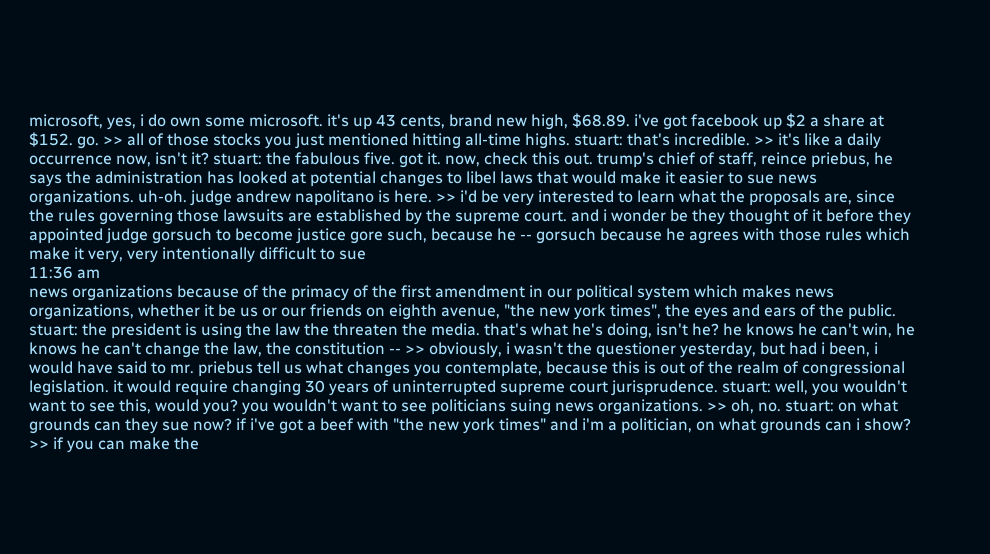microsoft, yes, i do own some microsoft. it's up 43 cents, brand new high, $68.89. i've got facebook up $2 a share at $152. go. >> all of those stocks you just mentioned hitting all-time highs. stuart: that's incredible. >> it's like a daily occurrence now, isn't it? stuart: the fabulous five. got it. now, check this out. trump's chief of staff, reince priebus, he says the administration has looked at potential changes to libel laws that would make it easier to sue news organizations. uh-oh. judge andrew napolitano is here. >> i'd be very interested to learn what the proposals are, since the rules governing those lawsuits are established by the supreme court. and i wonder be they thought of it before they appointed judge gorsuch to become justice gore such, because he -- gorsuch because he agrees with those rules which make it very, very intentionally difficult to sue
11:36 am
news organizations because of the primacy of the first amendment in our political system which makes news organizations, whether it be us or our friends on eighth avenue, "the new york times", the eyes and ears of the public. stuart: the president is using the law the threaten the media. that's what he's doing, isn't he? he knows he can't win, he knows he can't change the law, the constitution -- >> obviously, i wasn't the questioner yesterday, but had i been, i would have said to mr. priebus tell us what changes you contemplate, because this is out of the realm of congressional legislation. it would require changing 30 years of uninterrupted supreme court jurisprudence. stuart: well, you wouldn't want to see this, would you? you wouldn't want to see politicians suing news organizations. >> oh, no. stuart: on what grounds can they sue now? if i've got a beef with "the new york times" and i'm a politician, on what grounds can i show? >> if you can make the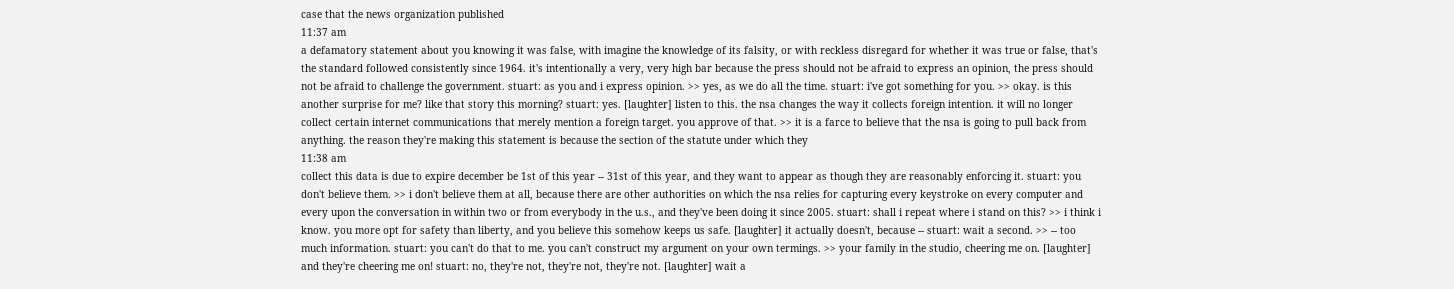case that the news organization published
11:37 am
a defamatory statement about you knowing it was false, with imagine the knowledge of its falsity, or with reckless disregard for whether it was true or false, that's the standard followed consistently since 1964. it's intentionally a very, very high bar because the press should not be afraid to express an opinion, the press should not be afraid to challenge the government. stuart: as you and i express opinion. >> yes, as we do all the time. stuart: i've got something for you. >> okay. is this another surprise for me? like that story this morning? stuart: yes. [laughter] listen to this. the nsa changes the way it collects foreign intention. it will no longer collect certain internet communications that merely mention a foreign target. you approve of that. >> it is a farce to believe that the nsa is going to pull back from anything. the reason they're making this statement is because the section of the statute under which they
11:38 am
collect this data is due to expire december be 1st of this year -- 31st of this year, and they want to appear as though they are reasonably enforcing it. stuart: you don't believe them. >> i don't believe them at all, because there are other authorities on which the nsa relies for capturing every keystroke on every computer and every upon the conversation in within two or from everybody in the u.s., and they've been doing it since 2005. stuart: shall i repeat where i stand on this? >> i think i know. you more opt for safety than liberty, and you believe this somehow keeps us safe. [laughter] it actually doesn't, because -- stuart: wait a second. >> -- too much information. stuart: you can't do that to me. you can't construct my argument on your own termings. >> your family in the studio, cheering me on. [laughter] and they're cheering me on! stuart: no, they're not, they're not, they're not. [laughter] wait a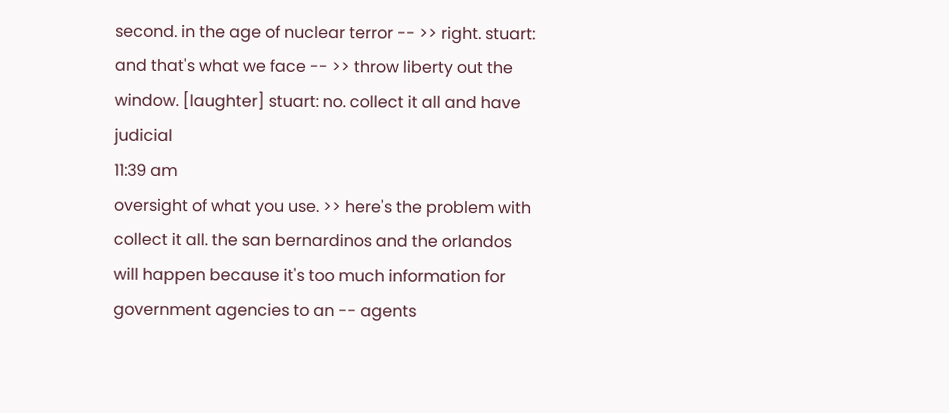second. in the age of nuclear terror -- >> right. stuart: and that's what we face -- >> throw liberty out the window. [laughter] stuart: no. collect it all and have judicial
11:39 am
oversight of what you use. >> here's the problem with collect it all. the san bernardinos and the orlandos will happen because it's too much information for government agencies to an -- agents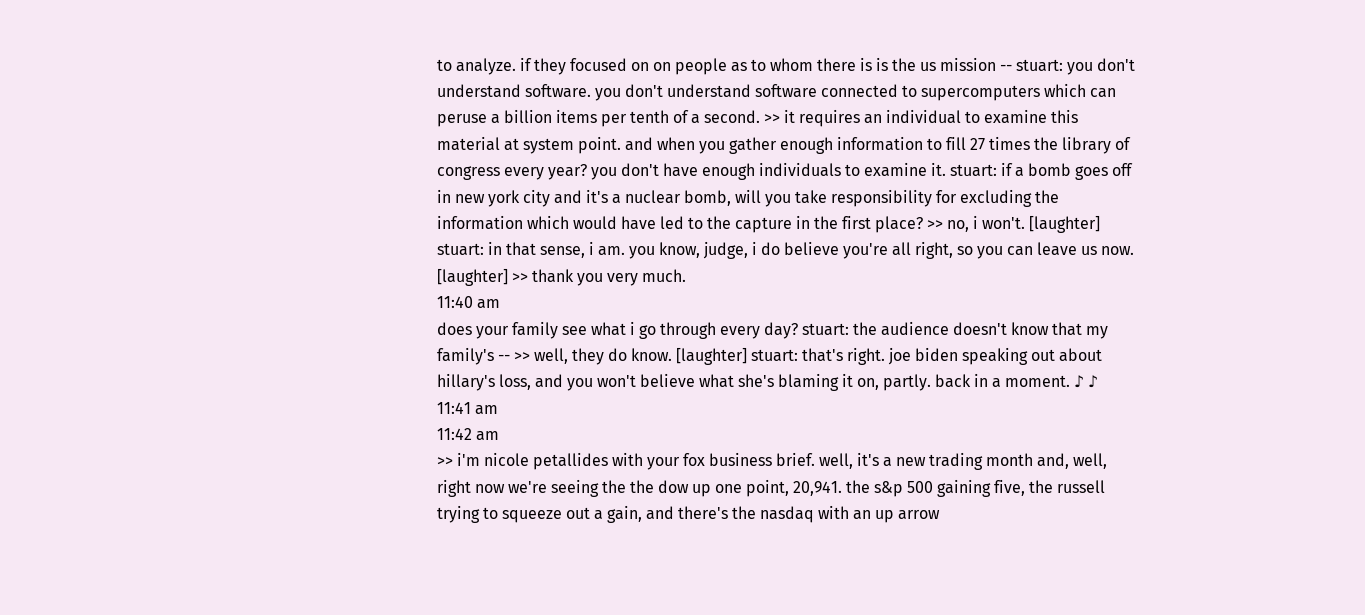to analyze. if they focused on on people as to whom there is is the us mission -- stuart: you don't understand software. you don't understand software connected to supercomputers which can peruse a billion items per tenth of a second. >> it requires an individual to examine this material at system point. and when you gather enough information to fill 27 times the library of congress every year? you don't have enough individuals to examine it. stuart: if a bomb goes off in new york city and it's a nuclear bomb, will you take responsibility for excluding the information which would have led to the capture in the first place? >> no, i won't. [laughter] stuart: in that sense, i am. you know, judge, i do believe you're all right, so you can leave us now. [laughter] >> thank you very much.
11:40 am
does your family see what i go through every day? stuart: the audience doesn't know that my family's -- >> well, they do know. [laughter] stuart: that's right. joe biden speaking out about hillary's loss, and you won't believe what she's blaming it on, partly. back in a moment. ♪ ♪
11:41 am
11:42 am
>> i'm nicole petallides with your fox business brief. well, it's a new trading month and, well, right now we're seeing the the dow up one point, 20,941. the s&p 500 gaining five, the russell trying to squeeze out a gain, and there's the nasdaq with an up arrow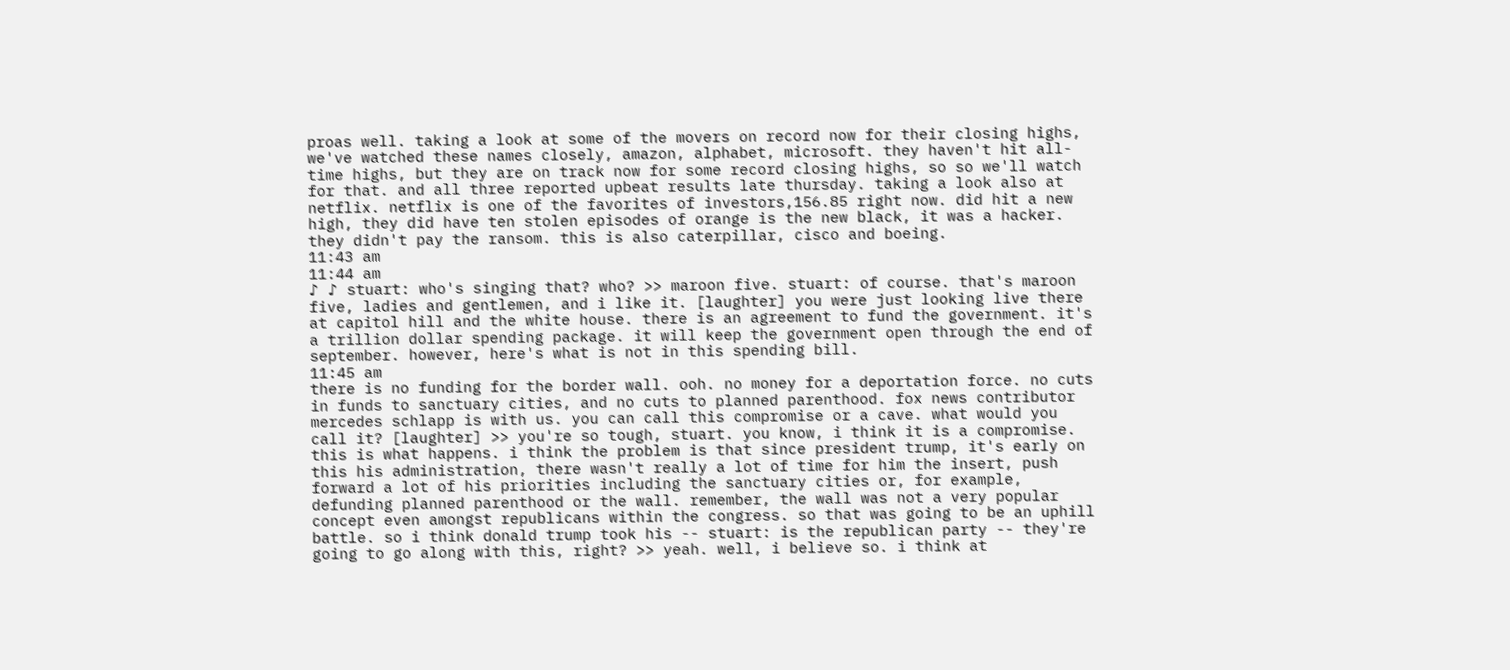proas well. taking a look at some of the movers on record now for their closing highs, we've watched these names closely, amazon, alphabet, microsoft. they haven't hit all-time highs, but they are on track now for some record closing highs, so so we'll watch for that. and all three reported upbeat results late thursday. taking a look also at netflix. netflix is one of the favorites of investors,156.85 right now. did hit a new high, they did have ten stolen episodes of orange is the new black, it was a hacker. they didn't pay the ransom. this is also caterpillar, cisco and boeing.
11:43 am
11:44 am
♪ ♪ stuart: who's singing that? who? >> maroon five. stuart: of course. that's maroon five, ladies and gentlemen, and i like it. [laughter] you were just looking live there at capitol hill and the white house. there is an agreement to fund the government. it's a trillion dollar spending package. it will keep the government open through the end of september. however, here's what is not in this spending bill.
11:45 am
there is no funding for the border wall. ooh. no money for a deportation force. no cuts in funds to sanctuary cities, and no cuts to planned parenthood. fox news contributor mercedes schlapp is with us. you can call this compromise or a cave. what would you call it? [laughter] >> you're so tough, stuart. you know, i think it is a compromise. this is what happens. i think the problem is that since president trump, it's early on this his administration, there wasn't really a lot of time for him the insert, push forward a lot of his priorities including the sanctuary cities or, for example, defunding planned parenthood or the wall. remember, the wall was not a very popular concept even amongst republicans within the congress. so that was going to be an uphill battle. so i think donald trump took his -- stuart: is the republican party -- they're going to go along with this, right? >> yeah. well, i believe so. i think at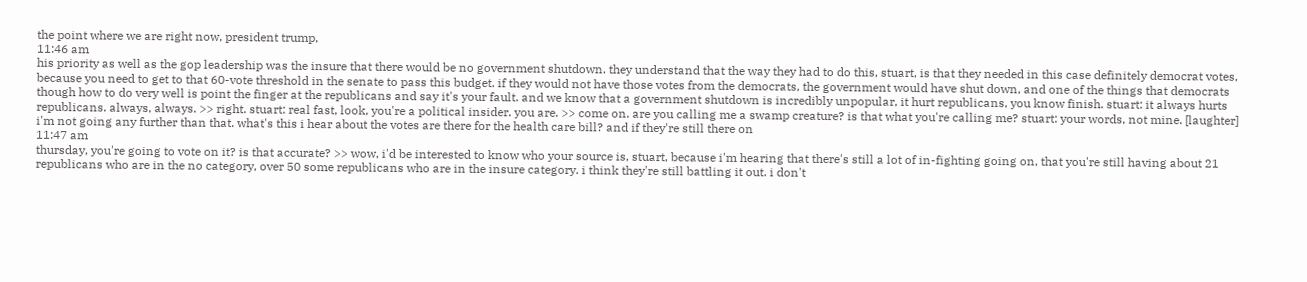the point where we are right now, president trump,
11:46 am
his priority as well as the gop leadership was the insure that there would be no government shutdown. they understand that the way they had to do this, stuart, is that they needed in this case definitely democrat votes, because you need to get to that 60-vote threshold in the senate to pass this budget. if they would not have those votes from the democrats, the government would have shut down, and one of the things that democrats though how to do very well is point the finger at the republicans and say it's your fault. and we know that a government shutdown is incredibly unpopular, it hurt republicans, you know finish. stuart: it always hurts republicans. always, always. >> right. stuart: real fast, look, you're a political insider. you are. >> come on. are you calling me a swamp creature? is that what you're calling me? stuart: your words, not mine. [laughter] i'm not going any further than that. what's this i hear about the votes are there for the health care bill? and if they're still there on
11:47 am
thursday, you're going to vote on it? is that accurate? >> wow, i'd be interested to know who your source is, stuart, because i'm hearing that there's still a lot of in-fighting going on, that you're still having about 21 republicans who are in the no category, over 50 some republicans who are in the insure category. i think they're still battling it out. i don't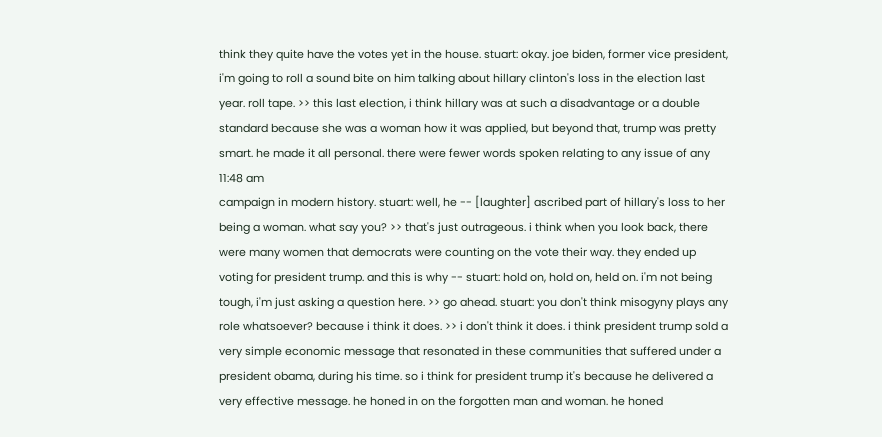think they quite have the votes yet in the house. stuart: okay. joe biden, former vice president, i'm going to roll a sound bite on him talking about hillary clinton's loss in the election last year. roll tape. >> this last election, i think hillary was at such a disadvantage or a double standard because she was a woman how it was applied, but beyond that, trump was pretty smart. he made it all personal. there were fewer words spoken relating to any issue of any
11:48 am
campaign in modern history. stuart: well, he -- [laughter] ascribed part of hillary's loss to her being a woman. what say you? >> that's just outrageous. i think when you look back, there were many women that democrats were counting on the vote their way. they ended up voting for president trump. and this is why -- stuart: hold on, hold on, held on. i'm not being tough, i'm just asking a question here. >> go ahead. stuart: you don't think misogyny plays any role whatsoever? because i think it does. >> i don't think it does. i think president trump sold a very simple economic message that resonated in these communities that suffered under a president obama, during his time. so i think for president trump it's because he delivered a very effective message. he honed in on the forgotten man and woman. he honed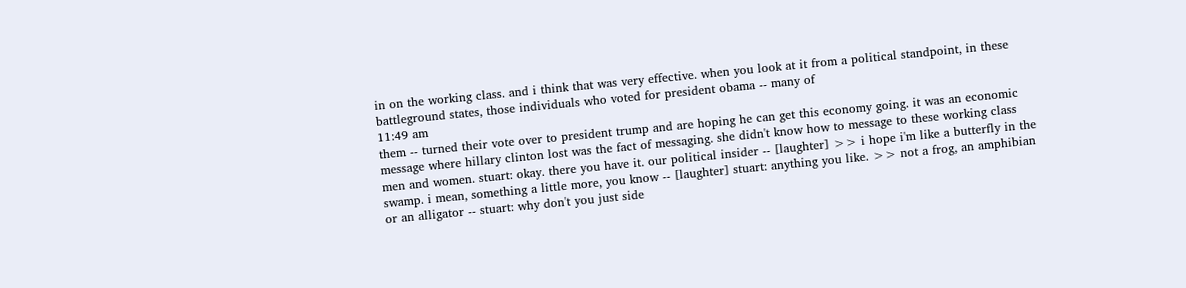in on the working class. and i think that was very effective. when you look at it from a political standpoint, in these battleground states, those individuals who voted for president obama -- many of
11:49 am
them -- turned their vote over to president trump and are hoping he can get this economy going. it was an economic message where hillary clinton lost was the fact of messaging. she didn't know how to message to these working class men and women. stuart: okay. there you have it. our political insider -- [laughter] >> i hope i'm like a butterfly in the swamp. i mean, something a little more, you know -- [laughter] stuart: anything you like. >> not a frog, an amphibian or an alligator -- stuart: why don't you just side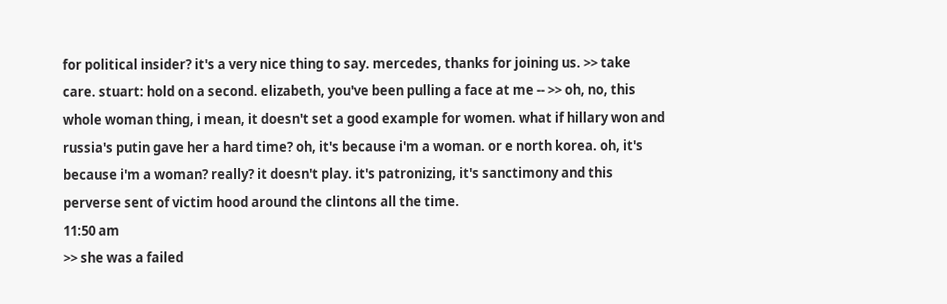for political insider? it's a very nice thing to say. mercedes, thanks for joining us. >> take care. stuart: hold on a second. elizabeth, you've been pulling a face at me -- >> oh, no, this whole woman thing, i mean, it doesn't set a good example for women. what if hillary won and russia's putin gave her a hard time? oh, it's because i'm a woman. or e north korea. oh, it's because i'm a woman? really? it doesn't play. it's patronizing, it's sanctimony and this perverse sent of victim hood around the clintons all the time.
11:50 am
>> she was a failed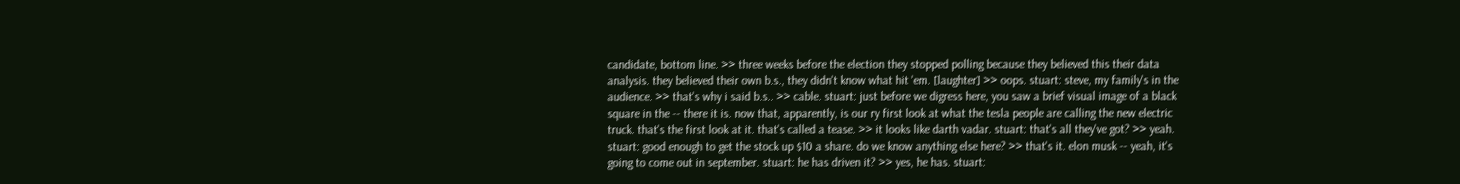candidate, bottom line. >> three weeks before the election they stopped polling because they believed this their data analysis. they believed their own b.s., they didn't know what hit 'em. [laughter] >> oops. stuart: steve, my family's in the audience. >> that's why i said b.s.. >> cable. stuart: just before we digress here, you saw a brief visual image of a black square in the -- there it is. now that, apparently, is our ry first look at what the tesla people are calling the new electric truck. that's the first look at it. that's called a tease. >> it looks like darth vadar. stuart: that's all they've got? >> yeah. stuart: good enough to get the stock up $10 a share. do we know anything else here? >> that's it. elon musk -- yeah, it's going to come out in september. stuart: he has driven it? >> yes, he has. stuart: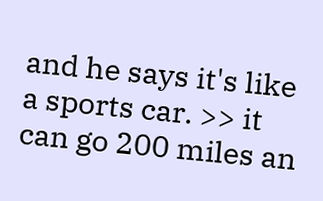and he says it's like a sports car. >> it can go 200 miles an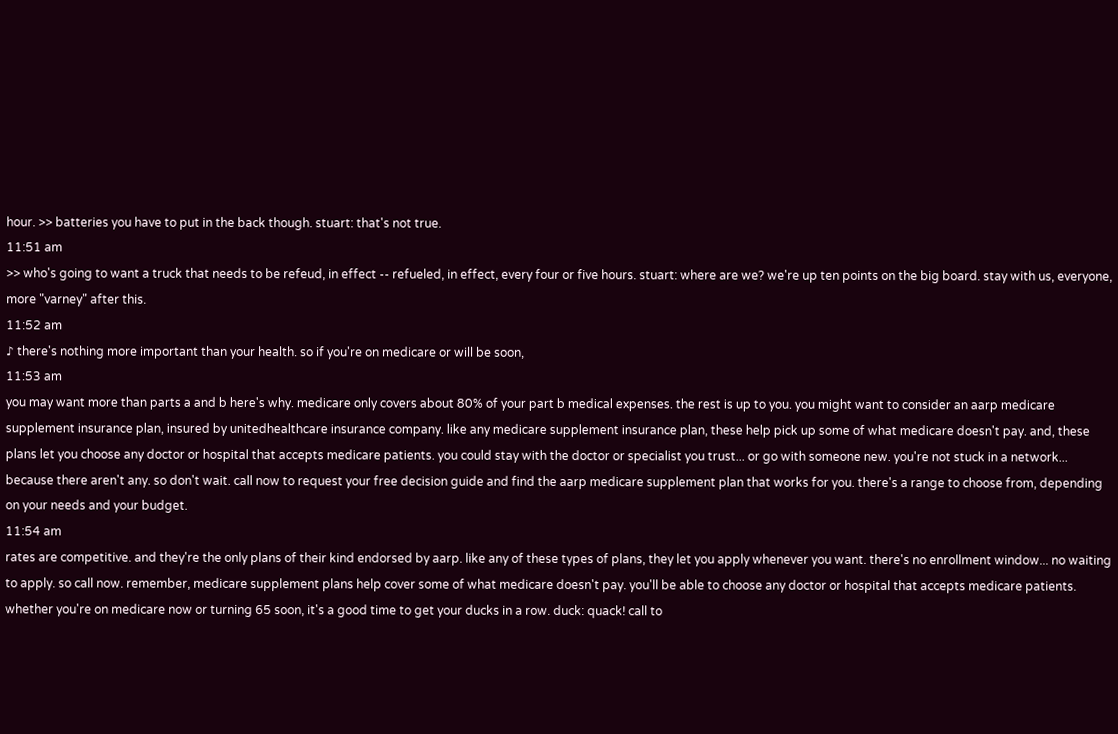hour. >> batteries you have to put in the back though. stuart: that's not true.
11:51 am
>> who's going to want a truck that needs to be refeud, in effect -- refueled, in effect, every four or five hours. stuart: where are we? we're up ten points on the big board. stay with us, everyone, more "varney" after this.
11:52 am
♪ there's nothing more important than your health. so if you're on medicare or will be soon,
11:53 am
you may want more than parts a and b here's why. medicare only covers about 80% of your part b medical expenses. the rest is up to you. you might want to consider an aarp medicare supplement insurance plan, insured by unitedhealthcare insurance company. like any medicare supplement insurance plan, these help pick up some of what medicare doesn't pay. and, these plans let you choose any doctor or hospital that accepts medicare patients. you could stay with the doctor or specialist you trust... or go with someone new. you're not stuck in a network... because there aren't any. so don't wait. call now to request your free decision guide and find the aarp medicare supplement plan that works for you. there's a range to choose from, depending on your needs and your budget.
11:54 am
rates are competitive. and they're the only plans of their kind endorsed by aarp. like any of these types of plans, they let you apply whenever you want. there's no enrollment window... no waiting to apply. so call now. remember, medicare supplement plans help cover some of what medicare doesn't pay. you'll be able to choose any doctor or hospital that accepts medicare patients. whether you're on medicare now or turning 65 soon, it's a good time to get your ducks in a row. duck: quack! call to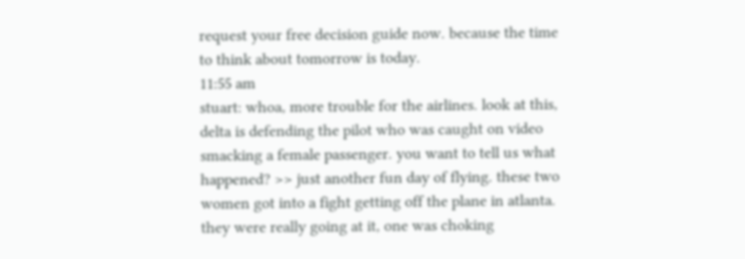request your free decision guide now. because the time to think about tomorrow is today.
11:55 am
stuart: whoa, more trouble for the airlines. look at this, delta is defending the pilot who was caught on video smacking a female passenger. you want to tell us what happened? >> just another fun day of flying. these two women got into a fight getting off the plane in atlanta. they were really going at it, one was choking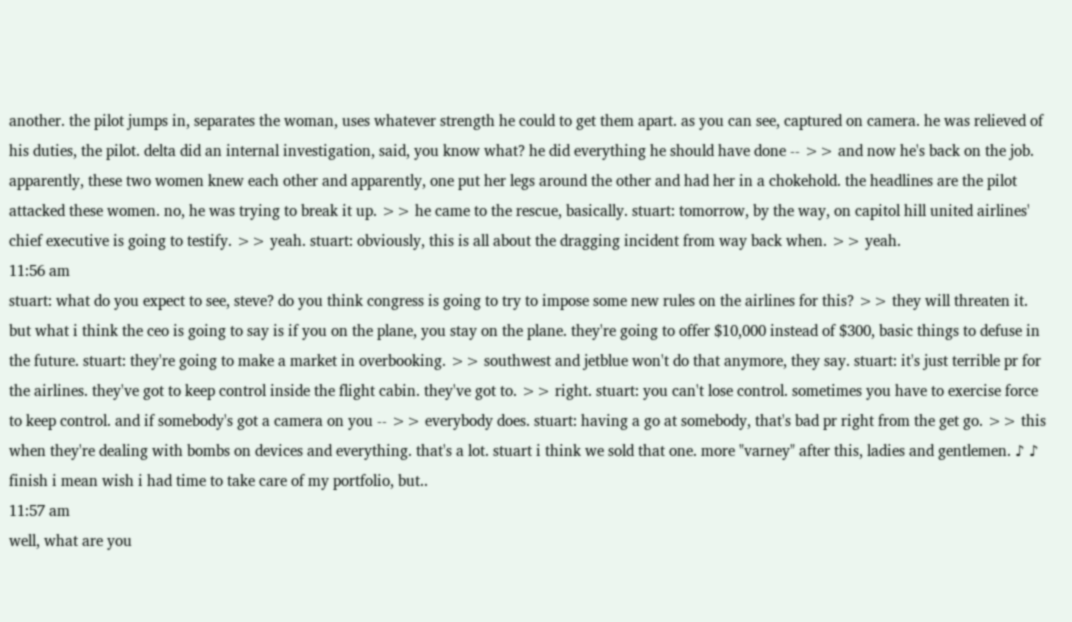another. the pilot jumps in, separates the woman, uses whatever strength he could to get them apart. as you can see, captured on camera. he was relieved of his duties, the pilot. delta did an internal investigation, said, you know what? he did everything he should have done -- >> and now he's back on the job. apparently, these two women knew each other and apparently, one put her legs around the other and had her in a chokehold. the headlines are the pilot attacked these women. no, he was trying to break it up. >> he came to the rescue, basically. stuart: tomorrow, by the way, on capitol hill united airlines' chief executive is going to testify. >> yeah. stuart: obviously, this is all about the dragging incident from way back when. >> yeah.
11:56 am
stuart: what do you expect to see, steve? do you think congress is going to try to impose some new rules on the airlines for this? >> they will threaten it. but what i think the ceo is going to say is if you on the plane, you stay on the plane. they're going to offer $10,000 instead of $300, basic things to defuse in the future. stuart: they're going to make a market in overbooking. >> southwest and jetblue won't do that anymore, they say. stuart: it's just terrible pr for the airlines. they've got to keep control inside the flight cabin. they've got to. >> right. stuart: you can't lose control. sometimes you have to exercise force to keep control. and if somebody's got a camera on you -- >> everybody does. stuart: having a go at somebody, that's bad pr right from the get go. >> this when they're dealing with bombs on devices and everything. that's a lot. stuart i think we sold that one. more "varney" after this, ladies and gentlemen. ♪ ♪ finish i mean wish i had time to take care of my portfolio, but..
11:57 am
well, what are you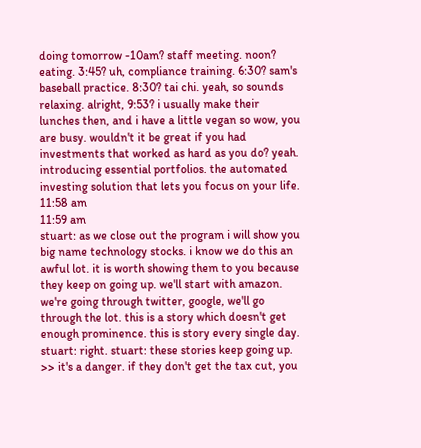doing tomorrow -10am? staff meeting. noon? eating. 3:45? uh, compliance training. 6:30? sam's baseball practice. 8:30? tai chi. yeah, so sounds relaxing. alright, 9:53? i usually make their lunches then, and i have a little vegan so wow, you are busy. wouldn't it be great if you had investments that worked as hard as you do? yeah. introducing essential portfolios. the automated investing solution that lets you focus on your life.
11:58 am
11:59 am
stuart: as we close out the program i will show you big name technology stocks. i know we do this an awful lot. it is worth showing them to you because they keep on going up. we'll start with amazon. we're going through twitter, google, we'll go through the lot. this is a story which doesn't get enough prominence. this is story every single day. stuart: right. stuart: these stories keep going up. >> it's a danger. if they don't get the tax cut, you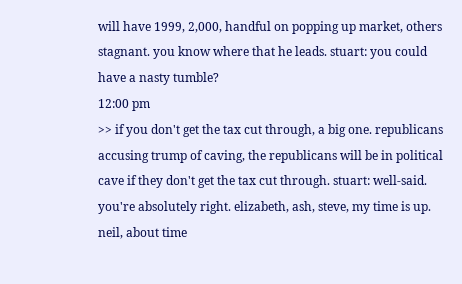will have 1999, 2,000, handful on popping up market, others stagnant. you know where that he leads. stuart: you could have a nasty tumble?
12:00 pm
>> if you don't get the tax cut through, a big one. republicans accusing trump of caving, the republicans will be in political cave if they don't get the tax cut through. stuart: well-said. you're absolutely right. elizabeth, ash, steve, my time is up. neil, about time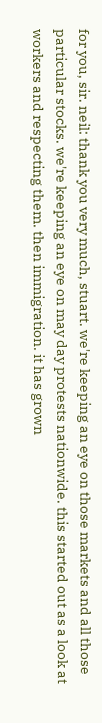for you, sir. neil: thank you very much, stuart. we're keeping an eye on those markets and all those particular stocks. we're keeping an eye on may day protests nationwide. this started out as a look at workers and respecting them. then immigration. it has grown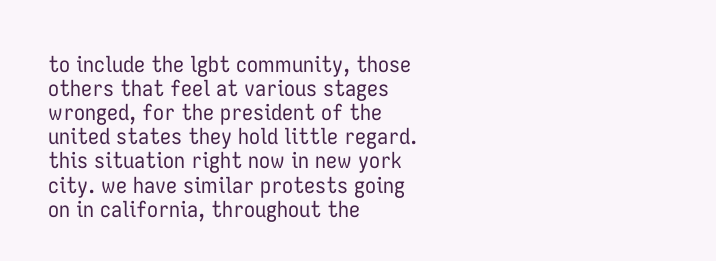to include the lgbt community, those others that feel at various stages wronged, for the president of the united states they hold little regard. this situation right now in new york city. we have similar protests going on in california, throughout the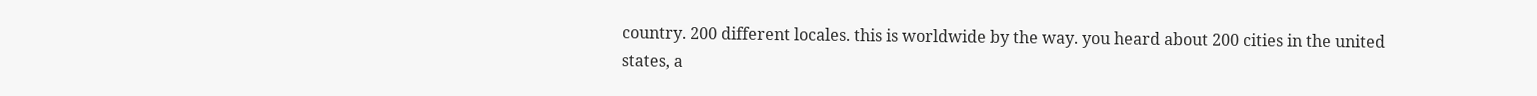country. 200 different locales. this is worldwide by the way. you heard about 200 cities in the united states, a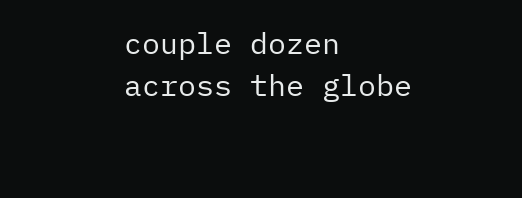couple dozen across the globe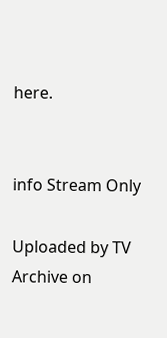here.


info Stream Only

Uploaded by TV Archive on